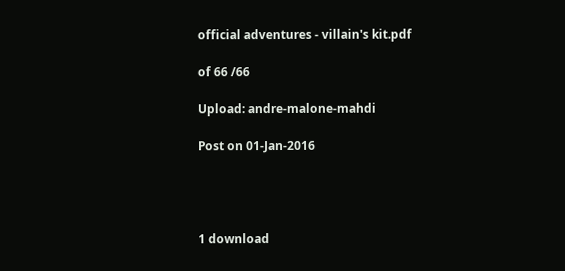official adventures - villain's kit.pdf

of 66 /66

Upload: andre-malone-mahdi

Post on 01-Jan-2016




1 download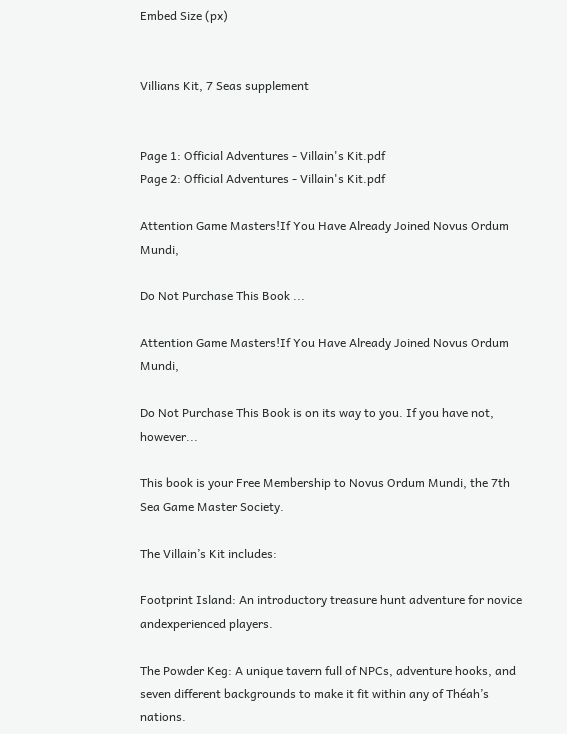Embed Size (px)


Villians Kit, 7 Seas supplement


Page 1: Official Adventures - Villain's Kit.pdf
Page 2: Official Adventures - Villain's Kit.pdf

Attention Game Masters!If You Have Already Joined Novus Ordum Mundi,

Do Not Purchase This Book ...

Attention Game Masters!If You Have Already Joined Novus Ordum Mundi,

Do Not Purchase This Book is on its way to you. If you have not, however...

This book is your Free Membership to Novus Ordum Mundi, the 7th Sea Game Master Society.

The Villain’s Kit includes:

Footprint Island: An introductory treasure hunt adventure for novice andexperienced players.

The Powder Keg: A unique tavern full of NPCs, adventure hooks, and seven different backgrounds to make it fit within any of Théah’s nations.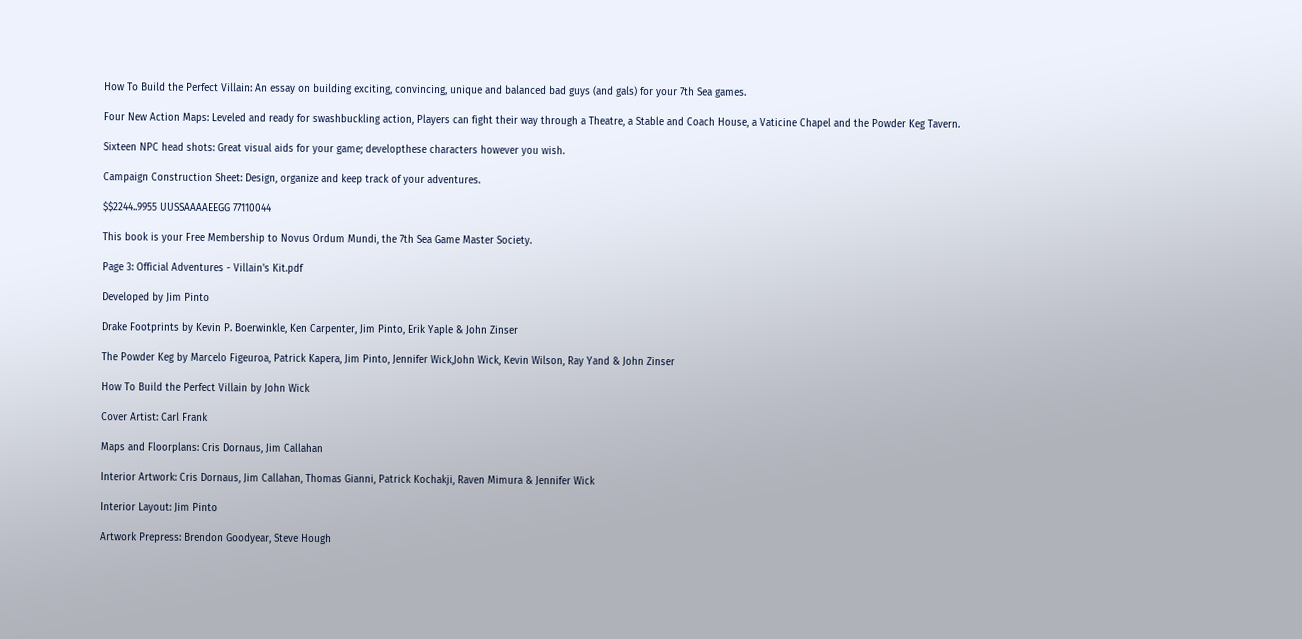How To Build the Perfect Villain: An essay on building exciting, convincing, unique and balanced bad guys (and gals) for your 7th Sea games.

Four New Action Maps: Leveled and ready for swashbuckling action, Players can fight their way through a Theatre, a Stable and Coach House, a Vaticine Chapel and the Powder Keg Tavern.

Sixteen NPC head shots: Great visual aids for your game; developthese characters however you wish.

Campaign Construction Sheet: Design, organize and keep track of your adventures.

$$2244..9955 UUSSAAAAEEGG 77110044

This book is your Free Membership to Novus Ordum Mundi, the 7th Sea Game Master Society.

Page 3: Official Adventures - Villain's Kit.pdf

Developed by Jim Pinto

Drake Footprints by Kevin P. Boerwinkle, Ken Carpenter, Jim Pinto, Erik Yaple & John Zinser

The Powder Keg by Marcelo Figeuroa, Patrick Kapera, Jim Pinto, Jennifer Wick,John Wick, Kevin Wilson, Ray Yand & John Zinser

How To Build the Perfect Villain by John Wick

Cover Artist: Carl Frank

Maps and Floorplans: Cris Dornaus, Jim Callahan

Interior Artwork: Cris Dornaus, Jim Callahan, Thomas Gianni, Patrick Kochakji, Raven Mimura & Jennifer Wick

Interior Layout: Jim Pinto

Artwork Prepress: Brendon Goodyear, Steve Hough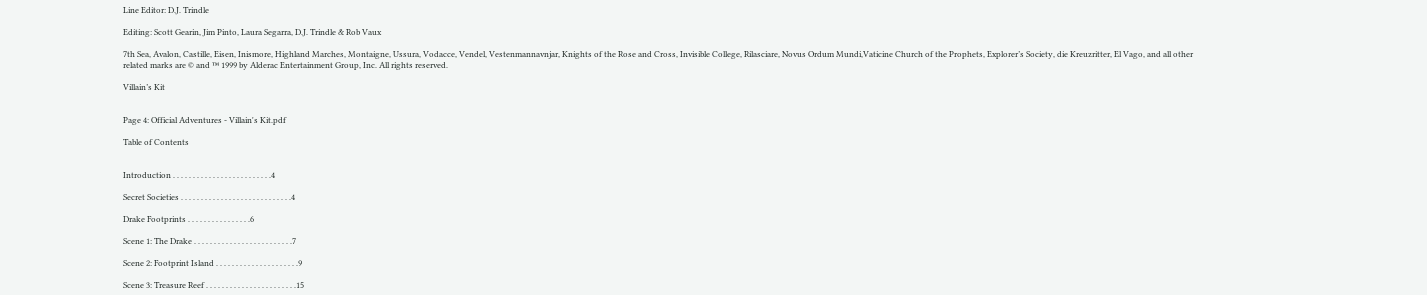Line Editor: D.J. Trindle

Editing: Scott Gearin, Jim Pinto, Laura Segarra, D.J. Trindle & Rob Vaux

7th Sea, Avalon, Castille, Eisen, Inismore, Highland Marches, Montaigne, Ussura, Vodacce, Vendel, Vestenmannavnjar, Knights of the Rose and Cross, Invisible College, Rilasciare, Novus Ordum Mundi,Vaticine Church of the Prophets, Explorer’s Society, die Kreuzritter, El Vago, and all other related marks are © and ™ 1999 by Alderac Entertainment Group, Inc. All rights reserved.

Villain’s Kit


Page 4: Official Adventures - Villain's Kit.pdf

Table of Contents


Introduction . . . . . . . . . . . . . . . . . . . . . . . . .4

Secret Societies . . . . . . . . . . . . . . . . . . . . . . . . . . . .4

Drake Footprints . . . . . . . . . . . . . . . .6

Scene 1: The Drake . . . . . . . . . . . . . . . . . . . . . . . . .7

Scene 2: Footprint Island . . . . . . . . . . . . . . . . . . . . .9

Scene 3: Treasure Reef . . . . . . . . . . . . . . . . . . . . . . .15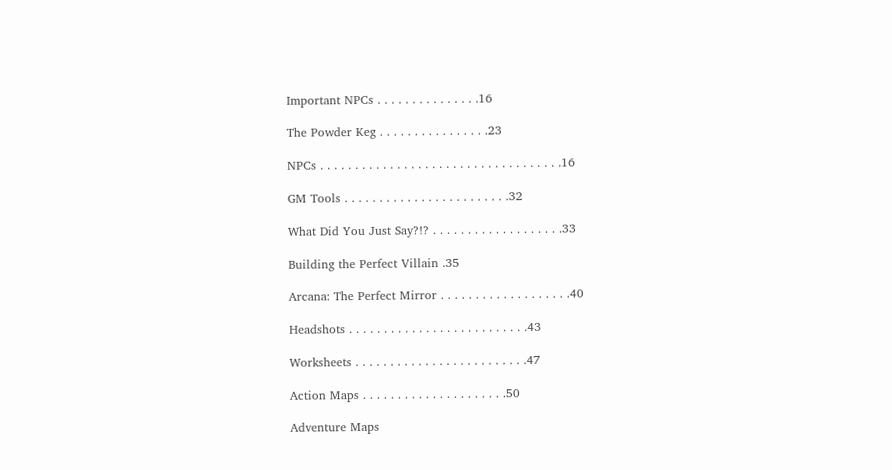Important NPCs . . . . . . . . . . . . . . .16

The Powder Keg . . . . . . . . . . . . . . . .23

NPCs . . . . . . . . . . . . . . . . . . . . . . . . . . . . . . . . . . .16

GM Tools . . . . . . . . . . . . . . . . . . . . . . . .32

What Did You Just Say?!? . . . . . . . . . . . . . . . . . . .33

Building the Perfect Villain .35

Arcana: The Perfect Mirror . . . . . . . . . . . . . . . . . . .40

Headshots . . . . . . . . . . . . . . . . . . . . . . . . . .43

Worksheets . . . . . . . . . . . . . . . . . . . . . . . . .47

Action Maps . . . . . . . . . . . . . . . . . . . . .50

Adventure Maps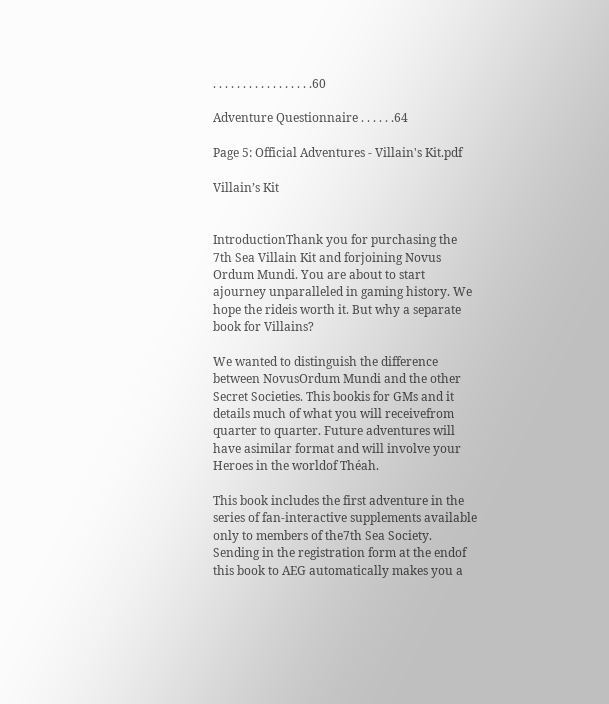. . . . . . . . . . . . . . . . .60

Adventure Questionnaire . . . . . .64

Page 5: Official Adventures - Villain's Kit.pdf

Villain’s Kit


IntroductionThank you for purchasing the 7th Sea Villain Kit and forjoining Novus Ordum Mundi. You are about to start ajourney unparalleled in gaming history. We hope the rideis worth it. But why a separate book for Villains?

We wanted to distinguish the difference between NovusOrdum Mundi and the other Secret Societies. This bookis for GMs and it details much of what you will receivefrom quarter to quarter. Future adventures will have asimilar format and will involve your Heroes in the worldof Théah.

This book includes the first adventure in the series of fan-interactive supplements available only to members of the7th Sea Society. Sending in the registration form at the endof this book to AEG automatically makes you a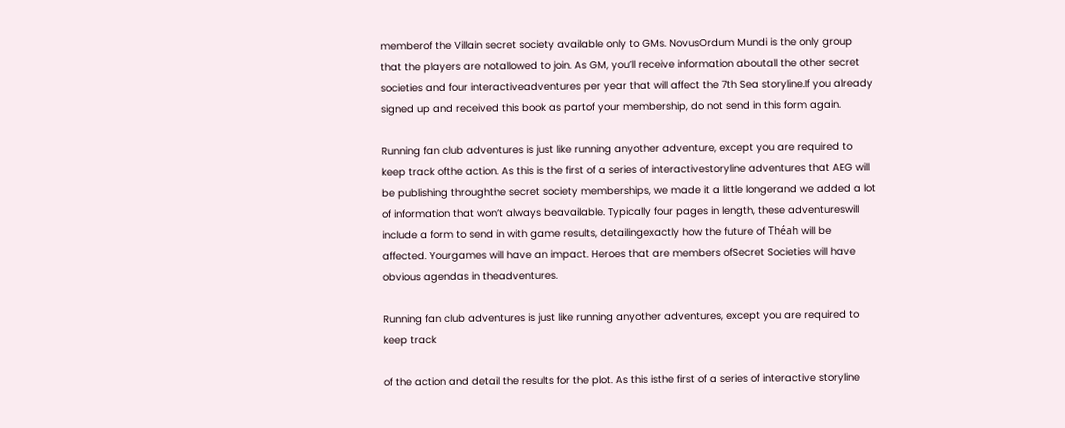memberof the Villain secret society available only to GMs. NovusOrdum Mundi is the only group that the players are notallowed to join. As GM, you’ll receive information aboutall the other secret societies and four interactiveadventures per year that will affect the 7th Sea storyline.If you already signed up and received this book as partof your membership, do not send in this form again.

Running fan club adventures is just like running anyother adventure, except you are required to keep track ofthe action. As this is the first of a series of interactivestoryline adventures that AEG will be publishing throughthe secret society memberships, we made it a little longerand we added a lot of information that won’t always beavailable. Typically four pages in length, these adventureswill include a form to send in with game results, detailingexactly how the future of Théah will be affected. Yourgames will have an impact. Heroes that are members ofSecret Societies will have obvious agendas in theadventures.

Running fan club adventures is just like running anyother adventures, except you are required to keep track

of the action and detail the results for the plot. As this isthe first of a series of interactive storyline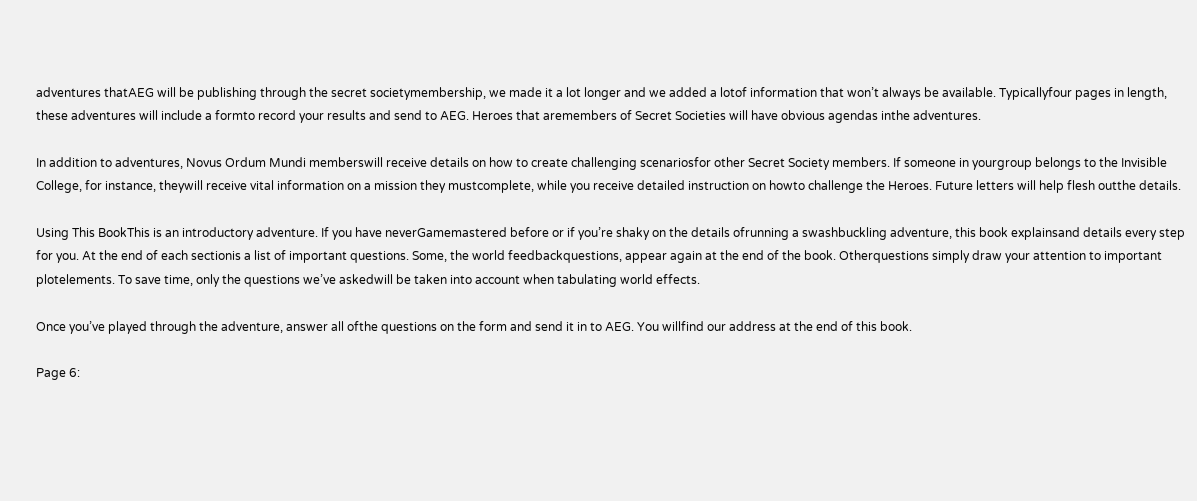adventures thatAEG will be publishing through the secret societymembership, we made it a lot longer and we added a lotof information that won’t always be available. Typicallyfour pages in length, these adventures will include a formto record your results and send to AEG. Heroes that aremembers of Secret Societies will have obvious agendas inthe adventures.

In addition to adventures, Novus Ordum Mundi memberswill receive details on how to create challenging scenariosfor other Secret Society members. If someone in yourgroup belongs to the Invisible College, for instance, theywill receive vital information on a mission they mustcomplete, while you receive detailed instruction on howto challenge the Heroes. Future letters will help flesh outthe details.

Using This BookThis is an introductory adventure. If you have neverGamemastered before or if you’re shaky on the details ofrunning a swashbuckling adventure, this book explainsand details every step for you. At the end of each sectionis a list of important questions. Some, the world feedbackquestions, appear again at the end of the book. Otherquestions simply draw your attention to important plotelements. To save time, only the questions we’ve askedwill be taken into account when tabulating world effects.

Once you’ve played through the adventure, answer all ofthe questions on the form and send it in to AEG. You willfind our address at the end of this book.

Page 6: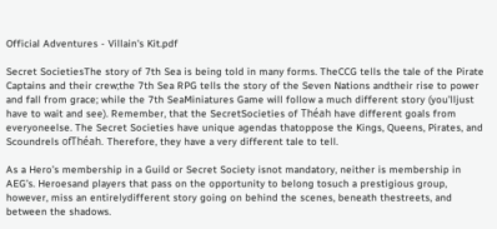Official Adventures - Villain's Kit.pdf

Secret SocietiesThe story of 7th Sea is being told in many forms. TheCCG tells the tale of the Pirate Captains and their crew;the 7th Sea RPG tells the story of the Seven Nations andtheir rise to power and fall from grace; while the 7th SeaMiniatures Game will follow a much different story (you’lljust have to wait and see). Remember, that the SecretSocieties of Théah have different goals from everyoneelse. The Secret Societies have unique agendas thatoppose the Kings, Queens, Pirates, and Scoundrels ofThéah. Therefore, they have a very different tale to tell.

As a Hero’s membership in a Guild or Secret Society isnot mandatory, neither is membership in AEG’s. Heroesand players that pass on the opportunity to belong tosuch a prestigious group, however, miss an entirelydifferent story going on behind the scenes, beneath thestreets, and between the shadows.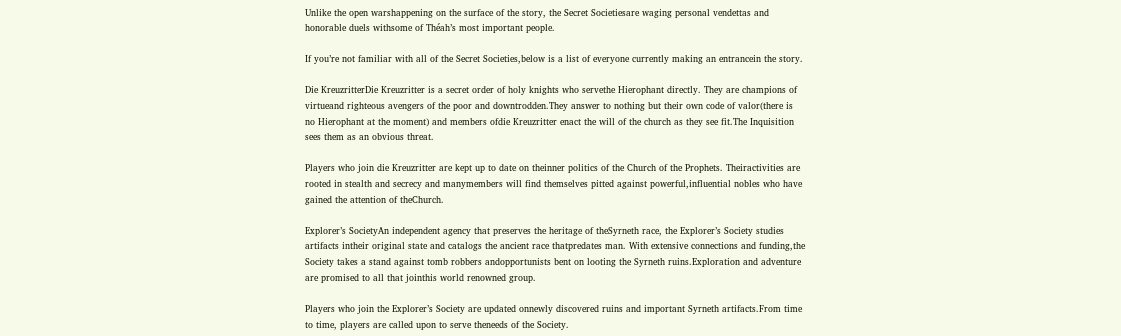Unlike the open warshappening on the surface of the story, the Secret Societiesare waging personal vendettas and honorable duels withsome of Théah’s most important people.

If you’re not familiar with all of the Secret Societies,below is a list of everyone currently making an entrancein the story.

Die KreuzritterDie Kreuzritter is a secret order of holy knights who servethe Hierophant directly. They are champions of virtueand righteous avengers of the poor and downtrodden.They answer to nothing but their own code of valor(there is no Hierophant at the moment) and members ofdie Kreuzritter enact the will of the church as they see fit.The Inquisition sees them as an obvious threat.

Players who join die Kreuzritter are kept up to date on theinner politics of the Church of the Prophets. Theiractivities are rooted in stealth and secrecy and manymembers will find themselves pitted against powerful,influential nobles who have gained the attention of theChurch.

Explorer’s SocietyAn independent agency that preserves the heritage of theSyrneth race, the Explorer’s Society studies artifacts intheir original state and catalogs the ancient race thatpredates man. With extensive connections and funding,the Society takes a stand against tomb robbers andopportunists bent on looting the Syrneth ruins.Exploration and adventure are promised to all that jointhis world renowned group.

Players who join the Explorer’s Society are updated onnewly discovered ruins and important Syrneth artifacts.From time to time, players are called upon to serve theneeds of the Society.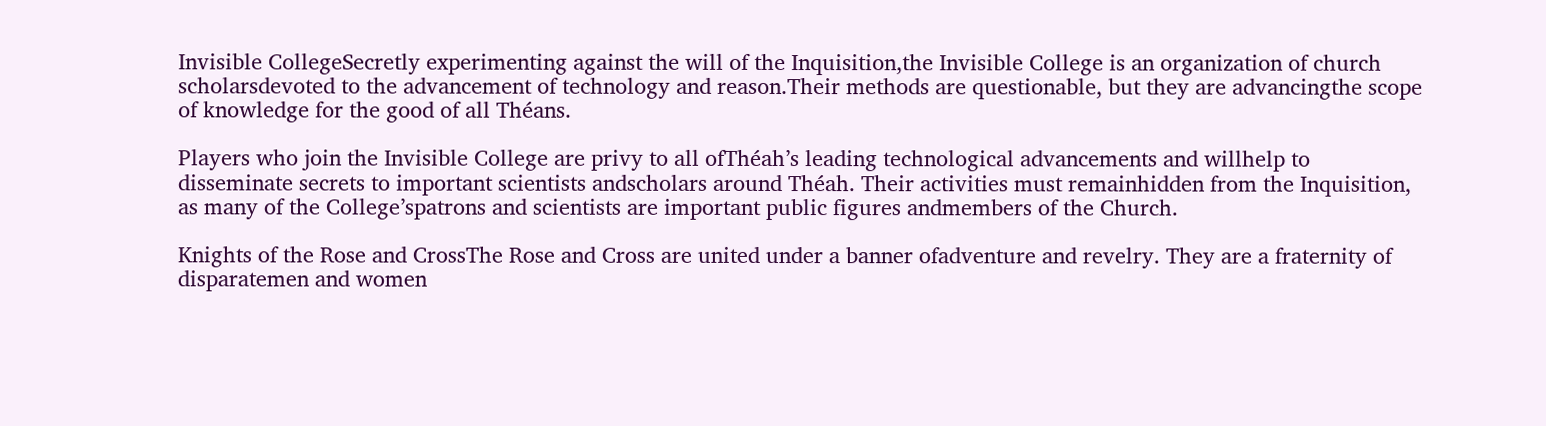Invisible CollegeSecretly experimenting against the will of the Inquisition,the Invisible College is an organization of church scholarsdevoted to the advancement of technology and reason.Their methods are questionable, but they are advancingthe scope of knowledge for the good of all Théans.

Players who join the Invisible College are privy to all ofThéah’s leading technological advancements and willhelp to disseminate secrets to important scientists andscholars around Théah. Their activities must remainhidden from the Inquisition, as many of the College’spatrons and scientists are important public figures andmembers of the Church.

Knights of the Rose and CrossThe Rose and Cross are united under a banner ofadventure and revelry. They are a fraternity of disparatemen and women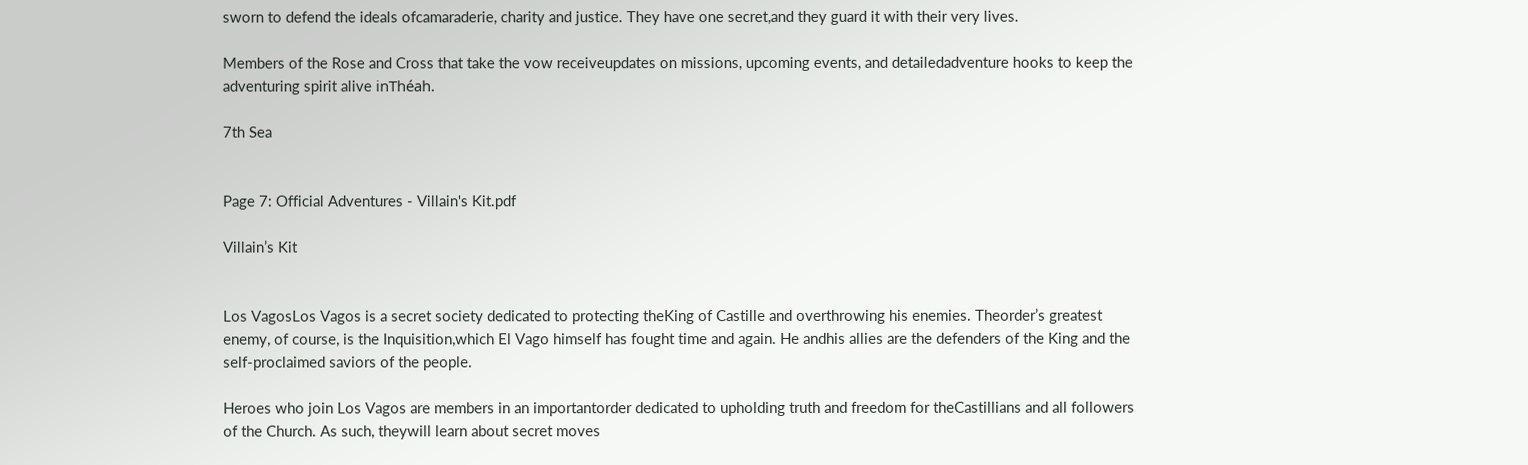sworn to defend the ideals ofcamaraderie, charity and justice. They have one secret,and they guard it with their very lives.

Members of the Rose and Cross that take the vow receiveupdates on missions, upcoming events, and detailedadventure hooks to keep the adventuring spirit alive inThéah.

7th Sea


Page 7: Official Adventures - Villain's Kit.pdf

Villain’s Kit


Los VagosLos Vagos is a secret society dedicated to protecting theKing of Castille and overthrowing his enemies. Theorder’s greatest enemy, of course, is the Inquisition,which El Vago himself has fought time and again. He andhis allies are the defenders of the King and the self-proclaimed saviors of the people.

Heroes who join Los Vagos are members in an importantorder dedicated to upholding truth and freedom for theCastillians and all followers of the Church. As such, theywill learn about secret moves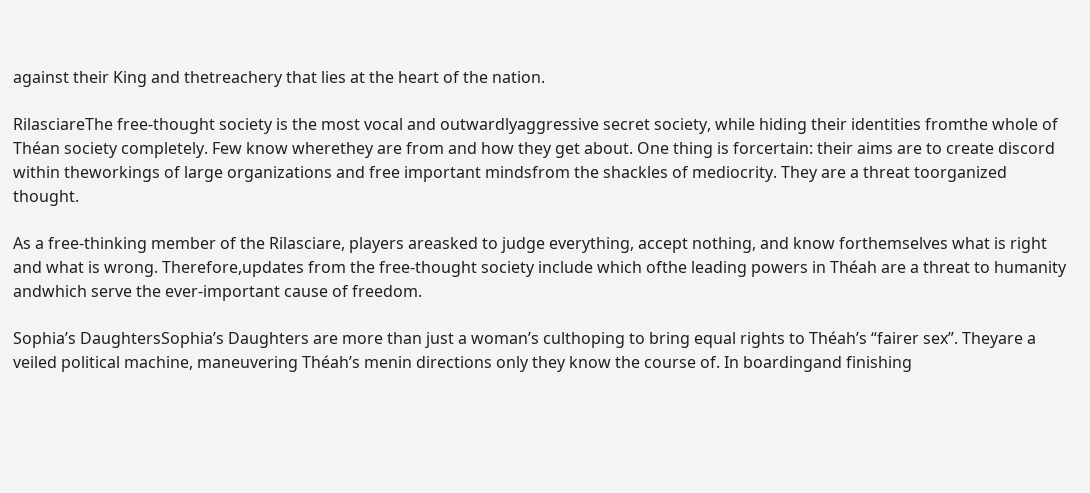against their King and thetreachery that lies at the heart of the nation.

RilasciareThe free-thought society is the most vocal and outwardlyaggressive secret society, while hiding their identities fromthe whole of Théan society completely. Few know wherethey are from and how they get about. One thing is forcertain: their aims are to create discord within theworkings of large organizations and free important mindsfrom the shackles of mediocrity. They are a threat toorganized thought.

As a free-thinking member of the Rilasciare, players areasked to judge everything, accept nothing, and know forthemselves what is right and what is wrong. Therefore,updates from the free-thought society include which ofthe leading powers in Théah are a threat to humanity andwhich serve the ever-important cause of freedom.

Sophia’s DaughtersSophia’s Daughters are more than just a woman’s culthoping to bring equal rights to Théah’s “fairer sex”. Theyare a veiled political machine, maneuvering Théah’s menin directions only they know the course of. In boardingand finishing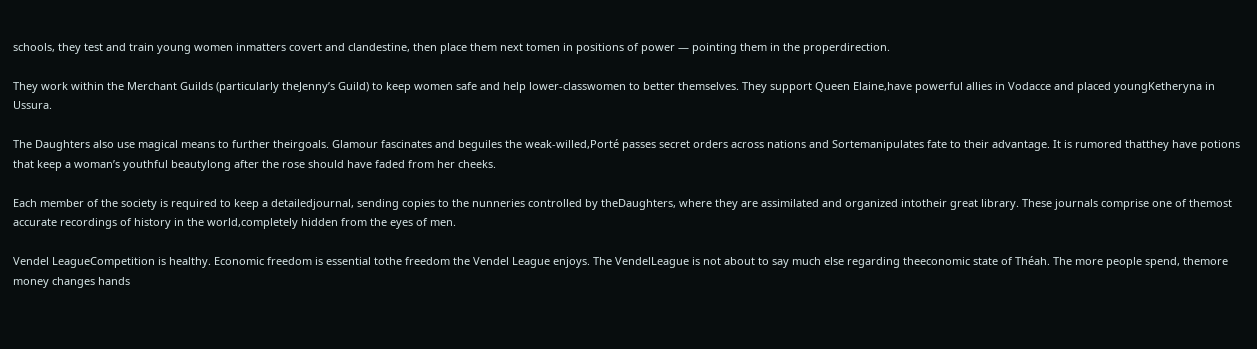schools, they test and train young women inmatters covert and clandestine, then place them next tomen in positions of power — pointing them in the properdirection.

They work within the Merchant Guilds (particularly theJenny’s Guild) to keep women safe and help lower-classwomen to better themselves. They support Queen Elaine,have powerful allies in Vodacce and placed youngKetheryna in Ussura.

The Daughters also use magical means to further theirgoals. Glamour fascinates and beguiles the weak-willed,Porté passes secret orders across nations and Sortemanipulates fate to their advantage. It is rumored thatthey have potions that keep a woman’s youthful beautylong after the rose should have faded from her cheeks.

Each member of the society is required to keep a detailedjournal, sending copies to the nunneries controlled by theDaughters, where they are assimilated and organized intotheir great library. These journals comprise one of themost accurate recordings of history in the world,completely hidden from the eyes of men.

Vendel LeagueCompetition is healthy. Economic freedom is essential tothe freedom the Vendel League enjoys. The VendelLeague is not about to say much else regarding theeconomic state of Théah. The more people spend, themore money changes hands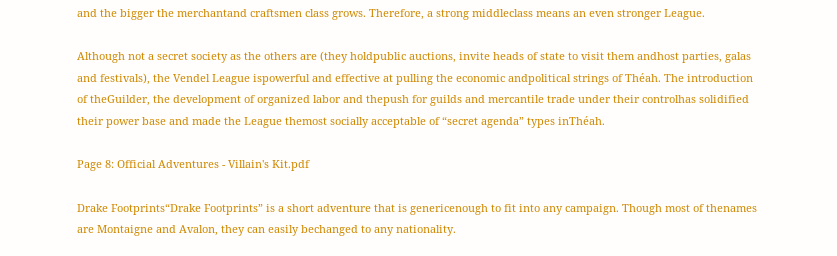and the bigger the merchantand craftsmen class grows. Therefore, a strong middleclass means an even stronger League.

Although not a secret society as the others are (they holdpublic auctions, invite heads of state to visit them andhost parties, galas and festivals), the Vendel League ispowerful and effective at pulling the economic andpolitical strings of Théah. The introduction of theGuilder, the development of organized labor and thepush for guilds and mercantile trade under their controlhas solidified their power base and made the League themost socially acceptable of “secret agenda” types inThéah.

Page 8: Official Adventures - Villain's Kit.pdf

Drake Footprints“Drake Footprints” is a short adventure that is genericenough to fit into any campaign. Though most of thenames are Montaigne and Avalon, they can easily bechanged to any nationality.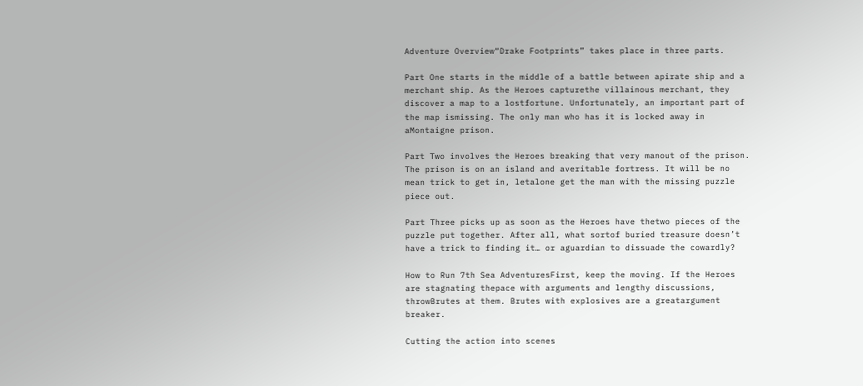Adventure Overview“Drake Footprints” takes place in three parts.

Part One starts in the middle of a battle between apirate ship and a merchant ship. As the Heroes capturethe villainous merchant, they discover a map to a lostfortune. Unfortunately, an important part of the map ismissing. The only man who has it is locked away in aMontaigne prison.

Part Two involves the Heroes breaking that very manout of the prison. The prison is on an island and averitable fortress. It will be no mean trick to get in, letalone get the man with the missing puzzle piece out.

Part Three picks up as soon as the Heroes have thetwo pieces of the puzzle put together. After all, what sortof buried treasure doesn’t have a trick to finding it… or aguardian to dissuade the cowardly?

How to Run 7th Sea AdventuresFirst, keep the moving. If the Heroes are stagnating thepace with arguments and lengthy discussions, throwBrutes at them. Brutes with explosives are a greatargument breaker.

Cutting the action into scenes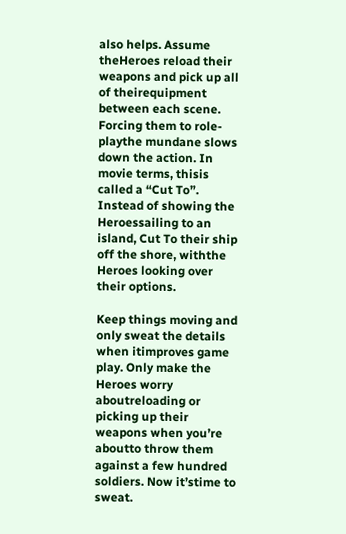also helps. Assume theHeroes reload their weapons and pick up all of theirequipment between each scene. Forcing them to role-playthe mundane slows down the action. In movie terms, thisis called a “Cut To”. Instead of showing the Heroessailing to an island, Cut To their ship off the shore, withthe Heroes looking over their options.

Keep things moving and only sweat the details when itimproves game play. Only make the Heroes worry aboutreloading or picking up their weapons when you’re aboutto throw them against a few hundred soldiers. Now it’stime to sweat.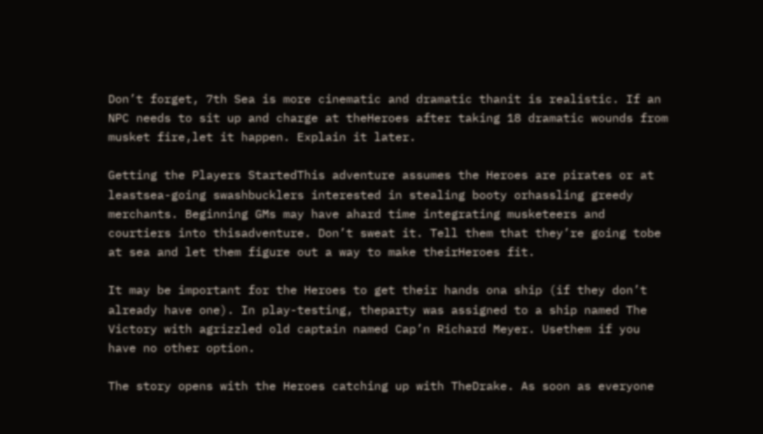Don’t forget, 7th Sea is more cinematic and dramatic thanit is realistic. If an NPC needs to sit up and charge at theHeroes after taking 18 dramatic wounds from musket fire,let it happen. Explain it later.

Getting the Players StartedThis adventure assumes the Heroes are pirates or at leastsea-going swashbucklers interested in stealing booty orhassling greedy merchants. Beginning GMs may have ahard time integrating musketeers and courtiers into thisadventure. Don’t sweat it. Tell them that they’re going tobe at sea and let them figure out a way to make theirHeroes fit.

It may be important for the Heroes to get their hands ona ship (if they don’t already have one). In play-testing, theparty was assigned to a ship named The Victory with agrizzled old captain named Cap’n Richard Meyer. Usethem if you have no other option.

The story opens with the Heroes catching up with TheDrake. As soon as everyone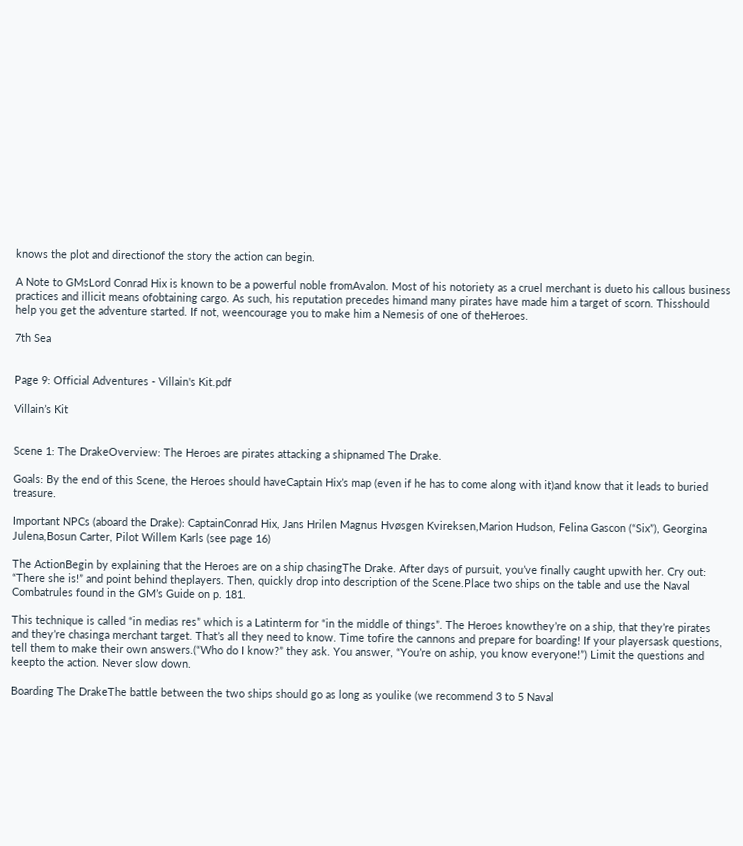knows the plot and directionof the story the action can begin.

A Note to GMsLord Conrad Hix is known to be a powerful noble fromAvalon. Most of his notoriety as a cruel merchant is dueto his callous business practices and illicit means ofobtaining cargo. As such, his reputation precedes himand many pirates have made him a target of scorn. Thisshould help you get the adventure started. If not, weencourage you to make him a Nemesis of one of theHeroes.

7th Sea


Page 9: Official Adventures - Villain's Kit.pdf

Villain’s Kit


Scene 1: The DrakeOverview: The Heroes are pirates attacking a shipnamed The Drake.

Goals: By the end of this Scene, the Heroes should haveCaptain Hix’s map (even if he has to come along with it)and know that it leads to buried treasure.

Important NPCs (aboard the Drake): CaptainConrad Hix, Jans Hrilen Magnus Hvøsgen Kvireksen,Marion Hudson, Felina Gascon (“Six”), Georgina Julena,Bosun Carter, Pilot Willem Karls (see page 16)

The ActionBegin by explaining that the Heroes are on a ship chasingThe Drake. After days of pursuit, you’ve finally caught upwith her. Cry out: “There she is!” and point behind theplayers. Then, quickly drop into description of the Scene.Place two ships on the table and use the Naval Combatrules found in the GM’s Guide on p. 181.

This technique is called “in medias res” which is a Latinterm for “in the middle of things”. The Heroes knowthey’re on a ship, that they’re pirates and they’re chasinga merchant target. That’s all they need to know. Time tofire the cannons and prepare for boarding! If your playersask questions, tell them to make their own answers.(“Who do I know?” they ask. You answer, “You’re on aship, you know everyone!”) Limit the questions and keepto the action. Never slow down.

Boarding The DrakeThe battle between the two ships should go as long as youlike (we recommend 3 to 5 Naval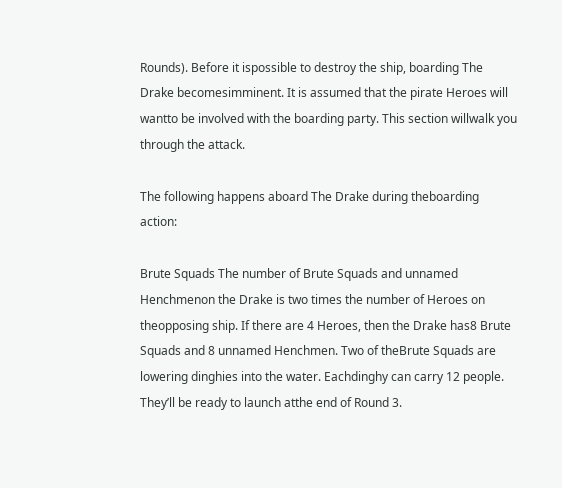Rounds). Before it ispossible to destroy the ship, boarding The Drake becomesimminent. It is assumed that the pirate Heroes will wantto be involved with the boarding party. This section willwalk you through the attack.

The following happens aboard The Drake during theboarding action:

Brute Squads The number of Brute Squads and unnamed Henchmenon the Drake is two times the number of Heroes on theopposing ship. If there are 4 Heroes, then the Drake has8 Brute Squads and 8 unnamed Henchmen. Two of theBrute Squads are lowering dinghies into the water. Eachdinghy can carry 12 people. They’ll be ready to launch atthe end of Round 3.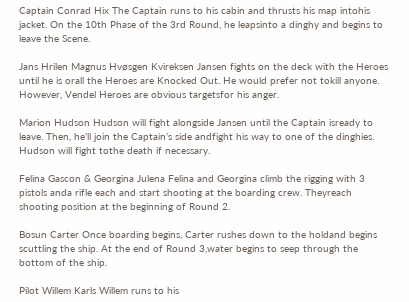Captain Conrad Hix The Captain runs to his cabin and thrusts his map intohis jacket. On the 10th Phase of the 3rd Round, he leapsinto a dinghy and begins to leave the Scene.

Jans Hrilen Magnus Hvøsgen Kvireksen Jansen fights on the deck with the Heroes until he is orall the Heroes are Knocked Out. He would prefer not tokill anyone. However, Vendel Heroes are obvious targetsfor his anger.

Marion Hudson Hudson will fight alongside Jansen until the Captain isready to leave. Then, he’ll join the Captain’s side andfight his way to one of the dinghies. Hudson will fight tothe death if necessary.

Felina Gascon & Georgina Julena Felina and Georgina climb the rigging with 3 pistols anda rifle each and start shooting at the boarding crew. Theyreach shooting position at the beginning of Round 2.

Bosun Carter Once boarding begins, Carter rushes down to the holdand begins scuttling the ship. At the end of Round 3,water begins to seep through the bottom of the ship.

Pilot Willem Karls Willem runs to his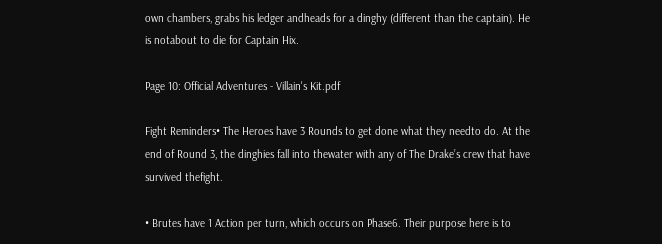own chambers, grabs his ledger andheads for a dinghy (different than the captain). He is notabout to die for Captain Hix.

Page 10: Official Adventures - Villain's Kit.pdf

Fight Reminders• The Heroes have 3 Rounds to get done what they needto do. At the end of Round 3, the dinghies fall into thewater with any of The Drake’s crew that have survived thefight.

• Brutes have 1 Action per turn, which occurs on Phase6. Their purpose here is to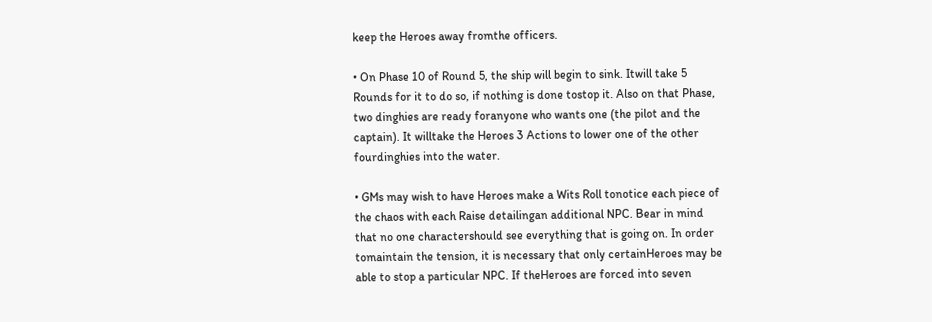keep the Heroes away fromthe officers.

• On Phase 10 of Round 5, the ship will begin to sink. Itwill take 5 Rounds for it to do so, if nothing is done tostop it. Also on that Phase, two dinghies are ready foranyone who wants one (the pilot and the captain). It willtake the Heroes 3 Actions to lower one of the other fourdinghies into the water.

• GMs may wish to have Heroes make a Wits Roll tonotice each piece of the chaos with each Raise detailingan additional NPC. Bear in mind that no one charactershould see everything that is going on. In order tomaintain the tension, it is necessary that only certainHeroes may be able to stop a particular NPC. If theHeroes are forced into seven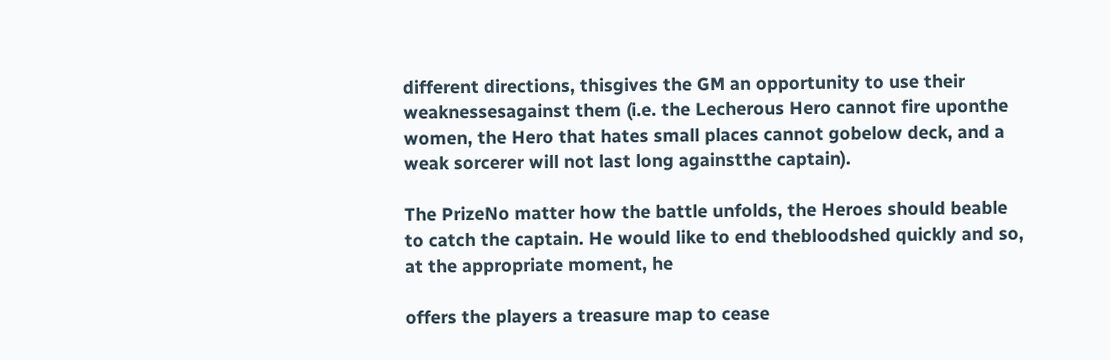different directions, thisgives the GM an opportunity to use their weaknessesagainst them (i.e. the Lecherous Hero cannot fire uponthe women, the Hero that hates small places cannot gobelow deck, and a weak sorcerer will not last long againstthe captain).

The PrizeNo matter how the battle unfolds, the Heroes should beable to catch the captain. He would like to end thebloodshed quickly and so, at the appropriate moment, he

offers the players a treasure map to cease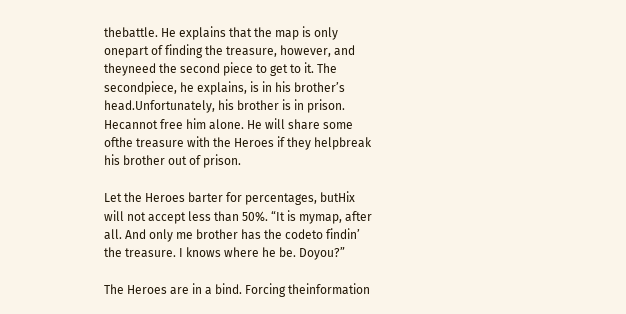thebattle. He explains that the map is only onepart of finding the treasure, however, and theyneed the second piece to get to it. The secondpiece, he explains, is in his brother’s head.Unfortunately, his brother is in prison. Hecannot free him alone. He will share some ofthe treasure with the Heroes if they helpbreak his brother out of prison.

Let the Heroes barter for percentages, butHix will not accept less than 50%. “It is mymap, after all. And only me brother has the codeto findin’ the treasure. I knows where he be. Doyou?”

The Heroes are in a bind. Forcing theinformation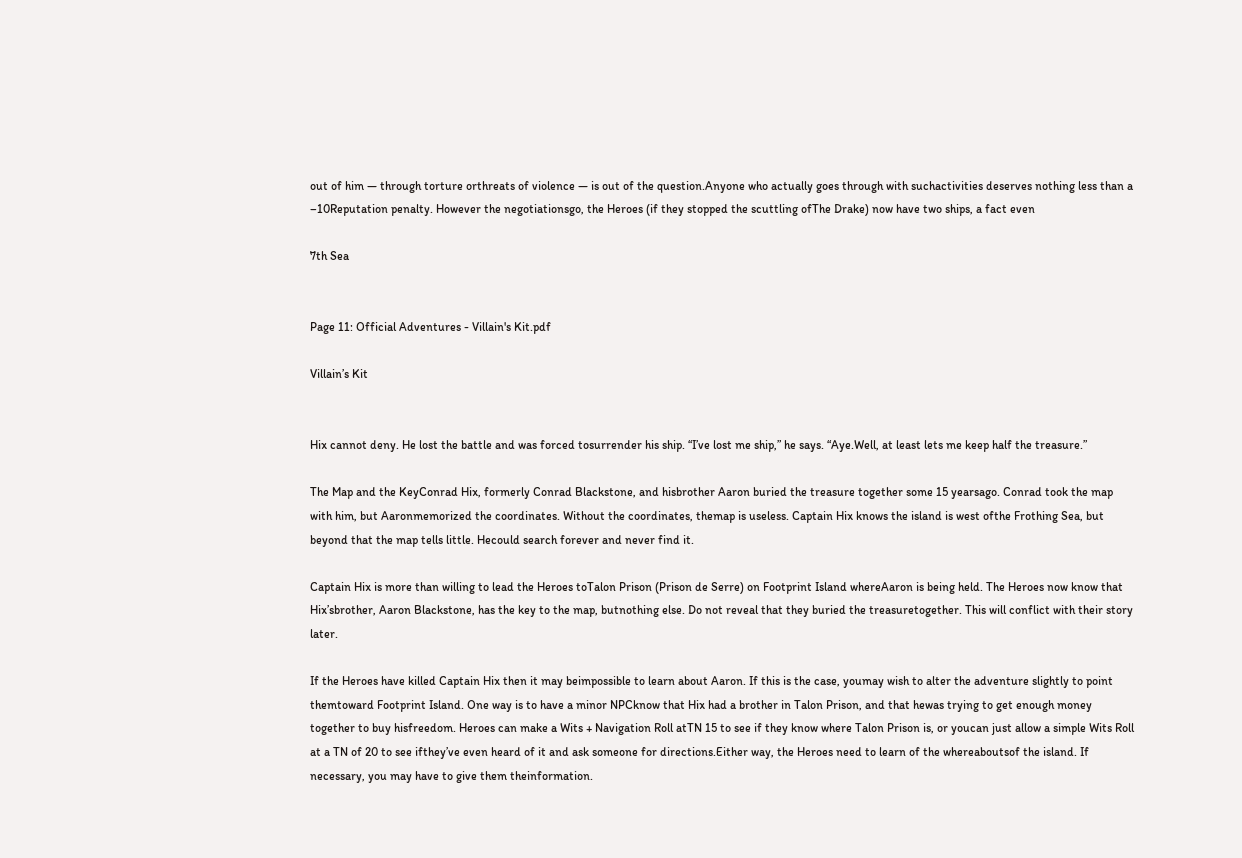out of him — through torture orthreats of violence — is out of the question.Anyone who actually goes through with suchactivities deserves nothing less than a –10Reputation penalty. However the negotiationsgo, the Heroes (if they stopped the scuttling ofThe Drake) now have two ships, a fact even

7th Sea


Page 11: Official Adventures - Villain's Kit.pdf

Villain’s Kit


Hix cannot deny. He lost the battle and was forced tosurrender his ship. “I’ve lost me ship,” he says. “Aye.Well, at least lets me keep half the treasure.”

The Map and the KeyConrad Hix, formerly Conrad Blackstone, and hisbrother Aaron buried the treasure together some 15 yearsago. Conrad took the map with him, but Aaronmemorized the coordinates. Without the coordinates, themap is useless. Captain Hix knows the island is west ofthe Frothing Sea, but beyond that the map tells little. Hecould search forever and never find it.

Captain Hix is more than willing to lead the Heroes toTalon Prison (Prison de Serre) on Footprint Island whereAaron is being held. The Heroes now know that Hix’sbrother, Aaron Blackstone, has the key to the map, butnothing else. Do not reveal that they buried the treasuretogether. This will conflict with their story later.

If the Heroes have killed Captain Hix then it may beimpossible to learn about Aaron. If this is the case, youmay wish to alter the adventure slightly to point themtoward Footprint Island. One way is to have a minor NPCknow that Hix had a brother in Talon Prison, and that hewas trying to get enough money together to buy hisfreedom. Heroes can make a Wits + Navigation Roll atTN 15 to see if they know where Talon Prison is, or youcan just allow a simple Wits Roll at a TN of 20 to see ifthey’ve even heard of it and ask someone for directions.Either way, the Heroes need to learn of the whereaboutsof the island. If necessary, you may have to give them theinformation.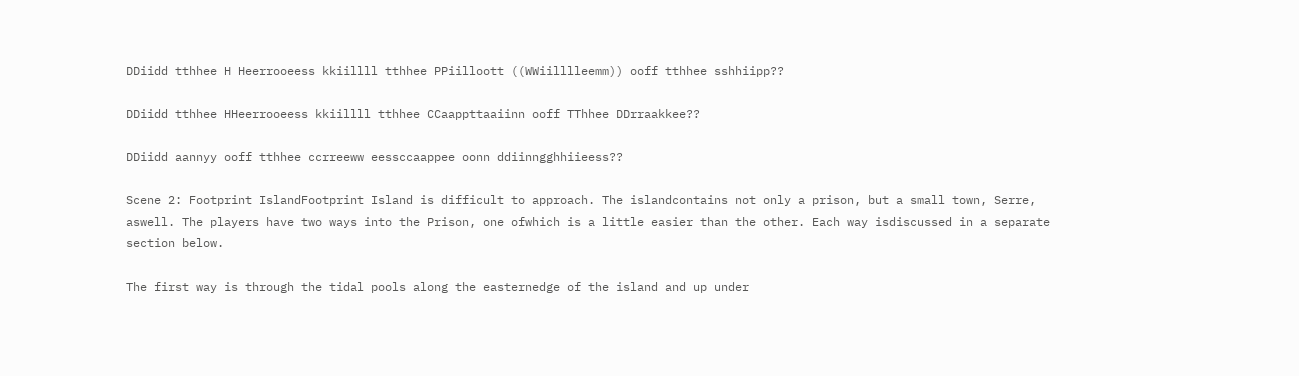DDiidd tthhee H Heerrooeess kkiillll tthhee PPiilloott ((WWiilllleemm)) ooff tthhee sshhiipp??

DDiidd tthhee HHeerrooeess kkiillll tthhee CCaappttaaiinn ooff TThhee DDrraakkee??

DDiidd aannyy ooff tthhee ccrreeww eessccaappee oonn ddiinngghhiieess??

Scene 2: Footprint IslandFootprint Island is difficult to approach. The islandcontains not only a prison, but a small town, Serre, aswell. The players have two ways into the Prison, one ofwhich is a little easier than the other. Each way isdiscussed in a separate section below.

The first way is through the tidal pools along the easternedge of the island and up under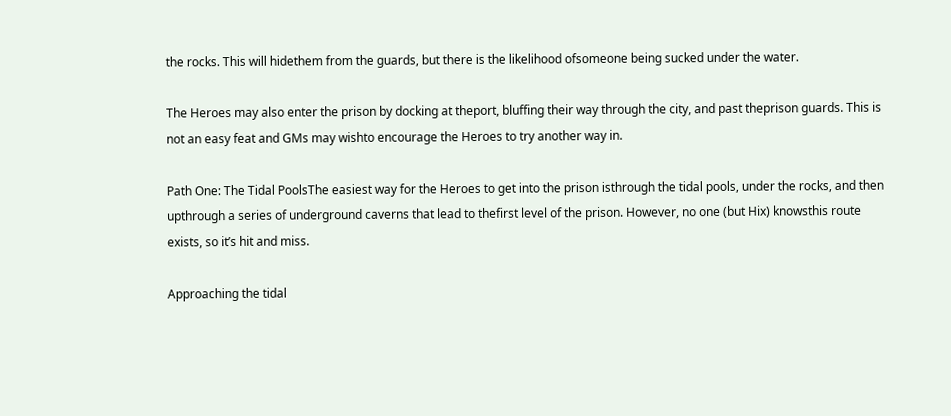the rocks. This will hidethem from the guards, but there is the likelihood ofsomeone being sucked under the water.

The Heroes may also enter the prison by docking at theport, bluffing their way through the city, and past theprison guards. This is not an easy feat and GMs may wishto encourage the Heroes to try another way in.

Path One: The Tidal PoolsThe easiest way for the Heroes to get into the prison isthrough the tidal pools, under the rocks, and then upthrough a series of underground caverns that lead to thefirst level of the prison. However, no one (but Hix) knowsthis route exists, so it’s hit and miss.

Approaching the tidal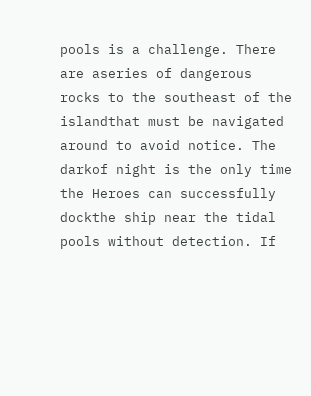pools is a challenge. There are aseries of dangerous rocks to the southeast of the islandthat must be navigated around to avoid notice. The darkof night is the only time the Heroes can successfully dockthe ship near the tidal pools without detection. If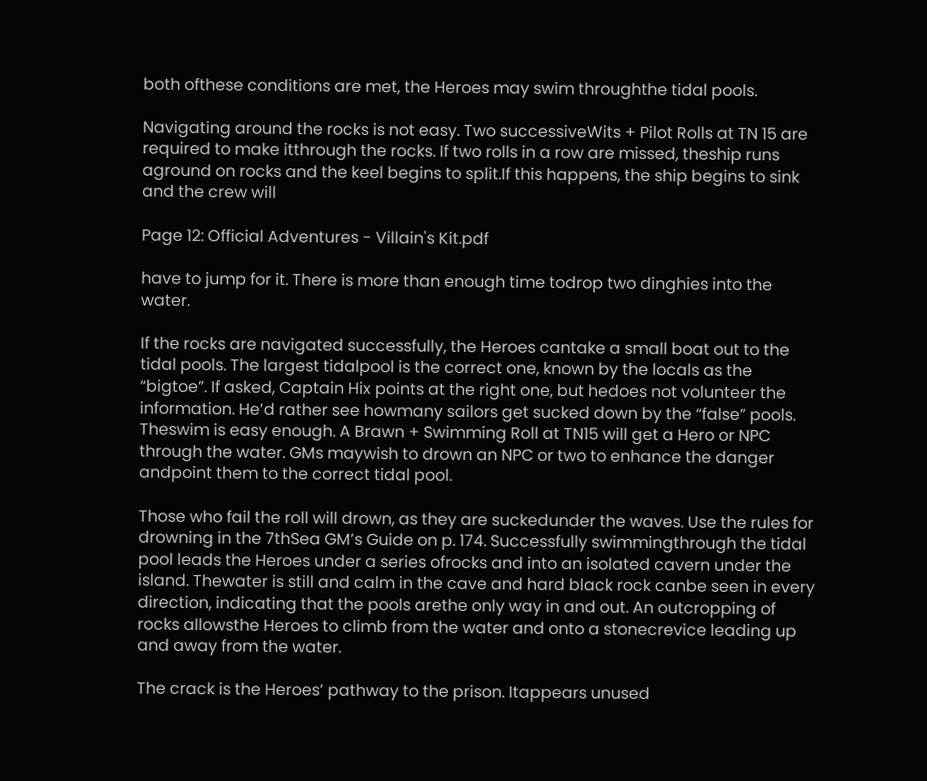both ofthese conditions are met, the Heroes may swim throughthe tidal pools.

Navigating around the rocks is not easy. Two successiveWits + Pilot Rolls at TN 15 are required to make itthrough the rocks. If two rolls in a row are missed, theship runs aground on rocks and the keel begins to split.If this happens, the ship begins to sink and the crew will

Page 12: Official Adventures - Villain's Kit.pdf

have to jump for it. There is more than enough time todrop two dinghies into the water.

If the rocks are navigated successfully, the Heroes cantake a small boat out to the tidal pools. The largest tidalpool is the correct one, known by the locals as the “bigtoe”. If asked, Captain Hix points at the right one, but hedoes not volunteer the information. He’d rather see howmany sailors get sucked down by the “false” pools. Theswim is easy enough. A Brawn + Swimming Roll at TN15 will get a Hero or NPC through the water. GMs maywish to drown an NPC or two to enhance the danger andpoint them to the correct tidal pool.

Those who fail the roll will drown, as they are suckedunder the waves. Use the rules for drowning in the 7thSea GM’s Guide on p. 174. Successfully swimmingthrough the tidal pool leads the Heroes under a series ofrocks and into an isolated cavern under the island. Thewater is still and calm in the cave and hard black rock canbe seen in every direction, indicating that the pools arethe only way in and out. An outcropping of rocks allowsthe Heroes to climb from the water and onto a stonecrevice leading up and away from the water.

The crack is the Heroes’ pathway to the prison. Itappears unused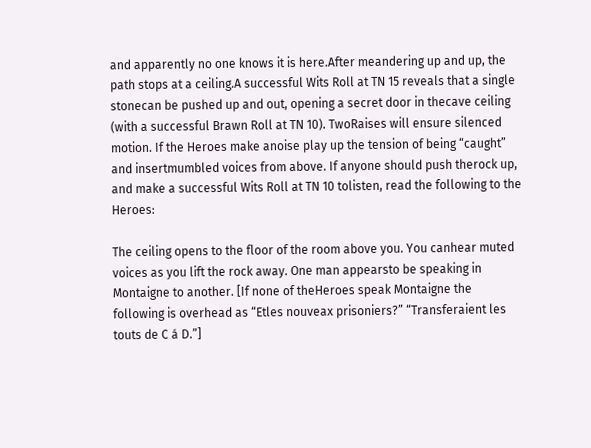and apparently no one knows it is here.After meandering up and up, the path stops at a ceiling.A successful Wits Roll at TN 15 reveals that a single stonecan be pushed up and out, opening a secret door in thecave ceiling (with a successful Brawn Roll at TN 10). TwoRaises will ensure silenced motion. If the Heroes make anoise play up the tension of being “caught” and insertmumbled voices from above. If anyone should push therock up, and make a successful Wits Roll at TN 10 tolisten, read the following to the Heroes:

The ceiling opens to the floor of the room above you. You canhear muted voices as you lift the rock away. One man appearsto be speaking in Montaigne to another. [If none of theHeroes speak Montaigne the following is overhead as “Etles nouveax prisoniers?” “Transferaient les touts de C á D.”]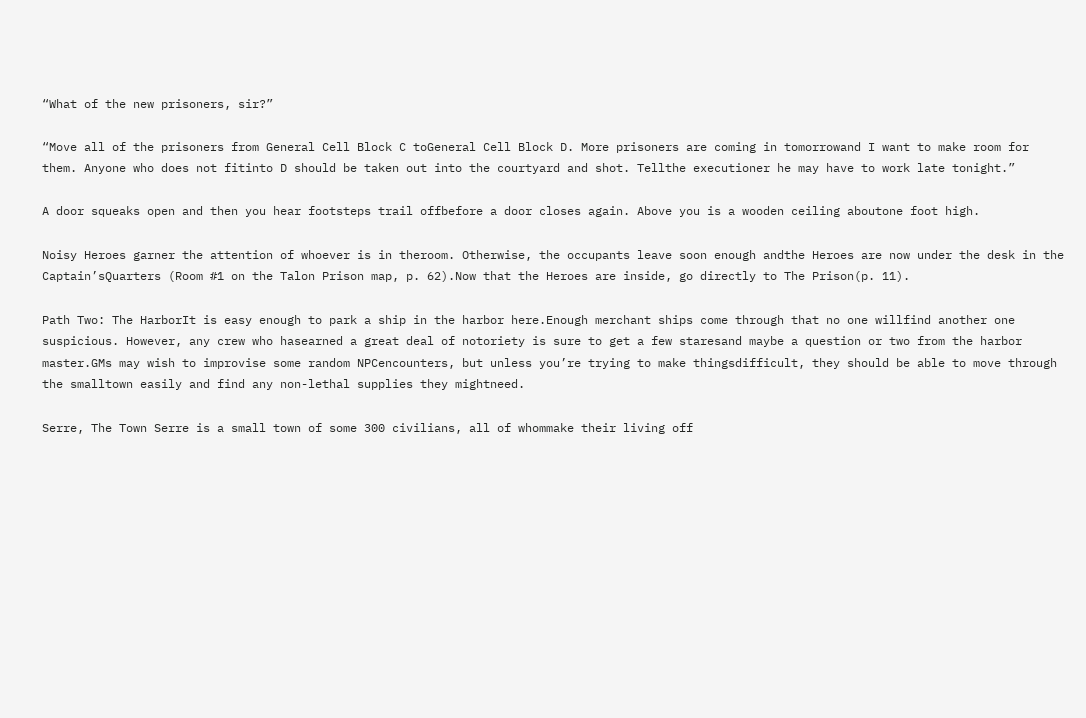“What of the new prisoners, sir?”

“Move all of the prisoners from General Cell Block C toGeneral Cell Block D. More prisoners are coming in tomorrowand I want to make room for them. Anyone who does not fitinto D should be taken out into the courtyard and shot. Tellthe executioner he may have to work late tonight.”

A door squeaks open and then you hear footsteps trail offbefore a door closes again. Above you is a wooden ceiling aboutone foot high.

Noisy Heroes garner the attention of whoever is in theroom. Otherwise, the occupants leave soon enough andthe Heroes are now under the desk in the Captain’sQuarters (Room #1 on the Talon Prison map, p. 62).Now that the Heroes are inside, go directly to The Prison(p. 11).

Path Two: The HarborIt is easy enough to park a ship in the harbor here.Enough merchant ships come through that no one willfind another one suspicious. However, any crew who hasearned a great deal of notoriety is sure to get a few staresand maybe a question or two from the harbor master.GMs may wish to improvise some random NPCencounters, but unless you’re trying to make thingsdifficult, they should be able to move through the smalltown easily and find any non-lethal supplies they mightneed.

Serre, The Town Serre is a small town of some 300 civilians, all of whommake their living off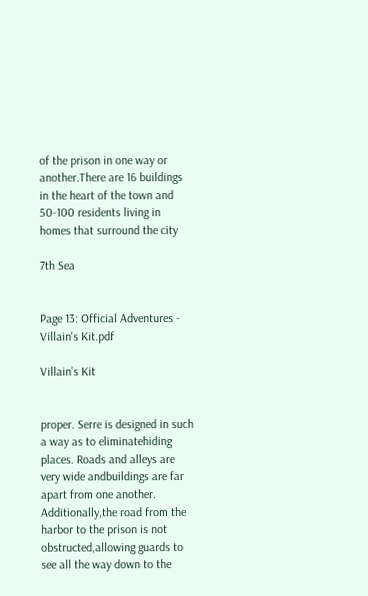of the prison in one way or another.There are 16 buildings in the heart of the town and 50-100 residents living in homes that surround the city

7th Sea


Page 13: Official Adventures - Villain's Kit.pdf

Villain’s Kit


proper. Serre is designed in such a way as to eliminatehiding places. Roads and alleys are very wide andbuildings are far apart from one another. Additionally,the road from the harbor to the prison is not obstructed,allowing guards to see all the way down to the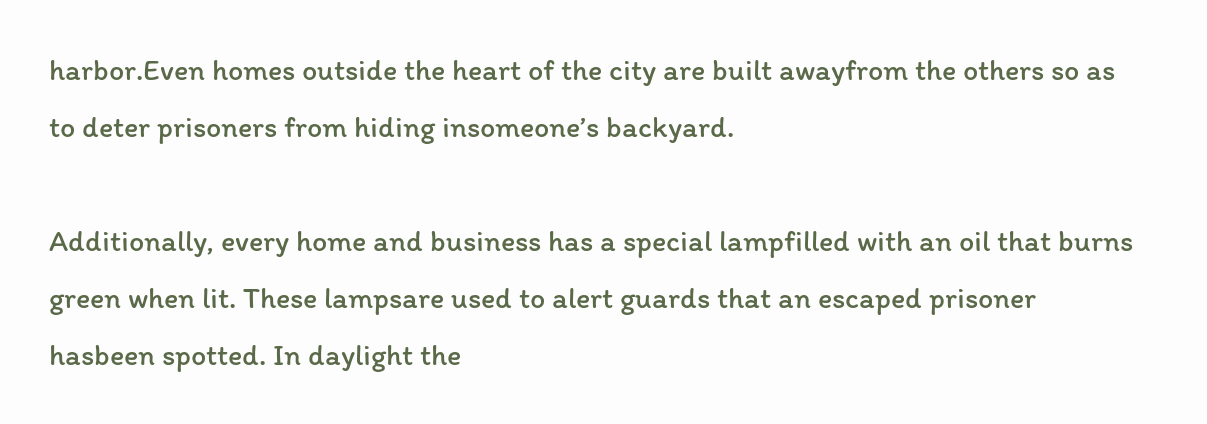harbor.Even homes outside the heart of the city are built awayfrom the others so as to deter prisoners from hiding insomeone’s backyard.

Additionally, every home and business has a special lampfilled with an oil that burns green when lit. These lampsare used to alert guards that an escaped prisoner hasbeen spotted. In daylight the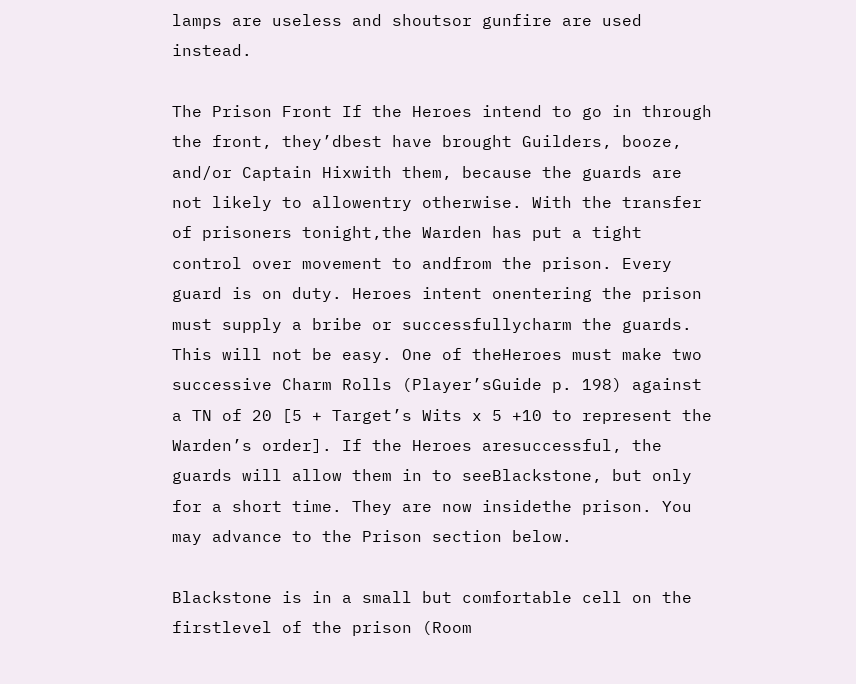lamps are useless and shoutsor gunfire are used instead.

The Prison Front If the Heroes intend to go in through the front, they’dbest have brought Guilders, booze, and/or Captain Hixwith them, because the guards are not likely to allowentry otherwise. With the transfer of prisoners tonight,the Warden has put a tight control over movement to andfrom the prison. Every guard is on duty. Heroes intent onentering the prison must supply a bribe or successfullycharm the guards. This will not be easy. One of theHeroes must make two successive Charm Rolls (Player’sGuide p. 198) against a TN of 20 [5 + Target’s Wits x 5 +10 to represent the Warden’s order]. If the Heroes aresuccessful, the guards will allow them in to seeBlackstone, but only for a short time. They are now insidethe prison. You may advance to the Prison section below.

Blackstone is in a small but comfortable cell on the firstlevel of the prison (Room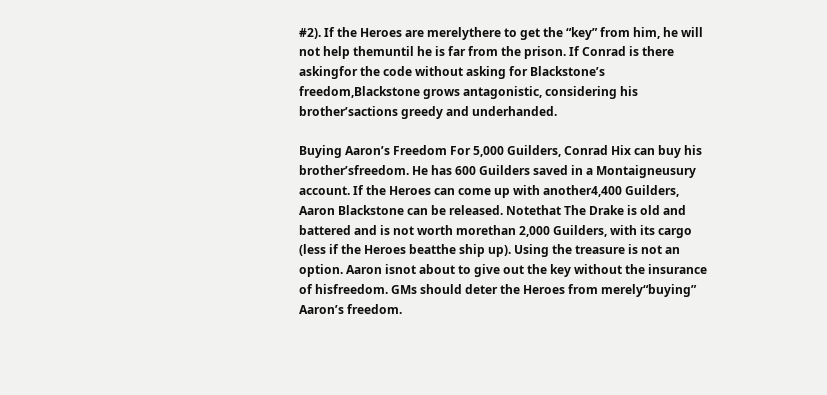#2). If the Heroes are merelythere to get the “key” from him, he will not help themuntil he is far from the prison. If Conrad is there askingfor the code without asking for Blackstone’s freedom,Blackstone grows antagonistic, considering his brother’sactions greedy and underhanded.

Buying Aaron’s Freedom For 5,000 Guilders, Conrad Hix can buy his brother’sfreedom. He has 600 Guilders saved in a Montaigneusury account. If the Heroes can come up with another4,400 Guilders, Aaron Blackstone can be released. Notethat The Drake is old and battered and is not worth morethan 2,000 Guilders, with its cargo (less if the Heroes beatthe ship up). Using the treasure is not an option. Aaron isnot about to give out the key without the insurance of hisfreedom. GMs should deter the Heroes from merely“buying” Aaron’s freedom.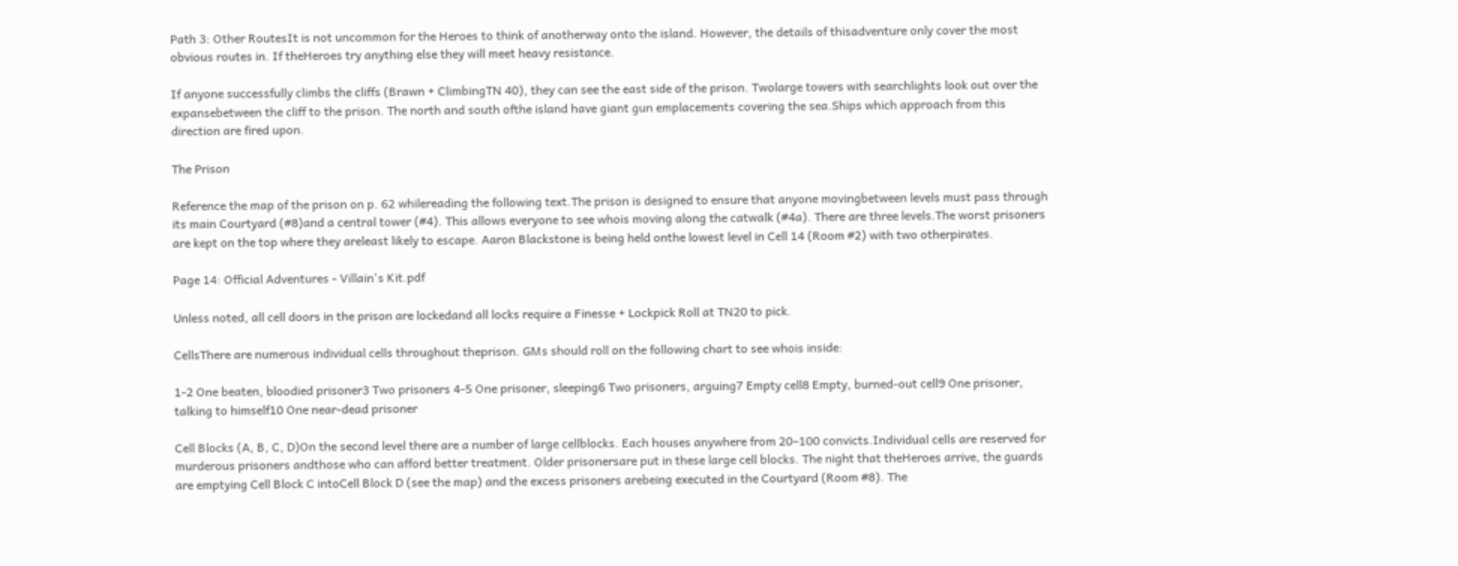Path 3: Other RoutesIt is not uncommon for the Heroes to think of anotherway onto the island. However, the details of thisadventure only cover the most obvious routes in. If theHeroes try anything else they will meet heavy resistance.

If anyone successfully climbs the cliffs (Brawn + ClimbingTN 40), they can see the east side of the prison. Twolarge towers with searchlights look out over the expansebetween the cliff to the prison. The north and south ofthe island have giant gun emplacements covering the sea.Ships which approach from this direction are fired upon.

The Prison

Reference the map of the prison on p. 62 whilereading the following text.The prison is designed to ensure that anyone movingbetween levels must pass through its main Courtyard (#8)and a central tower (#4). This allows everyone to see whois moving along the catwalk (#4a). There are three levels.The worst prisoners are kept on the top where they areleast likely to escape. Aaron Blackstone is being held onthe lowest level in Cell 14 (Room #2) with two otherpirates.

Page 14: Official Adventures - Villain's Kit.pdf

Unless noted, all cell doors in the prison are lockedand all locks require a Finesse + Lockpick Roll at TN20 to pick.

CellsThere are numerous individual cells throughout theprison. GMs should roll on the following chart to see whois inside:

1-2 One beaten, bloodied prisoner3 Two prisoners 4-5 One prisoner, sleeping6 Two prisoners, arguing7 Empty cell8 Empty, burned-out cell9 One prisoner, talking to himself10 One near-dead prisoner

Cell Blocks (A, B, C, D)On the second level there are a number of large cellblocks. Each houses anywhere from 20–100 convicts.Individual cells are reserved for murderous prisoners andthose who can afford better treatment. Older prisonersare put in these large cell blocks. The night that theHeroes arrive, the guards are emptying Cell Block C intoCell Block D (see the map) and the excess prisoners arebeing executed in the Courtyard (Room #8). The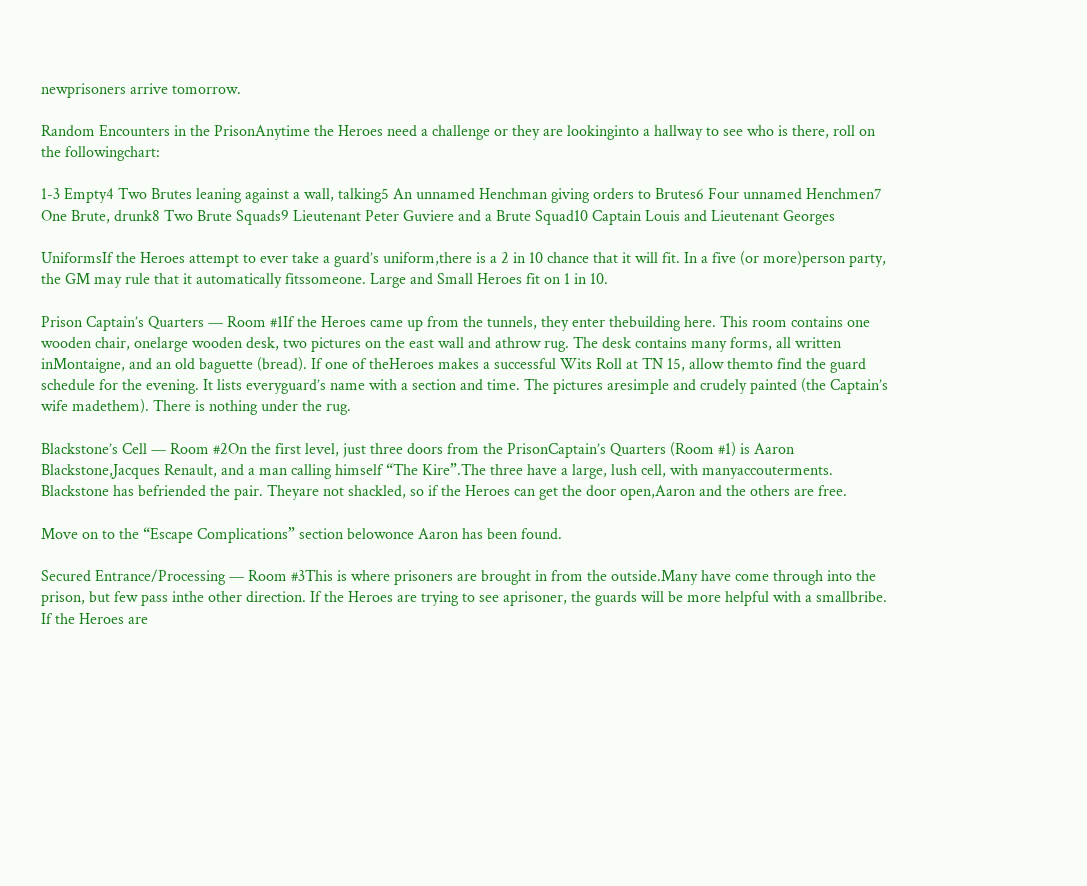newprisoners arrive tomorrow.

Random Encounters in the PrisonAnytime the Heroes need a challenge or they are lookinginto a hallway to see who is there, roll on the followingchart:

1-3 Empty4 Two Brutes leaning against a wall, talking5 An unnamed Henchman giving orders to Brutes6 Four unnamed Henchmen7 One Brute, drunk8 Two Brute Squads9 Lieutenant Peter Guviere and a Brute Squad10 Captain Louis and Lieutenant Georges

UniformsIf the Heroes attempt to ever take a guard’s uniform,there is a 2 in 10 chance that it will fit. In a five (or more)person party, the GM may rule that it automatically fitssomeone. Large and Small Heroes fit on 1 in 10.

Prison Captain’s Quarters — Room #1If the Heroes came up from the tunnels, they enter thebuilding here. This room contains one wooden chair, onelarge wooden desk, two pictures on the east wall and athrow rug. The desk contains many forms, all written inMontaigne, and an old baguette (bread). If one of theHeroes makes a successful Wits Roll at TN 15, allow themto find the guard schedule for the evening. It lists everyguard’s name with a section and time. The pictures aresimple and crudely painted (the Captain’s wife madethem). There is nothing under the rug.

Blackstone’s Cell — Room #2On the first level, just three doors from the PrisonCaptain’s Quarters (Room #1) is Aaron Blackstone,Jacques Renault, and a man calling himself “The Kire”.The three have a large, lush cell, with manyaccouterments. Blackstone has befriended the pair. Theyare not shackled, so if the Heroes can get the door open,Aaron and the others are free.

Move on to the “Escape Complications” section belowonce Aaron has been found.

Secured Entrance/Processing — Room #3This is where prisoners are brought in from the outside.Many have come through into the prison, but few pass inthe other direction. If the Heroes are trying to see aprisoner, the guards will be more helpful with a smallbribe. If the Heroes are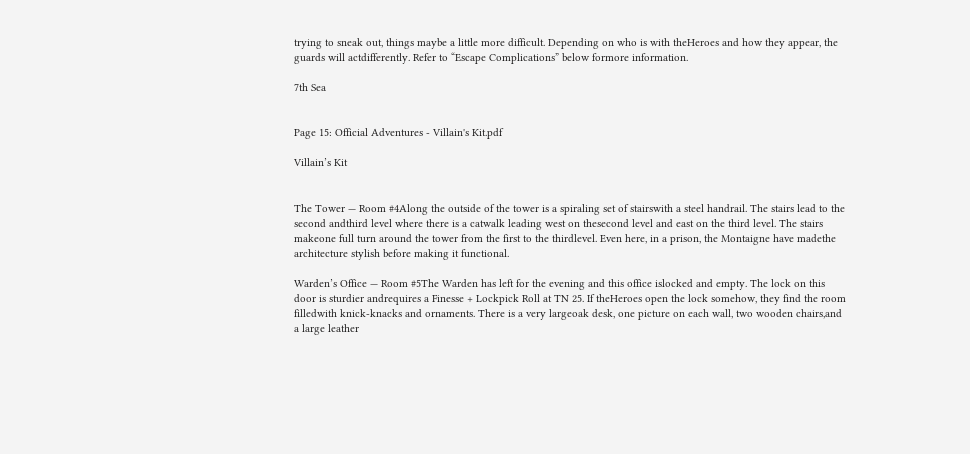trying to sneak out, things maybe a little more difficult. Depending on who is with theHeroes and how they appear, the guards will actdifferently. Refer to “Escape Complications” below formore information.

7th Sea


Page 15: Official Adventures - Villain's Kit.pdf

Villain’s Kit


The Tower — Room #4Along the outside of the tower is a spiraling set of stairswith a steel handrail. The stairs lead to the second andthird level where there is a catwalk leading west on thesecond level and east on the third level. The stairs makeone full turn around the tower from the first to the thirdlevel. Even here, in a prison, the Montaigne have madethe architecture stylish before making it functional.

Warden’s Office — Room #5The Warden has left for the evening and this office islocked and empty. The lock on this door is sturdier andrequires a Finesse + Lockpick Roll at TN 25. If theHeroes open the lock somehow, they find the room filledwith knick-knacks and ornaments. There is a very largeoak desk, one picture on each wall, two wooden chairs,and a large leather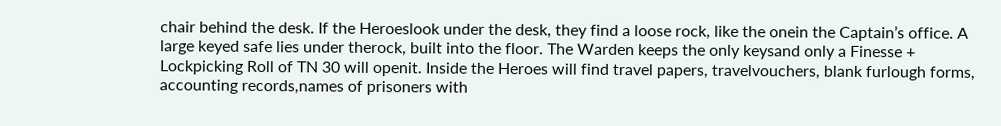chair behind the desk. If the Heroeslook under the desk, they find a loose rock, like the onein the Captain’s office. A large keyed safe lies under therock, built into the floor. The Warden keeps the only keysand only a Finesse + Lockpicking Roll of TN 30 will openit. Inside the Heroes will find travel papers, travelvouchers, blank furlough forms, accounting records,names of prisoners with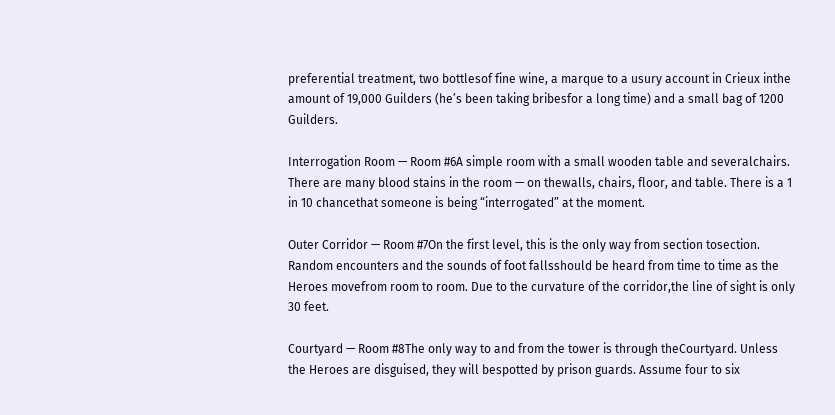preferential treatment, two bottlesof fine wine, a marque to a usury account in Crieux inthe amount of 19,000 Guilders (he’s been taking bribesfor a long time) and a small bag of 1200 Guilders.

Interrogation Room — Room #6A simple room with a small wooden table and severalchairs. There are many blood stains in the room — on thewalls, chairs, floor, and table. There is a 1 in 10 chancethat someone is being “interrogated” at the moment.

Outer Corridor — Room #7On the first level, this is the only way from section tosection. Random encounters and the sounds of foot fallsshould be heard from time to time as the Heroes movefrom room to room. Due to the curvature of the corridor,the line of sight is only 30 feet.

Courtyard — Room #8The only way to and from the tower is through theCourtyard. Unless the Heroes are disguised, they will bespotted by prison guards. Assume four to six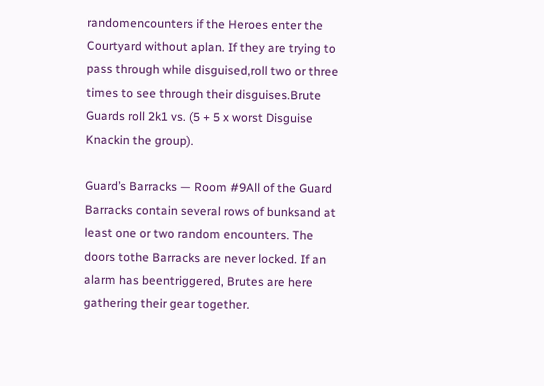randomencounters if the Heroes enter the Courtyard without aplan. If they are trying to pass through while disguised,roll two or three times to see through their disguises.Brute Guards roll 2k1 vs. (5 + 5 x worst Disguise Knackin the group).

Guard’s Barracks — Room #9All of the Guard Barracks contain several rows of bunksand at least one or two random encounters. The doors tothe Barracks are never locked. If an alarm has beentriggered, Brutes are here gathering their gear together.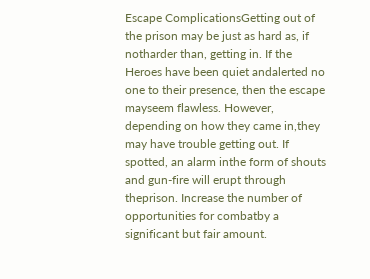Escape ComplicationsGetting out of the prison may be just as hard as, if notharder than, getting in. If the Heroes have been quiet andalerted no one to their presence, then the escape mayseem flawless. However, depending on how they came in,they may have trouble getting out. If spotted, an alarm inthe form of shouts and gun-fire will erupt through theprison. Increase the number of opportunities for combatby a significant but fair amount.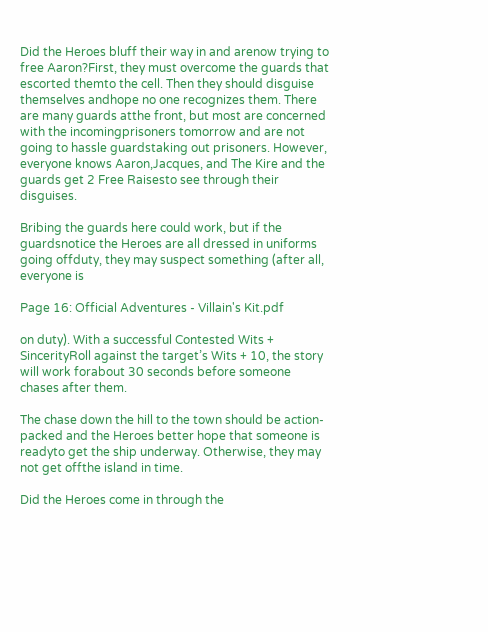Did the Heroes bluff their way in and arenow trying to free Aaron?First, they must overcome the guards that escorted themto the cell. Then they should disguise themselves andhope no one recognizes them. There are many guards atthe front, but most are concerned with the incomingprisoners tomorrow and are not going to hassle guardstaking out prisoners. However, everyone knows Aaron,Jacques, and The Kire and the guards get 2 Free Raisesto see through their disguises.

Bribing the guards here could work, but if the guardsnotice the Heroes are all dressed in uniforms going offduty, they may suspect something (after all, everyone is

Page 16: Official Adventures - Villain's Kit.pdf

on duty). With a successful Contested Wits + SincerityRoll against the target’s Wits + 10, the story will work forabout 30 seconds before someone chases after them.

The chase down the hill to the town should be action-packed and the Heroes better hope that someone is readyto get the ship underway. Otherwise, they may not get offthe island in time.

Did the Heroes come in through the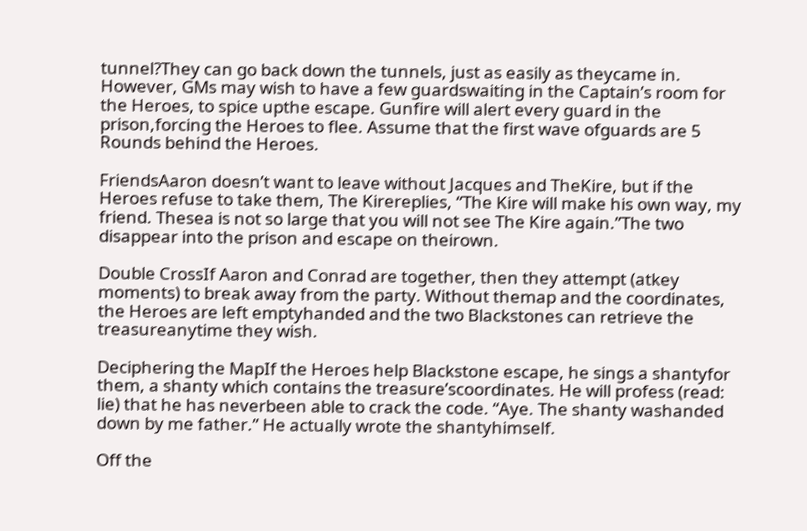tunnel?They can go back down the tunnels, just as easily as theycame in. However, GMs may wish to have a few guardswaiting in the Captain’s room for the Heroes, to spice upthe escape. Gunfire will alert every guard in the prison,forcing the Heroes to flee. Assume that the first wave ofguards are 5 Rounds behind the Heroes.

FriendsAaron doesn’t want to leave without Jacques and TheKire, but if the Heroes refuse to take them, The Kirereplies, “The Kire will make his own way, my friend. Thesea is not so large that you will not see The Kire again.”The two disappear into the prison and escape on theirown.

Double CrossIf Aaron and Conrad are together, then they attempt (atkey moments) to break away from the party. Without themap and the coordinates, the Heroes are left emptyhanded and the two Blackstones can retrieve the treasureanytime they wish.

Deciphering the MapIf the Heroes help Blackstone escape, he sings a shantyfor them, a shanty which contains the treasure’scoordinates. He will profess (read: lie) that he has neverbeen able to crack the code. “Aye. The shanty washanded down by me father.” He actually wrote the shantyhimself.

Off the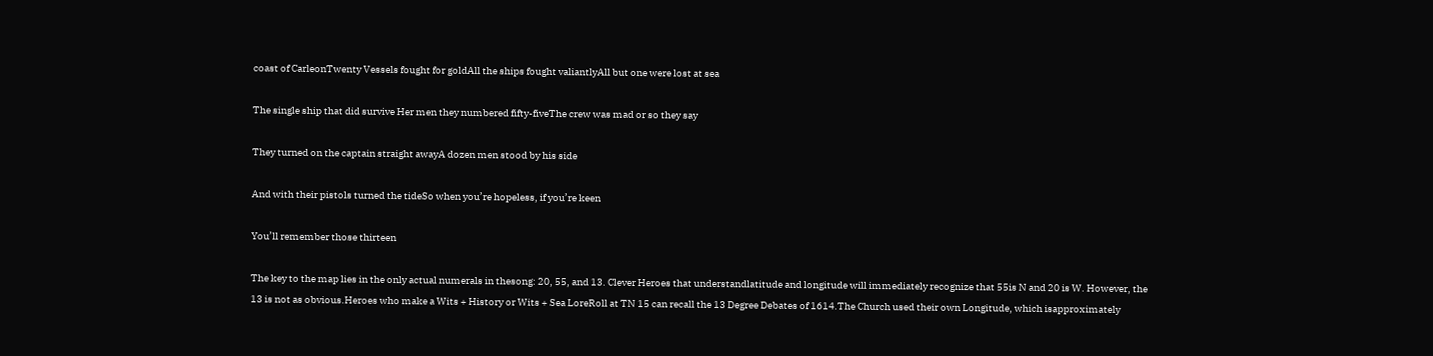coast of CarleonTwenty Vessels fought for goldAll the ships fought valiantlyAll but one were lost at sea

The single ship that did survive Her men they numbered fifty-fiveThe crew was mad or so they say

They turned on the captain straight awayA dozen men stood by his side

And with their pistols turned the tideSo when you’re hopeless, if you’re keen

You’ll remember those thirteen

The key to the map lies in the only actual numerals in thesong: 20, 55, and 13. Clever Heroes that understandlatitude and longitude will immediately recognize that 55is N and 20 is W. However, the 13 is not as obvious.Heroes who make a Wits + History or Wits + Sea LoreRoll at TN 15 can recall the 13 Degree Debates of 1614.The Church used their own Longitude, which isapproximately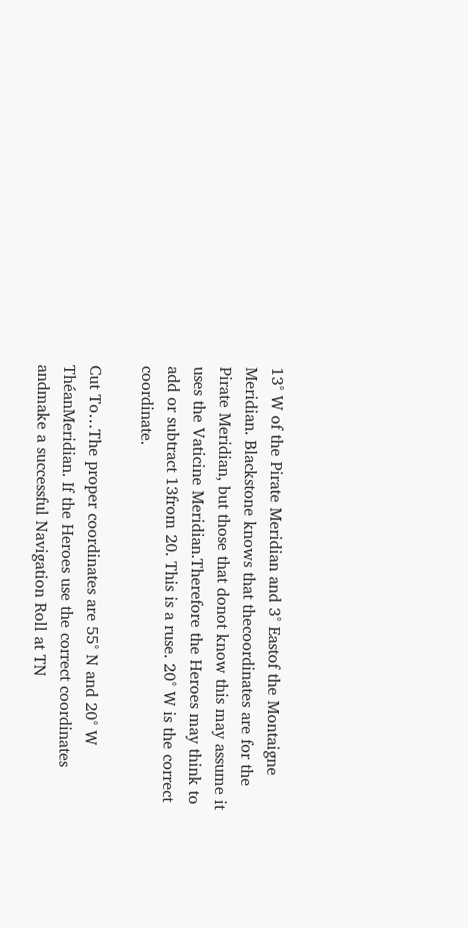13° W of the Pirate Meridian and 3° Eastof the Montaigne Meridian. Blackstone knows that thecoordinates are for the Pirate Meridian, but those that donot know this may assume it uses the Vaticine Meridian.Therefore the Heroes may think to add or subtract 13from 20. This is a ruse. 20° W is the correct coordinate.

Cut To…The proper coordinates are 55° N and 20° W ThéanMeridian. If the Heroes use the correct coordinates andmake a successful Navigation Roll at TN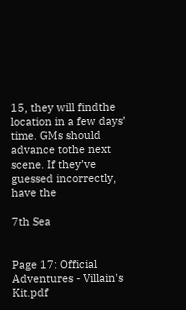15, they will findthe location in a few days’ time. GMs should advance tothe next scene. If they’ve guessed incorrectly, have the

7th Sea


Page 17: Official Adventures - Villain's Kit.pdf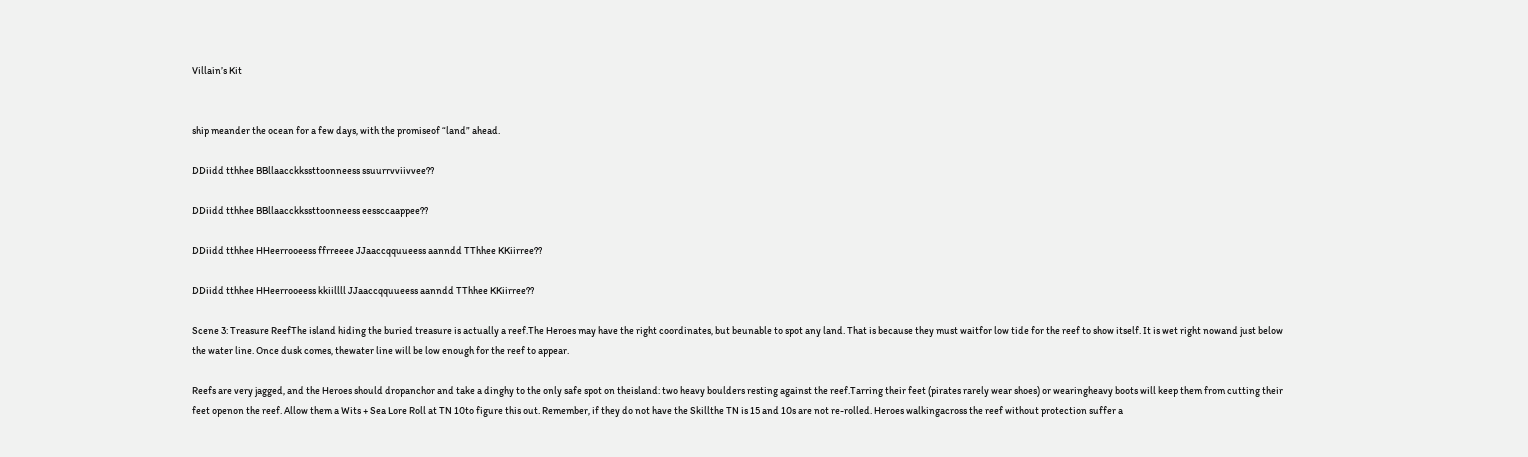Villain’s Kit


ship meander the ocean for a few days, with the promiseof “land” ahead.

DDiidd tthhee BBllaacckkssttoonneess ssuurrvviivvee??

DDiidd tthhee BBllaacckkssttoonneess eessccaappee??

DDiidd tthhee HHeerrooeess ffrreeee JJaaccqquueess aanndd TThhee KKiirree??

DDiidd tthhee HHeerrooeess kkiillll JJaaccqquueess aanndd TThhee KKiirree??

Scene 3: Treasure ReefThe island hiding the buried treasure is actually a reef.The Heroes may have the right coordinates, but beunable to spot any land. That is because they must waitfor low tide for the reef to show itself. It is wet right nowand just below the water line. Once dusk comes, thewater line will be low enough for the reef to appear.

Reefs are very jagged, and the Heroes should dropanchor and take a dinghy to the only safe spot on theisland: two heavy boulders resting against the reef.Tarring their feet (pirates rarely wear shoes) or wearingheavy boots will keep them from cutting their feet openon the reef. Allow them a Wits + Sea Lore Roll at TN 10to figure this out. Remember, if they do not have the Skillthe TN is 15 and 10s are not re-rolled. Heroes walkingacross the reef without protection suffer a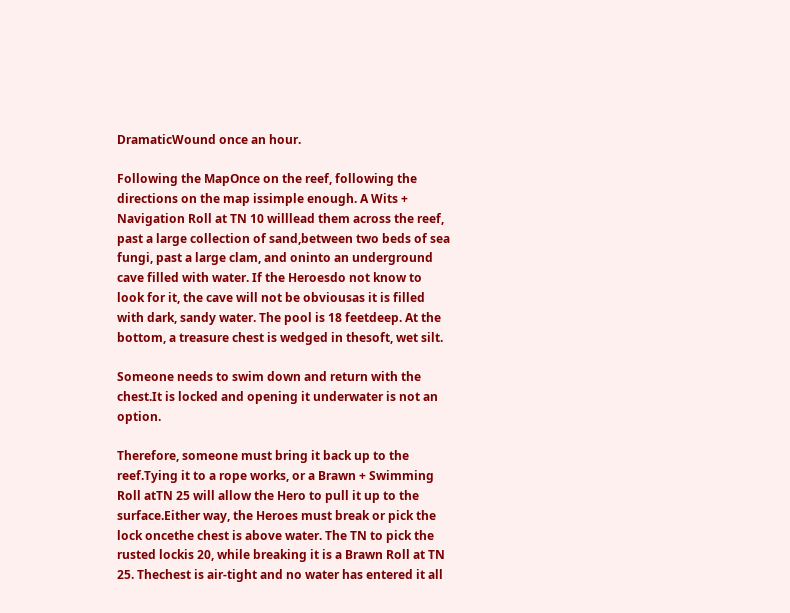DramaticWound once an hour.

Following the MapOnce on the reef, following the directions on the map issimple enough. A Wits + Navigation Roll at TN 10 willlead them across the reef, past a large collection of sand,between two beds of sea fungi, past a large clam, and oninto an underground cave filled with water. If the Heroesdo not know to look for it, the cave will not be obviousas it is filled with dark, sandy water. The pool is 18 feetdeep. At the bottom, a treasure chest is wedged in thesoft, wet silt.

Someone needs to swim down and return with the chest.It is locked and opening it underwater is not an option.

Therefore, someone must bring it back up to the reef.Tying it to a rope works, or a Brawn + Swimming Roll atTN 25 will allow the Hero to pull it up to the surface.Either way, the Heroes must break or pick the lock oncethe chest is above water. The TN to pick the rusted lockis 20, while breaking it is a Brawn Roll at TN 25. Thechest is air-tight and no water has entered it all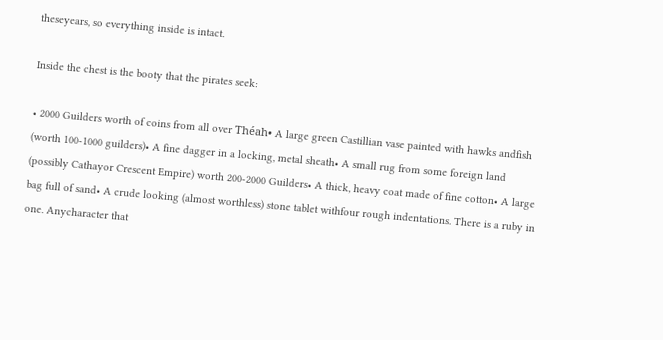theseyears, so everything inside is intact.

Inside the chest is the booty that the pirates seek:

• 2000 Guilders worth of coins from all over Théah• A large green Castillian vase painted with hawks andfish (worth 100-1000 guilders)• A fine dagger in a locking, metal sheath• A small rug from some foreign land (possibly Cathayor Crescent Empire) worth 200-2000 Guilders• A thick, heavy coat made of fine cotton• A large bag full of sand• A crude looking (almost worthless) stone tablet withfour rough indentations. There is a ruby in one. Anycharacter that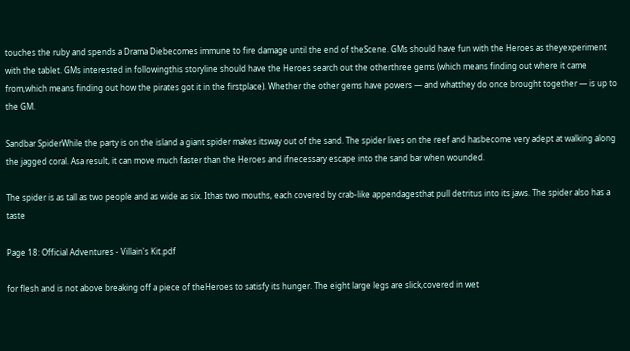touches the ruby and spends a Drama Diebecomes immune to fire damage until the end of theScene. GMs should have fun with the Heroes as theyexperiment with the tablet. GMs interested in followingthis storyline should have the Heroes search out the otherthree gems (which means finding out where it came from,which means finding out how the pirates got it in the firstplace). Whether the other gems have powers — and whatthey do once brought together — is up to the GM.

Sandbar SpiderWhile the party is on the island a giant spider makes itsway out of the sand. The spider lives on the reef and hasbecome very adept at walking along the jagged coral. Asa result, it can move much faster than the Heroes and ifnecessary escape into the sand bar when wounded.

The spider is as tall as two people and as wide as six. Ithas two mouths, each covered by crab-like appendagesthat pull detritus into its jaws. The spider also has a taste

Page 18: Official Adventures - Villain's Kit.pdf

for flesh and is not above breaking off a piece of theHeroes to satisfy its hunger. The eight large legs are slick,covered in wet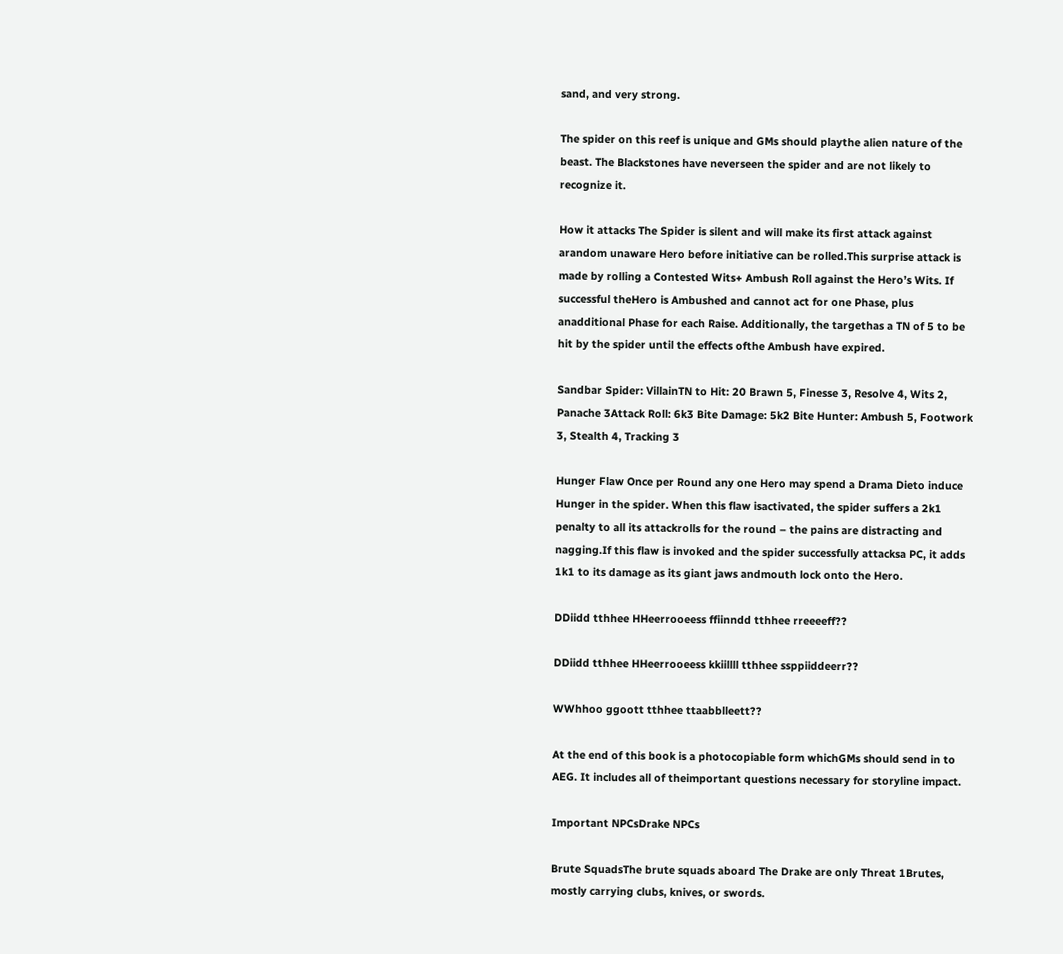sand, and very strong.

The spider on this reef is unique and GMs should playthe alien nature of the beast. The Blackstones have neverseen the spider and are not likely to recognize it.

How it attacks The Spider is silent and will make its first attack against arandom unaware Hero before initiative can be rolled.This surprise attack is made by rolling a Contested Wits+ Ambush Roll against the Hero’s Wits. If successful theHero is Ambushed and cannot act for one Phase, plus anadditional Phase for each Raise. Additionally, the targethas a TN of 5 to be hit by the spider until the effects ofthe Ambush have expired.

Sandbar Spider: VillainTN to Hit: 20 Brawn 5, Finesse 3, Resolve 4, Wits 2, Panache 3Attack Roll: 6k3 Bite Damage: 5k2 Bite Hunter: Ambush 5, Footwork 3, Stealth 4, Tracking 3

Hunger Flaw Once per Round any one Hero may spend a Drama Dieto induce Hunger in the spider. When this flaw isactivated, the spider suffers a 2k1 penalty to all its attackrolls for the round – the pains are distracting and nagging.If this flaw is invoked and the spider successfully attacksa PC, it adds 1k1 to its damage as its giant jaws andmouth lock onto the Hero.

DDiidd tthhee HHeerrooeess ffiinndd tthhee rreeeeff??

DDiidd tthhee HHeerrooeess kkiillll tthhee ssppiiddeerr??

WWhhoo ggoott tthhee ttaabblleett??

At the end of this book is a photocopiable form whichGMs should send in to AEG. It includes all of theimportant questions necessary for storyline impact.

Important NPCsDrake NPCs

Brute SquadsThe brute squads aboard The Drake are only Threat 1Brutes, mostly carrying clubs, knives, or swords.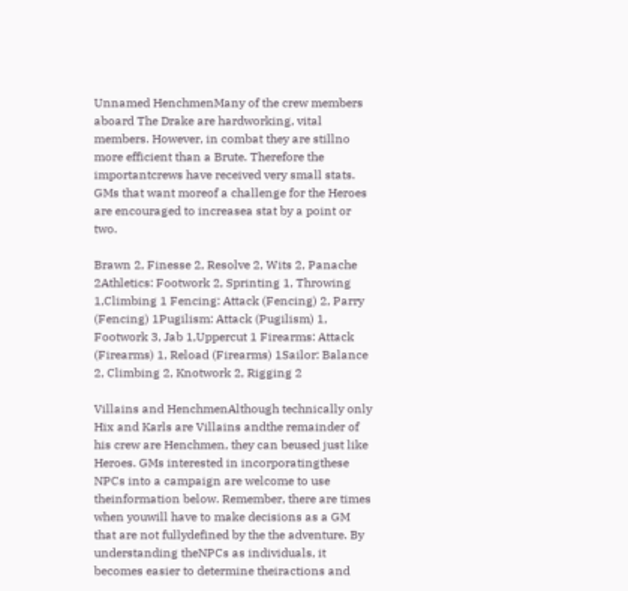Unnamed HenchmenMany of the crew members aboard The Drake are hardworking, vital members. However, in combat they are stillno more efficient than a Brute. Therefore the importantcrews have received very small stats. GMs that want moreof a challenge for the Heroes are encouraged to increasea stat by a point or two.

Brawn 2, Finesse 2, Resolve 2, Wits 2, Panache 2Athletics: Footwork 2, Sprinting 1, Throwing 1,Climbing 1 Fencing: Attack (Fencing) 2, Parry (Fencing) 1Pugilism: Attack (Pugilism) 1, Footwork 3, Jab 1,Uppercut 1 Firearms: Attack (Firearms) 1, Reload (Firearms) 1Sailor: Balance 2, Climbing 2, Knotwork 2, Rigging 2

Villains and HenchmenAlthough technically only Hix and Karls are Villains andthe remainder of his crew are Henchmen, they can beused just like Heroes. GMs interested in incorporatingthese NPCs into a campaign are welcome to use theinformation below. Remember, there are times when youwill have to make decisions as a GM that are not fullydefined by the the adventure. By understanding theNPCs as individuals, it becomes easier to determine theiractions and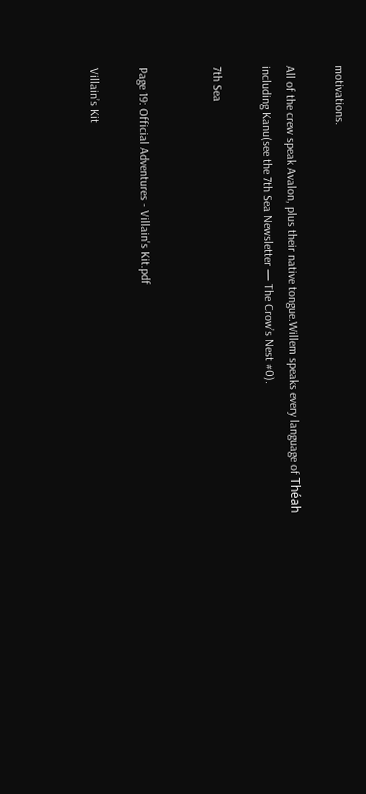motivations.

All of the crew speak Avalon, plus their native tongue.Willem speaks every language of Théah including Kanu(see the 7th Sea Newsletter — The Crow’s Nest #0).

7th Sea


Page 19: Official Adventures - Villain's Kit.pdf

Villain’s Kit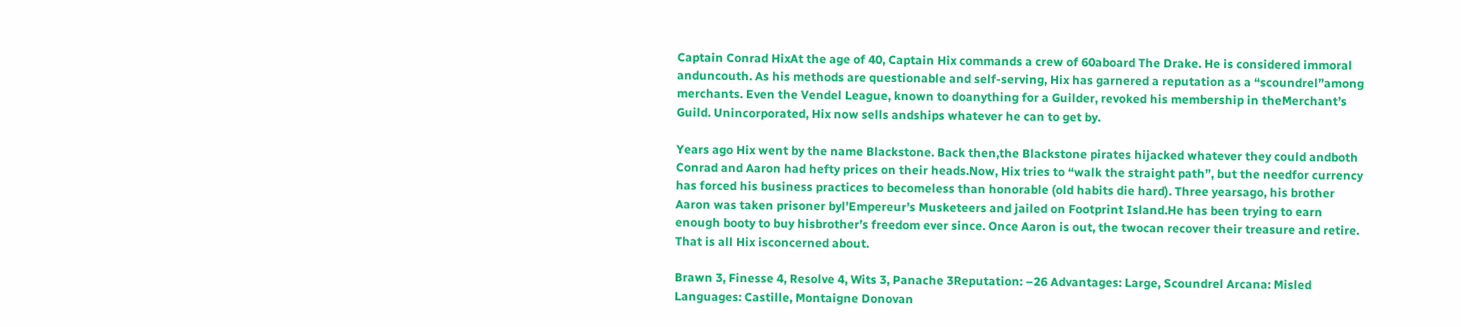Captain Conrad HixAt the age of 40, Captain Hix commands a crew of 60aboard The Drake. He is considered immoral anduncouth. As his methods are questionable and self-serving, Hix has garnered a reputation as a “scoundrel”among merchants. Even the Vendel League, known to doanything for a Guilder, revoked his membership in theMerchant’s Guild. Unincorporated, Hix now sells andships whatever he can to get by.

Years ago Hix went by the name Blackstone. Back then,the Blackstone pirates hijacked whatever they could andboth Conrad and Aaron had hefty prices on their heads.Now, Hix tries to “walk the straight path”, but the needfor currency has forced his business practices to becomeless than honorable (old habits die hard). Three yearsago, his brother Aaron was taken prisoner byl’Empereur’s Musketeers and jailed on Footprint Island.He has been trying to earn enough booty to buy hisbrother’s freedom ever since. Once Aaron is out, the twocan recover their treasure and retire. That is all Hix isconcerned about.

Brawn 3, Finesse 4, Resolve 4, Wits 3, Panache 3Reputation: –26 Advantages: Large, Scoundrel Arcana: Misled Languages: Castille, Montaigne Donovan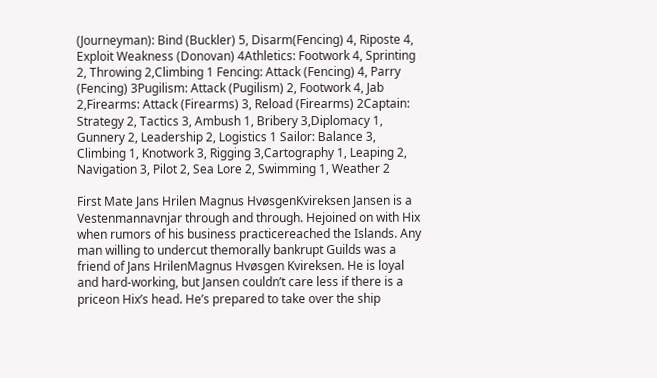(Journeyman): Bind (Buckler) 5, Disarm(Fencing) 4, Riposte 4, Exploit Weakness (Donovan) 4Athletics: Footwork 4, Sprinting 2, Throwing 2,Climbing 1 Fencing: Attack (Fencing) 4, Parry (Fencing) 3Pugilism: Attack (Pugilism) 2, Footwork 4, Jab 2,Firearms: Attack (Firearms) 3, Reload (Firearms) 2Captain: Strategy 2, Tactics 3, Ambush 1, Bribery 3,Diplomacy 1, Gunnery 2, Leadership 2, Logistics 1 Sailor: Balance 3, Climbing 1, Knotwork 3, Rigging 3,Cartography 1, Leaping 2, Navigation 3, Pilot 2, Sea Lore 2, Swimming 1, Weather 2

First Mate Jans Hrilen Magnus HvøsgenKvireksen Jansen is a Vestenmannavnjar through and through. Hejoined on with Hix when rumors of his business practicereached the Islands. Any man willing to undercut themorally bankrupt Guilds was a friend of Jans HrilenMagnus Hvøsgen Kvireksen. He is loyal and hard-working, but Jansen couldn’t care less if there is a priceon Hix’s head. He’s prepared to take over the ship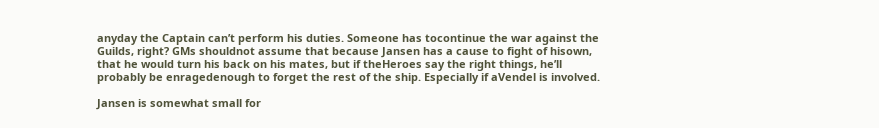anyday the Captain can’t perform his duties. Someone has tocontinue the war against the Guilds, right? GMs shouldnot assume that because Jansen has a cause to fight of hisown, that he would turn his back on his mates, but if theHeroes say the right things, he’ll probably be enragedenough to forget the rest of the ship. Especially if aVendel is involved.

Jansen is somewhat small for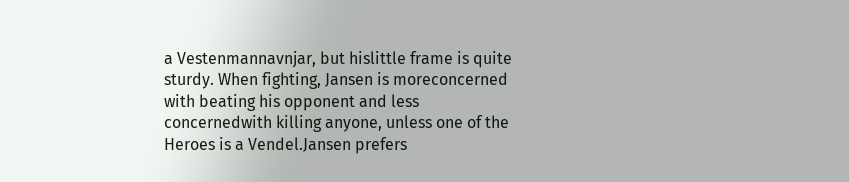a Vestenmannavnjar, but hislittle frame is quite sturdy. When fighting, Jansen is moreconcerned with beating his opponent and less concernedwith killing anyone, unless one of the Heroes is a Vendel.Jansen prefers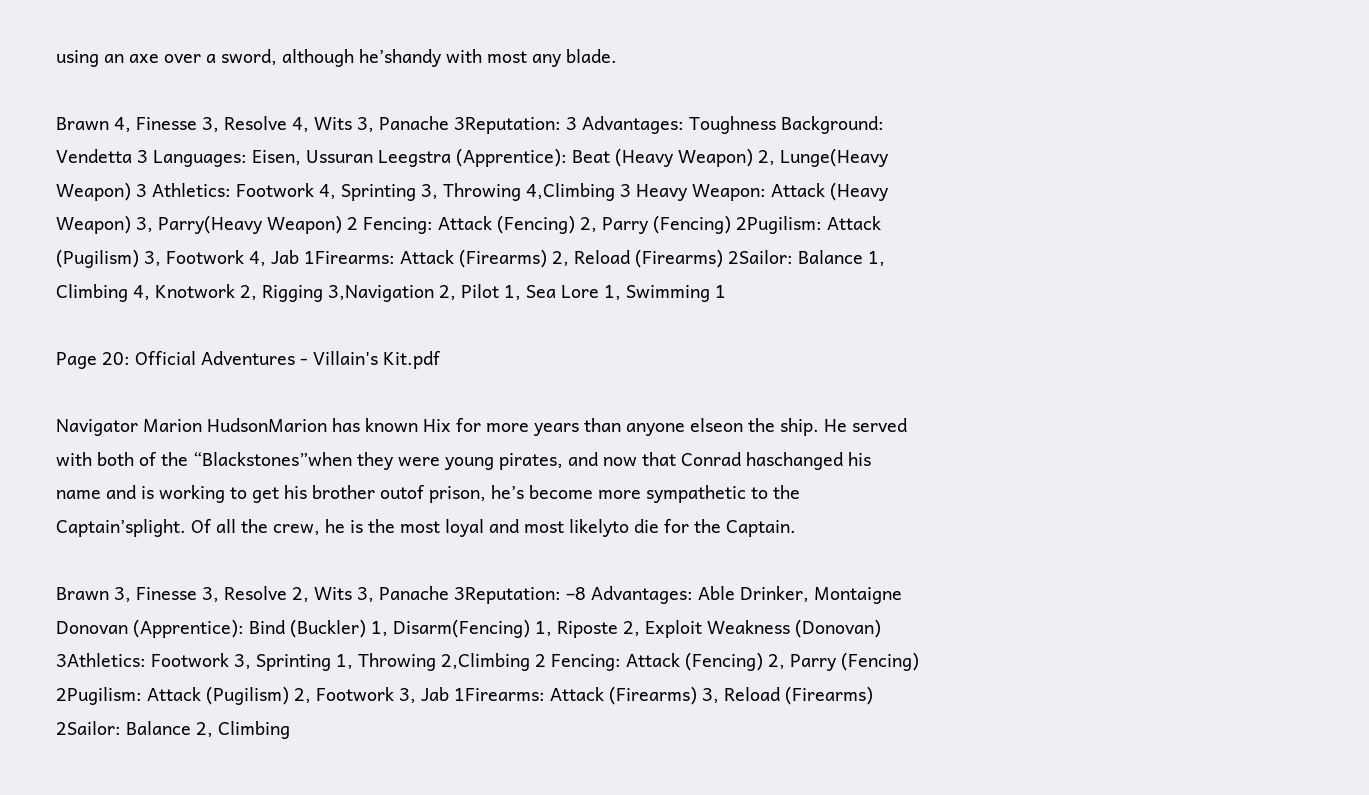using an axe over a sword, although he’shandy with most any blade.

Brawn 4, Finesse 3, Resolve 4, Wits 3, Panache 3Reputation: 3 Advantages: Toughness Background: Vendetta 3 Languages: Eisen, Ussuran Leegstra (Apprentice): Beat (Heavy Weapon) 2, Lunge(Heavy Weapon) 3 Athletics: Footwork 4, Sprinting 3, Throwing 4,Climbing 3 Heavy Weapon: Attack (Heavy Weapon) 3, Parry(Heavy Weapon) 2 Fencing: Attack (Fencing) 2, Parry (Fencing) 2Pugilism: Attack (Pugilism) 3, Footwork 4, Jab 1Firearms: Attack (Firearms) 2, Reload (Firearms) 2Sailor: Balance 1, Climbing 4, Knotwork 2, Rigging 3,Navigation 2, Pilot 1, Sea Lore 1, Swimming 1

Page 20: Official Adventures - Villain's Kit.pdf

Navigator Marion HudsonMarion has known Hix for more years than anyone elseon the ship. He served with both of the “Blackstones”when they were young pirates, and now that Conrad haschanged his name and is working to get his brother outof prison, he’s become more sympathetic to the Captain’splight. Of all the crew, he is the most loyal and most likelyto die for the Captain.

Brawn 3, Finesse 3, Resolve 2, Wits 3, Panache 3Reputation: –8 Advantages: Able Drinker, Montaigne Donovan (Apprentice): Bind (Buckler) 1, Disarm(Fencing) 1, Riposte 2, Exploit Weakness (Donovan) 3Athletics: Footwork 3, Sprinting 1, Throwing 2,Climbing 2 Fencing: Attack (Fencing) 2, Parry (Fencing) 2Pugilism: Attack (Pugilism) 2, Footwork 3, Jab 1Firearms: Attack (Firearms) 3, Reload (Firearms) 2Sailor: Balance 2, Climbing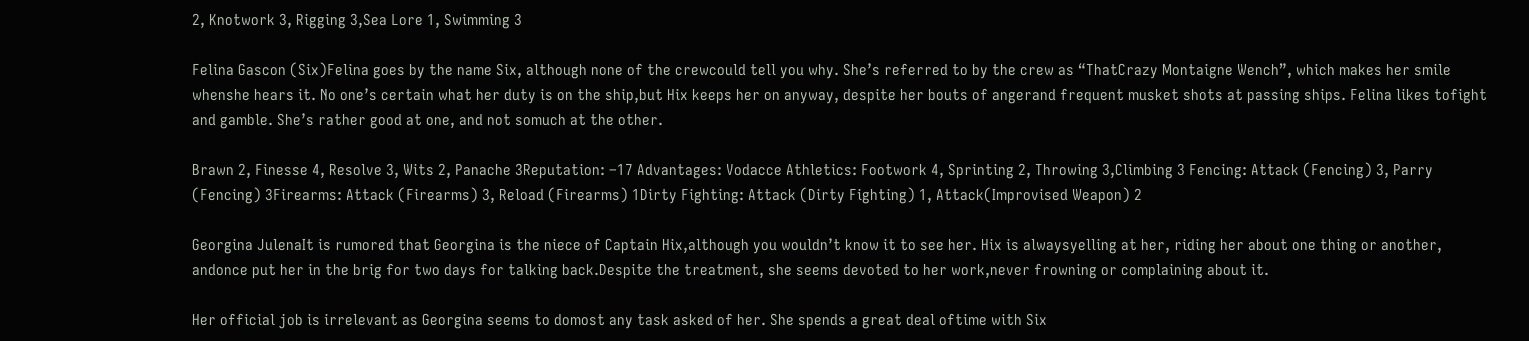2, Knotwork 3, Rigging 3,Sea Lore 1, Swimming 3

Felina Gascon (Six)Felina goes by the name Six, although none of the crewcould tell you why. She’s referred to by the crew as “ThatCrazy Montaigne Wench”, which makes her smile whenshe hears it. No one’s certain what her duty is on the ship,but Hix keeps her on anyway, despite her bouts of angerand frequent musket shots at passing ships. Felina likes tofight and gamble. She’s rather good at one, and not somuch at the other.

Brawn 2, Finesse 4, Resolve 3, Wits 2, Panache 3Reputation: –17 Advantages: Vodacce Athletics: Footwork 4, Sprinting 2, Throwing 3,Climbing 3 Fencing: Attack (Fencing) 3, Parry (Fencing) 3Firearms: Attack (Firearms) 3, Reload (Firearms) 1Dirty Fighting: Attack (Dirty Fighting) 1, Attack(Improvised Weapon) 2

Georgina JulenaIt is rumored that Georgina is the niece of Captain Hix,although you wouldn’t know it to see her. Hix is alwaysyelling at her, riding her about one thing or another, andonce put her in the brig for two days for talking back.Despite the treatment, she seems devoted to her work,never frowning or complaining about it.

Her official job is irrelevant as Georgina seems to domost any task asked of her. She spends a great deal oftime with Six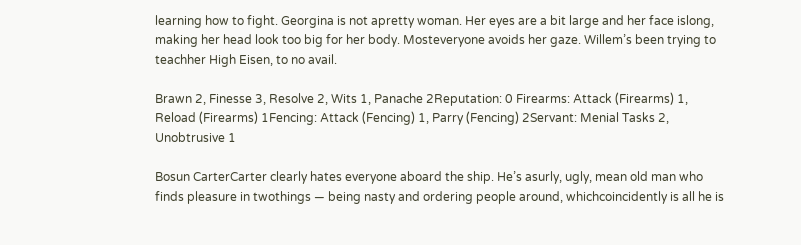learning how to fight. Georgina is not apretty woman. Her eyes are a bit large and her face islong, making her head look too big for her body. Mosteveryone avoids her gaze. Willem’s been trying to teachher High Eisen, to no avail.

Brawn 2, Finesse 3, Resolve 2, Wits 1, Panache 2Reputation: 0 Firearms: Attack (Firearms) 1, Reload (Firearms) 1Fencing: Attack (Fencing) 1, Parry (Fencing) 2Servant: Menial Tasks 2, Unobtrusive 1

Bosun CarterCarter clearly hates everyone aboard the ship. He’s asurly, ugly, mean old man who finds pleasure in twothings — being nasty and ordering people around, whichcoincidently is all he is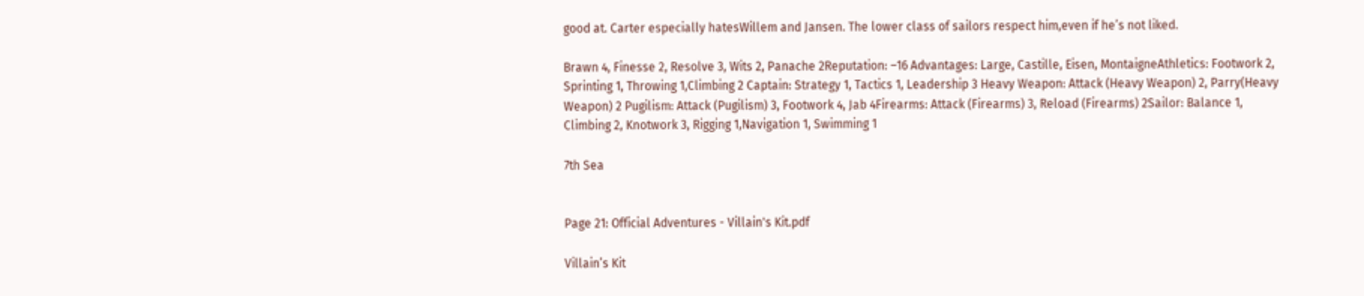good at. Carter especially hatesWillem and Jansen. The lower class of sailors respect him,even if he’s not liked.

Brawn 4, Finesse 2, Resolve 3, Wits 2, Panache 2Reputation: –16 Advantages: Large, Castille, Eisen, MontaigneAthletics: Footwork 2, Sprinting 1, Throwing 1,Climbing 2 Captain: Strategy 1, Tactics 1, Leadership 3 Heavy Weapon: Attack (Heavy Weapon) 2, Parry(Heavy Weapon) 2 Pugilism: Attack (Pugilism) 3, Footwork 4, Jab 4Firearms: Attack (Firearms) 3, Reload (Firearms) 2Sailor: Balance 1, Climbing 2, Knotwork 3, Rigging 1,Navigation 1, Swimming 1

7th Sea


Page 21: Official Adventures - Villain's Kit.pdf

Villain’s Kit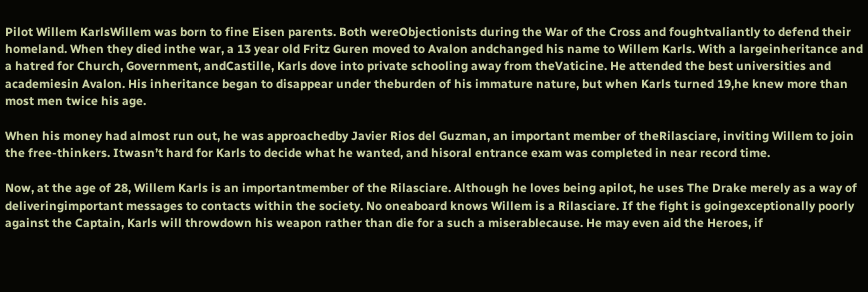Pilot Willem KarlsWillem was born to fine Eisen parents. Both wereObjectionists during the War of the Cross and foughtvaliantly to defend their homeland. When they died inthe war, a 13 year old Fritz Guren moved to Avalon andchanged his name to Willem Karls. With a largeinheritance and a hatred for Church, Government, andCastille, Karls dove into private schooling away from theVaticine. He attended the best universities and academiesin Avalon. His inheritance began to disappear under theburden of his immature nature, but when Karls turned 19,he knew more than most men twice his age.

When his money had almost run out, he was approachedby Javier Rios del Guzman, an important member of theRilasciare, inviting Willem to join the free-thinkers. Itwasn’t hard for Karls to decide what he wanted, and hisoral entrance exam was completed in near record time.

Now, at the age of 28, Willem Karls is an importantmember of the Rilasciare. Although he loves being apilot, he uses The Drake merely as a way of deliveringimportant messages to contacts within the society. No oneaboard knows Willem is a Rilasciare. If the fight is goingexceptionally poorly against the Captain, Karls will throwdown his weapon rather than die for a such a miserablecause. He may even aid the Heroes, if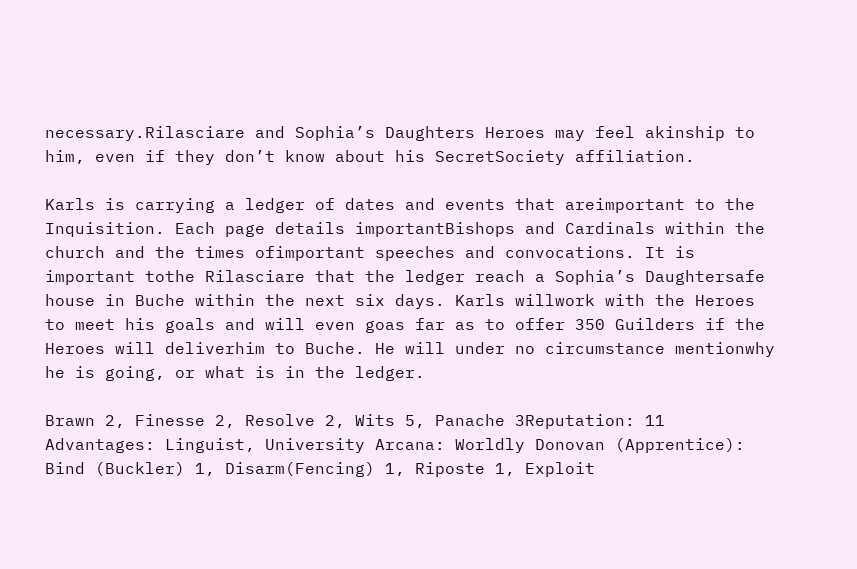necessary.Rilasciare and Sophia’s Daughters Heroes may feel akinship to him, even if they don’t know about his SecretSociety affiliation.

Karls is carrying a ledger of dates and events that areimportant to the Inquisition. Each page details importantBishops and Cardinals within the church and the times ofimportant speeches and convocations. It is important tothe Rilasciare that the ledger reach a Sophia’s Daughtersafe house in Buche within the next six days. Karls willwork with the Heroes to meet his goals and will even goas far as to offer 350 Guilders if the Heroes will deliverhim to Buche. He will under no circumstance mentionwhy he is going, or what is in the ledger.

Brawn 2, Finesse 2, Resolve 2, Wits 5, Panache 3Reputation: 11 Advantages: Linguist, University Arcana: Worldly Donovan (Apprentice): Bind (Buckler) 1, Disarm(Fencing) 1, Riposte 1, Exploit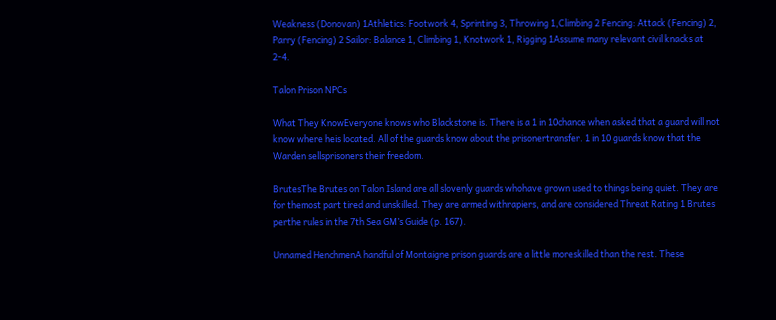Weakness (Donovan) 1Athletics: Footwork 4, Sprinting 3, Throwing 1,Climbing 2 Fencing: Attack (Fencing) 2, Parry (Fencing) 2 Sailor: Balance 1, Climbing 1, Knotwork 1, Rigging 1Assume many relevant civil knacks at 2-4.

Talon Prison NPCs

What They KnowEveryone knows who Blackstone is. There is a 1 in 10chance when asked that a guard will not know where heis located. All of the guards know about the prisonertransfer. 1 in 10 guards know that the Warden sellsprisoners their freedom.

BrutesThe Brutes on Talon Island are all slovenly guards whohave grown used to things being quiet. They are for themost part tired and unskilled. They are armed withrapiers, and are considered Threat Rating 1 Brutes perthe rules in the 7th Sea GM’s Guide (p. 167).

Unnamed HenchmenA handful of Montaigne prison guards are a little moreskilled than the rest. These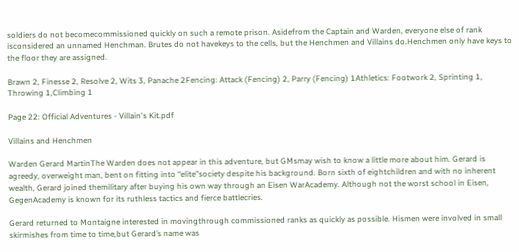soldiers do not becomecommissioned quickly on such a remote prison. Asidefrom the Captain and Warden, everyone else of rank isconsidered an unnamed Henchman. Brutes do not havekeys to the cells, but the Henchmen and Villains do.Henchmen only have keys to the floor they are assigned.

Brawn 2, Finesse 2, Resolve 2, Wits 3, Panache 2Fencing: Attack (Fencing) 2, Parry (Fencing) 1Athletics: Footwork 2, Sprinting 1, Throwing 1,Climbing 1

Page 22: Official Adventures - Villain's Kit.pdf

Villains and Henchmen

Warden Gerard MartinThe Warden does not appear in this adventure, but GMsmay wish to know a little more about him. Gerard is agreedy, overweight man, bent on fitting into “elite”society despite his background. Born sixth of eightchildren and with no inherent wealth, Gerard joined themilitary after buying his own way through an Eisen WarAcademy. Although not the worst school in Eisen, GegenAcademy is known for its ruthless tactics and fierce battlecries.

Gerard returned to Montaigne interested in movingthrough commissioned ranks as quickly as possible. Hismen were involved in small skirmishes from time to time,but Gerard’s name was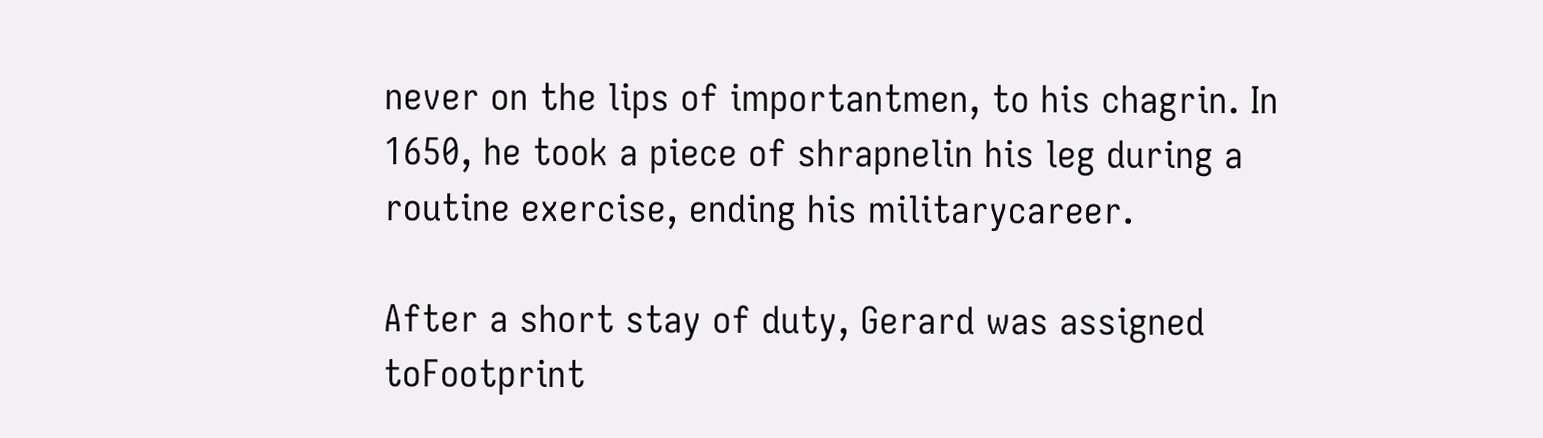never on the lips of importantmen, to his chagrin. In 1650, he took a piece of shrapnelin his leg during a routine exercise, ending his militarycareer.

After a short stay of duty, Gerard was assigned toFootprint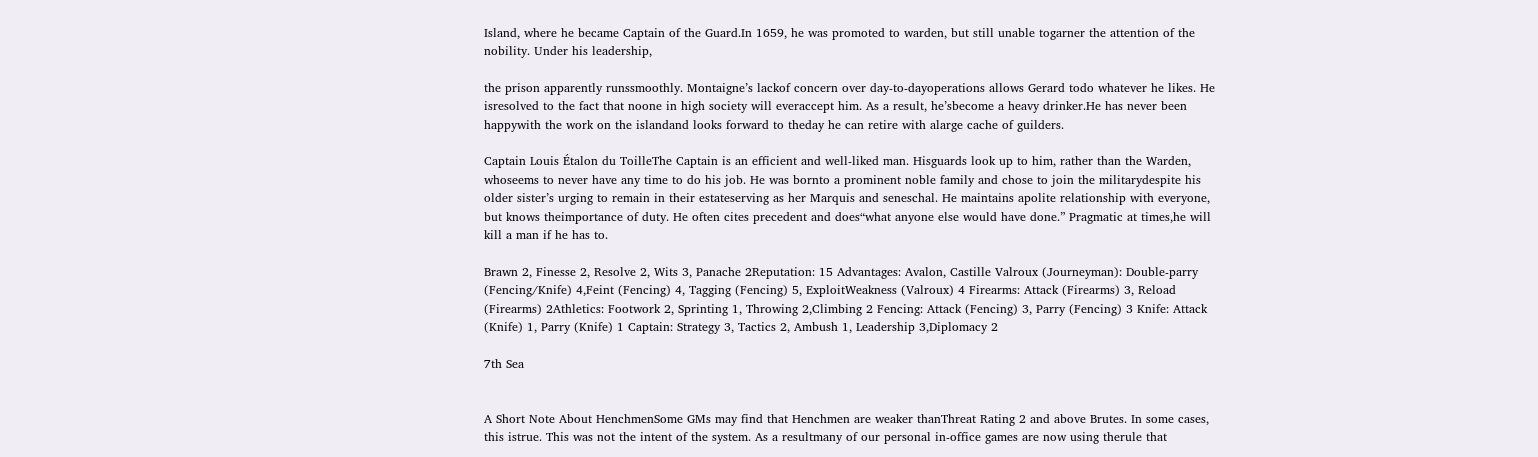Island, where he became Captain of the Guard.In 1659, he was promoted to warden, but still unable togarner the attention of the nobility. Under his leadership,

the prison apparently runssmoothly. Montaigne’s lackof concern over day-to-dayoperations allows Gerard todo whatever he likes. He isresolved to the fact that noone in high society will everaccept him. As a result, he’sbecome a heavy drinker.He has never been happywith the work on the islandand looks forward to theday he can retire with alarge cache of guilders.

Captain Louis Étalon du ToilleThe Captain is an efficient and well-liked man. Hisguards look up to him, rather than the Warden, whoseems to never have any time to do his job. He was bornto a prominent noble family and chose to join the militarydespite his older sister’s urging to remain in their estateserving as her Marquis and seneschal. He maintains apolite relationship with everyone, but knows theimportance of duty. He often cites precedent and does“what anyone else would have done.” Pragmatic at times,he will kill a man if he has to.

Brawn 2, Finesse 2, Resolve 2, Wits 3, Panache 2Reputation: 15 Advantages: Avalon, Castille Valroux (Journeyman): Double-parry (Fencing/Knife) 4,Feint (Fencing) 4, Tagging (Fencing) 5, ExploitWeakness (Valroux) 4 Firearms: Attack (Firearms) 3, Reload (Firearms) 2Athletics: Footwork 2, Sprinting 1, Throwing 2,Climbing 2 Fencing: Attack (Fencing) 3, Parry (Fencing) 3 Knife: Attack (Knife) 1, Parry (Knife) 1 Captain: Strategy 3, Tactics 2, Ambush 1, Leadership 3,Diplomacy 2

7th Sea


A Short Note About HenchmenSome GMs may find that Henchmen are weaker thanThreat Rating 2 and above Brutes. In some cases, this istrue. This was not the intent of the system. As a resultmany of our personal in-office games are now using therule that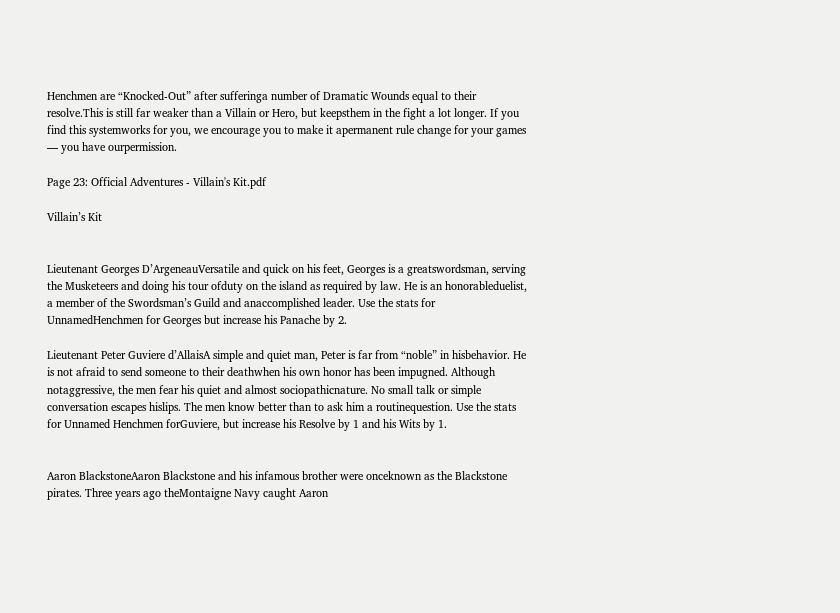Henchmen are “Knocked-Out” after sufferinga number of Dramatic Wounds equal to their resolve.This is still far weaker than a Villain or Hero, but keepsthem in the fight a lot longer. If you find this systemworks for you, we encourage you to make it apermanent rule change for your games — you have ourpermission.

Page 23: Official Adventures - Villain's Kit.pdf

Villain’s Kit


Lieutenant Georges D’ArgeneauVersatile and quick on his feet, Georges is a greatswordsman, serving the Musketeers and doing his tour ofduty on the island as required by law. He is an honorableduelist, a member of the Swordsman’s Guild and anaccomplished leader. Use the stats for UnnamedHenchmen for Georges but increase his Panache by 2.

Lieutenant Peter Guviere d’AllaisA simple and quiet man, Peter is far from “noble” in hisbehavior. He is not afraid to send someone to their deathwhen his own honor has been impugned. Although notaggressive, the men fear his quiet and almost sociopathicnature. No small talk or simple conversation escapes hislips. The men know better than to ask him a routinequestion. Use the stats for Unnamed Henchmen forGuviere, but increase his Resolve by 1 and his Wits by 1.


Aaron BlackstoneAaron Blackstone and his infamous brother were onceknown as the Blackstone pirates. Three years ago theMontaigne Navy caught Aaron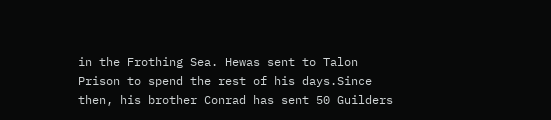in the Frothing Sea. Hewas sent to Talon Prison to spend the rest of his days.Since then, his brother Conrad has sent 50 Guilders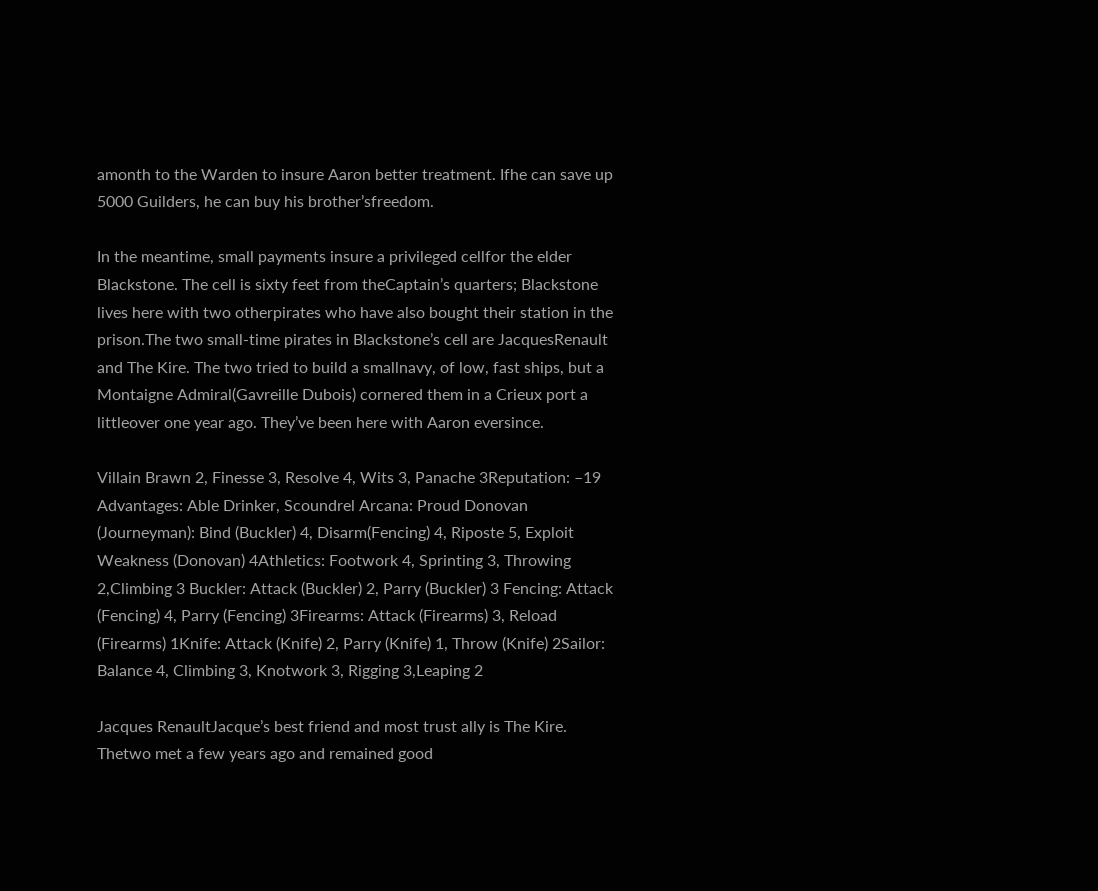amonth to the Warden to insure Aaron better treatment. Ifhe can save up 5000 Guilders, he can buy his brother’sfreedom.

In the meantime, small payments insure a privileged cellfor the elder Blackstone. The cell is sixty feet from theCaptain’s quarters; Blackstone lives here with two otherpirates who have also bought their station in the prison.The two small-time pirates in Blackstone’s cell are JacquesRenault and The Kire. The two tried to build a smallnavy, of low, fast ships, but a Montaigne Admiral(Gavreille Dubois) cornered them in a Crieux port a littleover one year ago. They’ve been here with Aaron eversince.

Villain Brawn 2, Finesse 3, Resolve 4, Wits 3, Panache 3Reputation: –19 Advantages: Able Drinker, Scoundrel Arcana: Proud Donovan (Journeyman): Bind (Buckler) 4, Disarm(Fencing) 4, Riposte 5, Exploit Weakness (Donovan) 4Athletics: Footwork 4, Sprinting 3, Throwing 2,Climbing 3 Buckler: Attack (Buckler) 2, Parry (Buckler) 3 Fencing: Attack (Fencing) 4, Parry (Fencing) 3Firearms: Attack (Firearms) 3, Reload (Firearms) 1Knife: Attack (Knife) 2, Parry (Knife) 1, Throw (Knife) 2Sailor: Balance 4, Climbing 3, Knotwork 3, Rigging 3,Leaping 2

Jacques RenaultJacque’s best friend and most trust ally is The Kire. Thetwo met a few years ago and remained good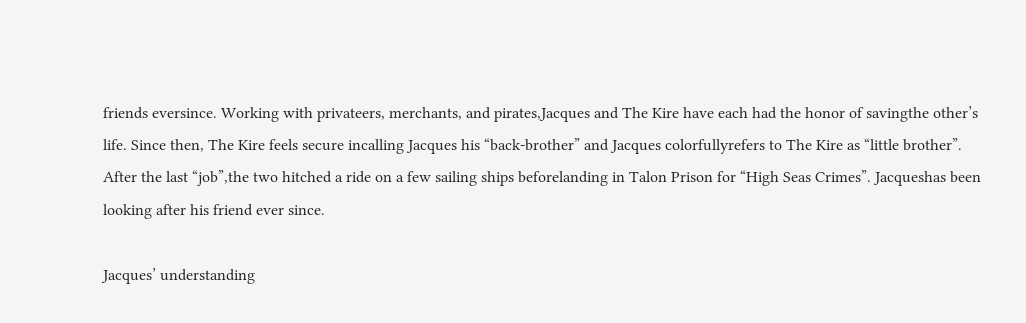friends eversince. Working with privateers, merchants, and pirates,Jacques and The Kire have each had the honor of savingthe other’s life. Since then, The Kire feels secure incalling Jacques his “back-brother” and Jacques colorfullyrefers to The Kire as “little brother”. After the last “job”,the two hitched a ride on a few sailing ships beforelanding in Talon Prison for “High Seas Crimes”. Jacqueshas been looking after his friend ever since.

Jacques’ understanding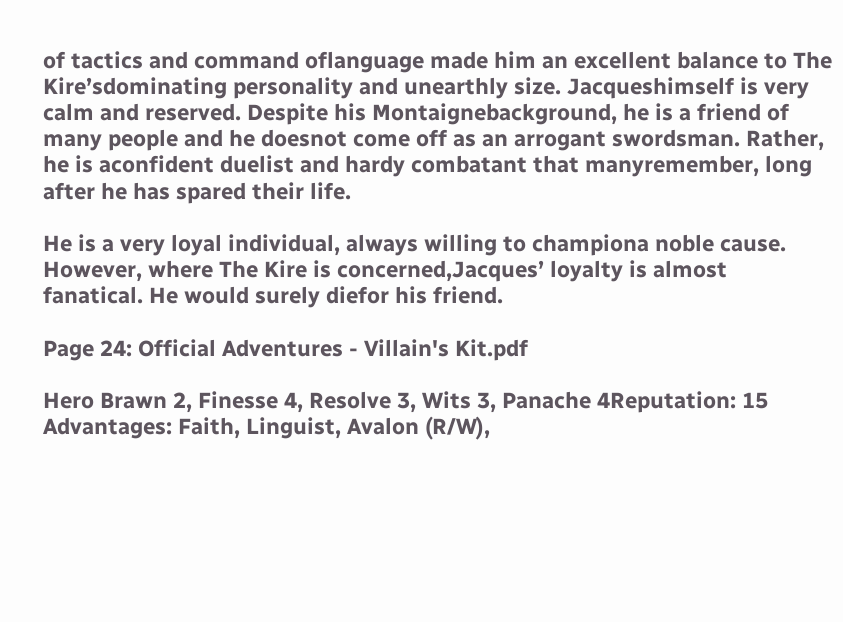of tactics and command oflanguage made him an excellent balance to The Kire’sdominating personality and unearthly size. Jacqueshimself is very calm and reserved. Despite his Montaignebackground, he is a friend of many people and he doesnot come off as an arrogant swordsman. Rather, he is aconfident duelist and hardy combatant that manyremember, long after he has spared their life.

He is a very loyal individual, always willing to championa noble cause. However, where The Kire is concerned,Jacques’ loyalty is almost fanatical. He would surely diefor his friend.

Page 24: Official Adventures - Villain's Kit.pdf

Hero Brawn 2, Finesse 4, Resolve 3, Wits 3, Panache 4Reputation: 15 Advantages: Faith, Linguist, Avalon (R/W),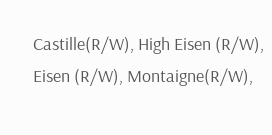Castille(R/W), High Eisen (R/W), Eisen (R/W), Montaigne(R/W),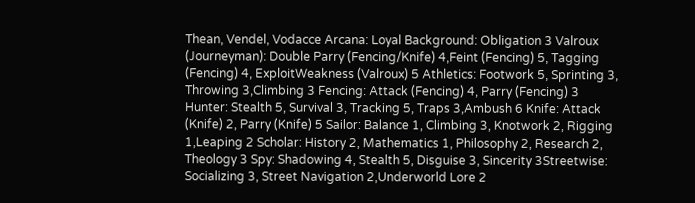Thean, Vendel, Vodacce Arcana: Loyal Background: Obligation 3 Valroux (Journeyman): Double Parry (Fencing/Knife) 4,Feint (Fencing) 5, Tagging (Fencing) 4, ExploitWeakness (Valroux) 5 Athletics: Footwork 5, Sprinting 3, Throwing 3,Climbing 3 Fencing: Attack (Fencing) 4, Parry (Fencing) 3 Hunter: Stealth 5, Survival 3, Tracking 5, Traps 3,Ambush 6 Knife: Attack (Knife) 2, Parry (Knife) 5 Sailor: Balance 1, Climbing 3, Knotwork 2, Rigging 1,Leaping 2 Scholar: History 2, Mathematics 1, Philosophy 2, Research 2, Theology 3 Spy: Shadowing 4, Stealth 5, Disguise 3, Sincerity 3Streetwise: Socializing 3, Street Navigation 2,Underworld Lore 2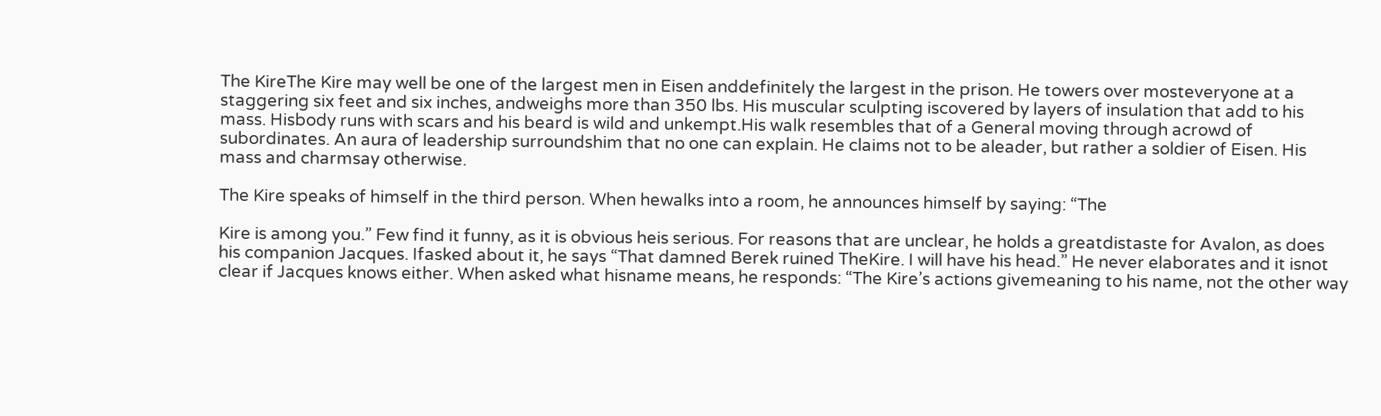The KireThe Kire may well be one of the largest men in Eisen anddefinitely the largest in the prison. He towers over mosteveryone at a staggering six feet and six inches, andweighs more than 350 lbs. His muscular sculpting iscovered by layers of insulation that add to his mass. Hisbody runs with scars and his beard is wild and unkempt.His walk resembles that of a General moving through acrowd of subordinates. An aura of leadership surroundshim that no one can explain. He claims not to be aleader, but rather a soldier of Eisen. His mass and charmsay otherwise.

The Kire speaks of himself in the third person. When hewalks into a room, he announces himself by saying: “The

Kire is among you.” Few find it funny, as it is obvious heis serious. For reasons that are unclear, he holds a greatdistaste for Avalon, as does his companion Jacques. Ifasked about it, he says “That damned Berek ruined TheKire. I will have his head.” He never elaborates and it isnot clear if Jacques knows either. When asked what hisname means, he responds: “The Kire’s actions givemeaning to his name, not the other way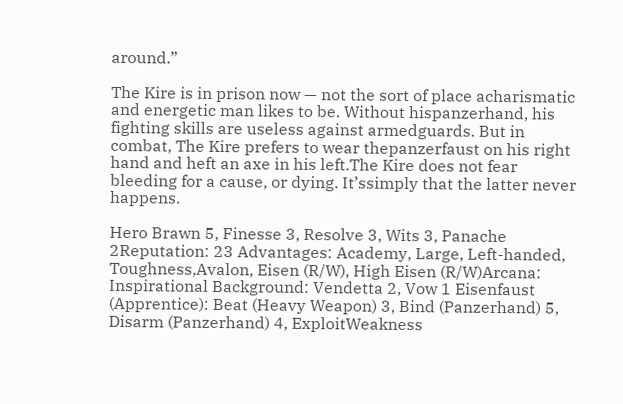around.”

The Kire is in prison now — not the sort of place acharismatic and energetic man likes to be. Without hispanzerhand, his fighting skills are useless against armedguards. But in combat, The Kire prefers to wear thepanzerfaust on his right hand and heft an axe in his left.The Kire does not fear bleeding for a cause, or dying. It’ssimply that the latter never happens.

Hero Brawn 5, Finesse 3, Resolve 3, Wits 3, Panache 2Reputation: 23 Advantages: Academy, Large, Left-handed, Toughness,Avalon, Eisen (R/W), High Eisen (R/W)Arcana: Inspirational Background: Vendetta 2, Vow 1 Eisenfaust (Apprentice): Beat (Heavy Weapon) 3, Bind (Panzerhand) 5, Disarm (Panzerhand) 4, ExploitWeakness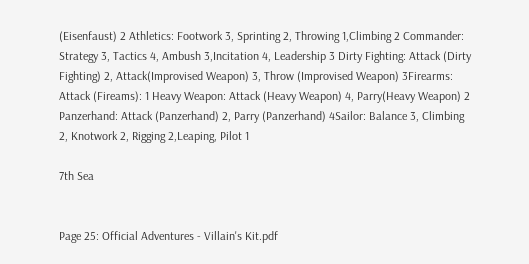(Eisenfaust) 2 Athletics: Footwork 3, Sprinting 2, Throwing 1,Climbing 2 Commander: Strategy 3, Tactics 4, Ambush 3,Incitation 4, Leadership 3 Dirty Fighting: Attack (Dirty Fighting) 2, Attack(Improvised Weapon) 3, Throw (Improvised Weapon) 3Firearms: Attack (Fireams): 1 Heavy Weapon: Attack (Heavy Weapon) 4, Parry(Heavy Weapon) 2 Panzerhand: Attack (Panzerhand) 2, Parry (Panzerhand) 4Sailor: Balance 3, Climbing 2, Knotwork 2, Rigging 2,Leaping, Pilot 1

7th Sea


Page 25: Official Adventures - Villain's Kit.pdf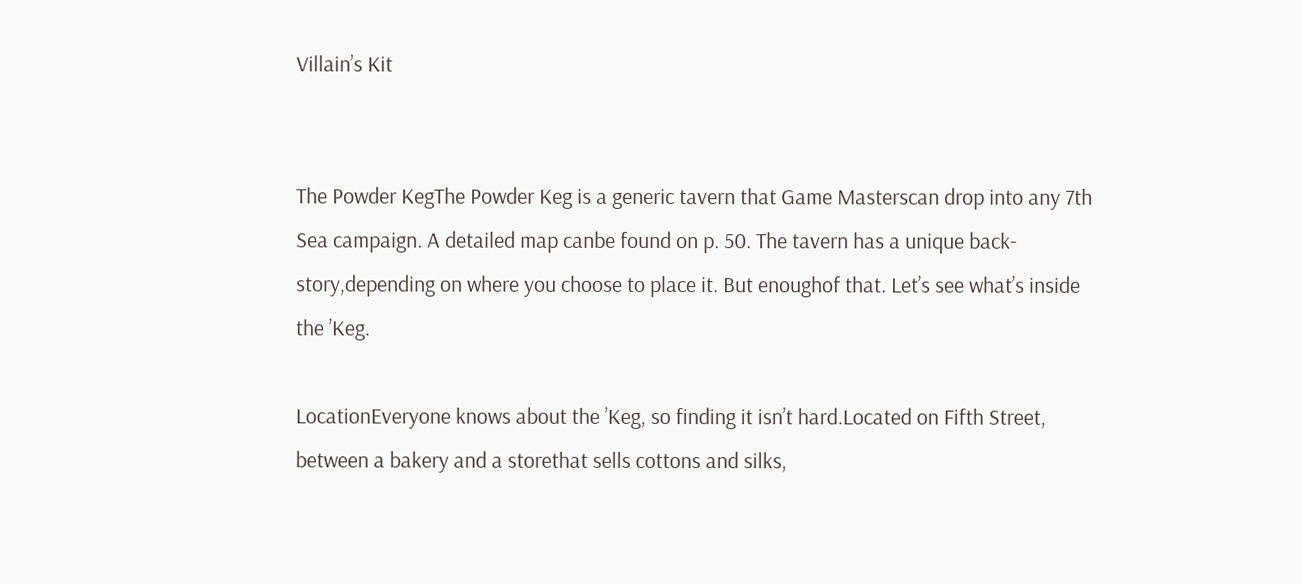Villain’s Kit


The Powder KegThe Powder Keg is a generic tavern that Game Masterscan drop into any 7th Sea campaign. A detailed map canbe found on p. 50. The tavern has a unique back-story,depending on where you choose to place it. But enoughof that. Let’s see what’s inside the ’Keg.

LocationEveryone knows about the ’Keg, so finding it isn’t hard.Located on Fifth Street, between a bakery and a storethat sells cottons and silks,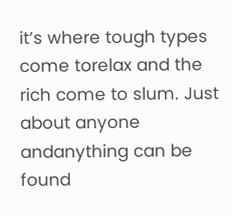it’s where tough types come torelax and the rich come to slum. Just about anyone andanything can be found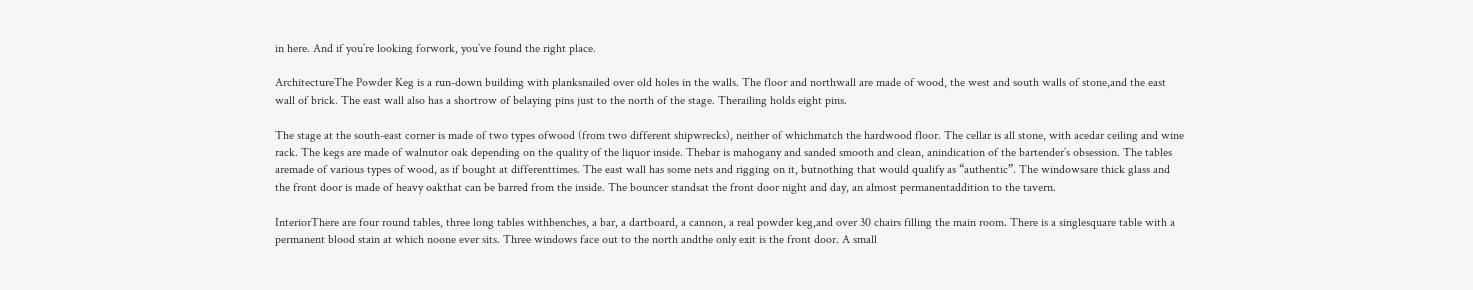in here. And if you’re looking forwork, you’ve found the right place.

ArchitectureThe Powder Keg is a run-down building with planksnailed over old holes in the walls. The floor and northwall are made of wood, the west and south walls of stone,and the east wall of brick. The east wall also has a shortrow of belaying pins just to the north of the stage. Therailing holds eight pins.

The stage at the south-east corner is made of two types ofwood (from two different shipwrecks), neither of whichmatch the hardwood floor. The cellar is all stone, with acedar ceiling and wine rack. The kegs are made of walnutor oak depending on the quality of the liquor inside. Thebar is mahogany and sanded smooth and clean, anindication of the bartender’s obsession. The tables aremade of various types of wood, as if bought at differenttimes. The east wall has some nets and rigging on it, butnothing that would qualify as “authentic”. The windowsare thick glass and the front door is made of heavy oakthat can be barred from the inside. The bouncer standsat the front door night and day, an almost permanentaddition to the tavern.

InteriorThere are four round tables, three long tables withbenches, a bar, a dartboard, a cannon, a real powder keg,and over 30 chairs filling the main room. There is a singlesquare table with a permanent blood stain at which noone ever sits. Three windows face out to the north andthe only exit is the front door. A small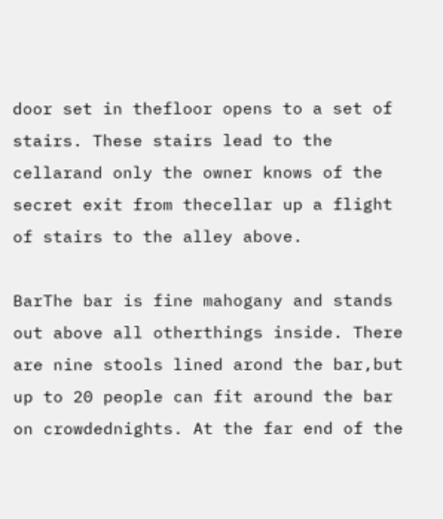door set in thefloor opens to a set of stairs. These stairs lead to the cellarand only the owner knows of the secret exit from thecellar up a flight of stairs to the alley above.

BarThe bar is fine mahogany and stands out above all otherthings inside. There are nine stools lined arond the bar,but up to 20 people can fit around the bar on crowdednights. At the far end of the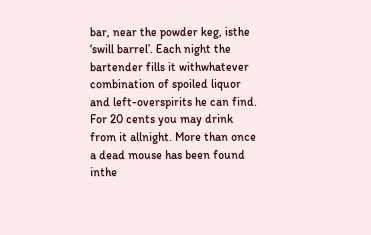bar, near the powder keg, isthe ‘swill barrel’. Each night the bartender fills it withwhatever combination of spoiled liquor and left-overspirits he can find. For 20 cents you may drink from it allnight. More than once a dead mouse has been found inthe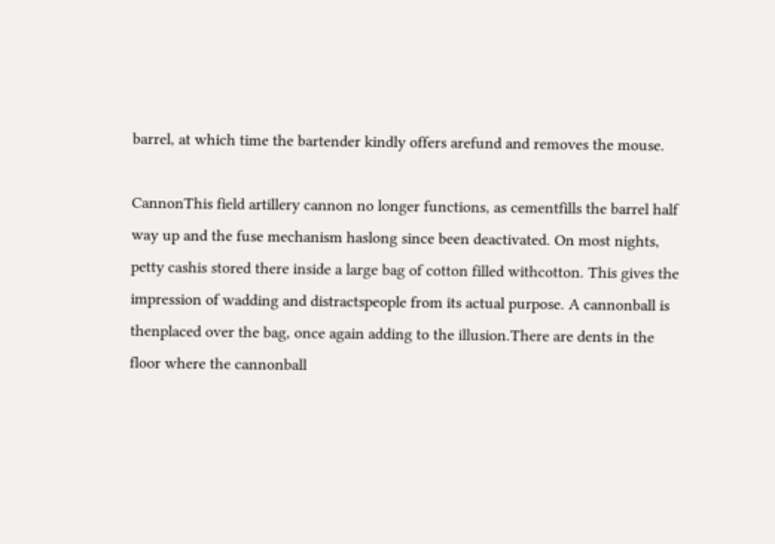barrel, at which time the bartender kindly offers arefund and removes the mouse.

CannonThis field artillery cannon no longer functions, as cementfills the barrel half way up and the fuse mechanism haslong since been deactivated. On most nights, petty cashis stored there inside a large bag of cotton filled withcotton. This gives the impression of wadding and distractspeople from its actual purpose. A cannonball is thenplaced over the bag, once again adding to the illusion.There are dents in the floor where the cannonball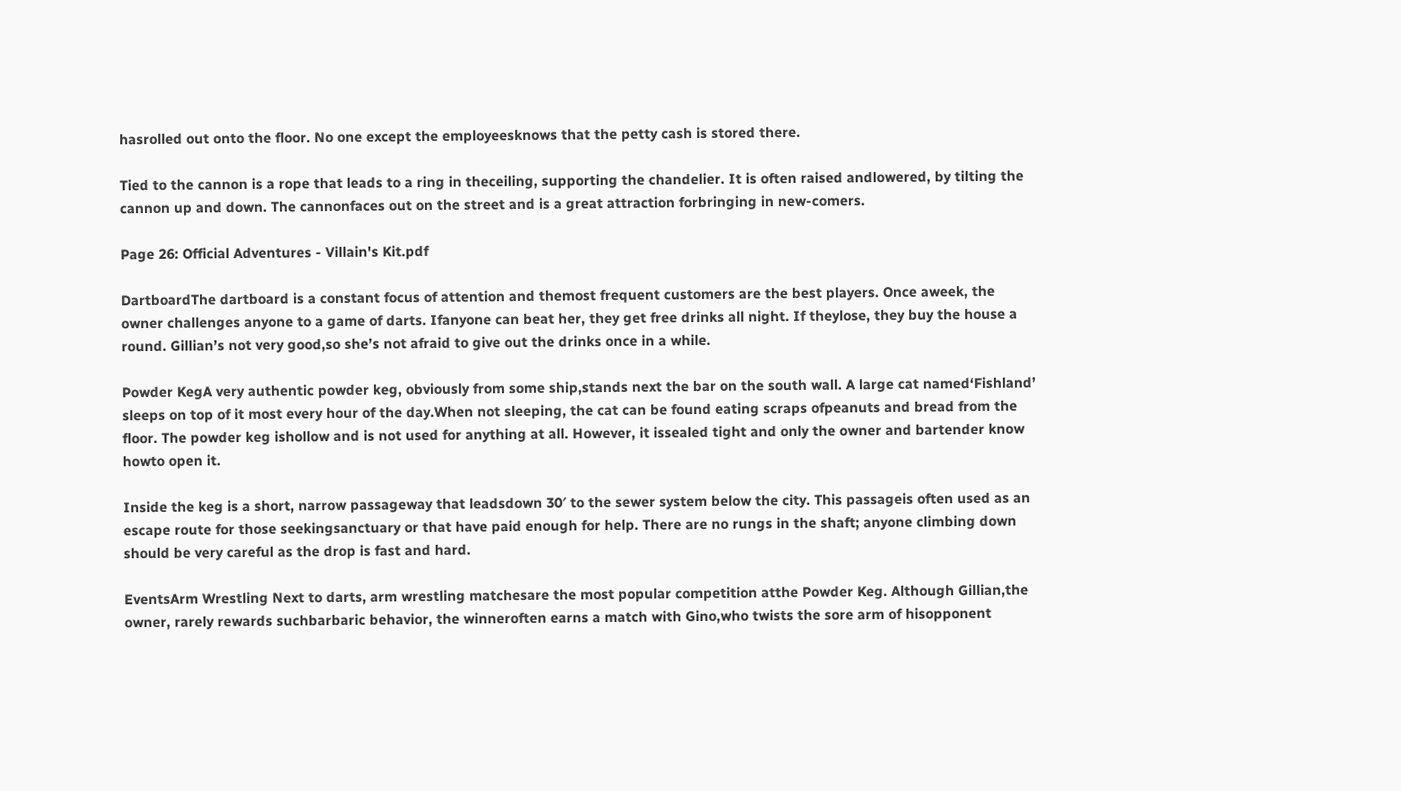hasrolled out onto the floor. No one except the employeesknows that the petty cash is stored there.

Tied to the cannon is a rope that leads to a ring in theceiling, supporting the chandelier. It is often raised andlowered, by tilting the cannon up and down. The cannonfaces out on the street and is a great attraction forbringing in new-comers.

Page 26: Official Adventures - Villain's Kit.pdf

DartboardThe dartboard is a constant focus of attention and themost frequent customers are the best players. Once aweek, the owner challenges anyone to a game of darts. Ifanyone can beat her, they get free drinks all night. If theylose, they buy the house a round. Gillian’s not very good,so she’s not afraid to give out the drinks once in a while.

Powder KegA very authentic powder keg, obviously from some ship,stands next the bar on the south wall. A large cat named‘Fishland’ sleeps on top of it most every hour of the day.When not sleeping, the cat can be found eating scraps ofpeanuts and bread from the floor. The powder keg ishollow and is not used for anything at all. However, it issealed tight and only the owner and bartender know howto open it.

Inside the keg is a short, narrow passageway that leadsdown 30′ to the sewer system below the city. This passageis often used as an escape route for those seekingsanctuary or that have paid enough for help. There are no rungs in the shaft; anyone climbing down should be very careful as the drop is fast and hard.

EventsArm Wrestling Next to darts, arm wrestling matchesare the most popular competition atthe Powder Keg. Although Gillian,the owner, rarely rewards suchbarbaric behavior, the winneroften earns a match with Gino,who twists the sore arm of hisopponent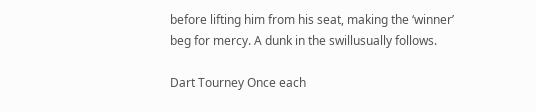before lifting him from his seat, making the ‘winner’ beg for mercy. A dunk in the swillusually follows.

Dart Tourney Once each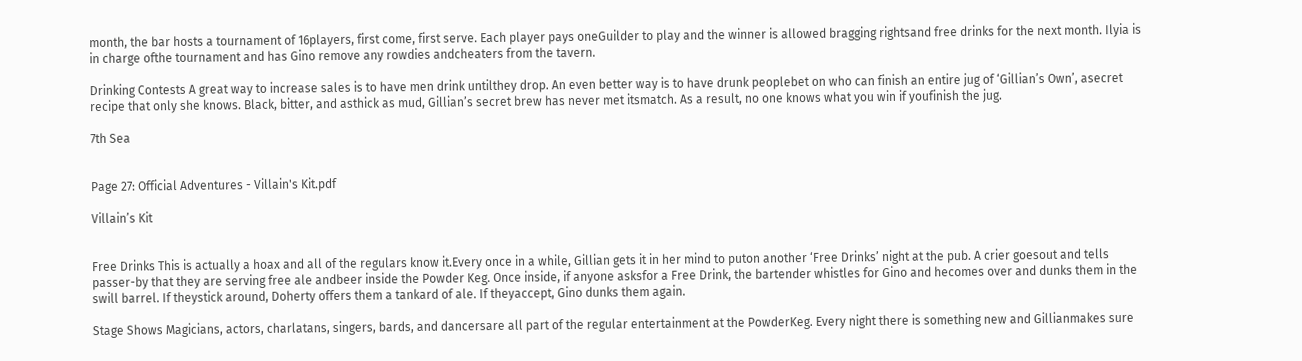month, the bar hosts a tournament of 16players, first come, first serve. Each player pays oneGuilder to play and the winner is allowed bragging rightsand free drinks for the next month. Ilyia is in charge ofthe tournament and has Gino remove any rowdies andcheaters from the tavern.

Drinking Contests A great way to increase sales is to have men drink untilthey drop. An even better way is to have drunk peoplebet on who can finish an entire jug of ‘Gillian’s Own’, asecret recipe that only she knows. Black, bitter, and asthick as mud, Gillian’s secret brew has never met itsmatch. As a result, no one knows what you win if youfinish the jug.

7th Sea


Page 27: Official Adventures - Villain's Kit.pdf

Villain’s Kit


Free Drinks This is actually a hoax and all of the regulars know it.Every once in a while, Gillian gets it in her mind to puton another ‘Free Drinks’ night at the pub. A crier goesout and tells passer-by that they are serving free ale andbeer inside the Powder Keg. Once inside, if anyone asksfor a Free Drink, the bartender whistles for Gino and hecomes over and dunks them in the swill barrel. If theystick around, Doherty offers them a tankard of ale. If theyaccept, Gino dunks them again.

Stage Shows Magicians, actors, charlatans, singers, bards, and dancersare all part of the regular entertainment at the PowderKeg. Every night there is something new and Gillianmakes sure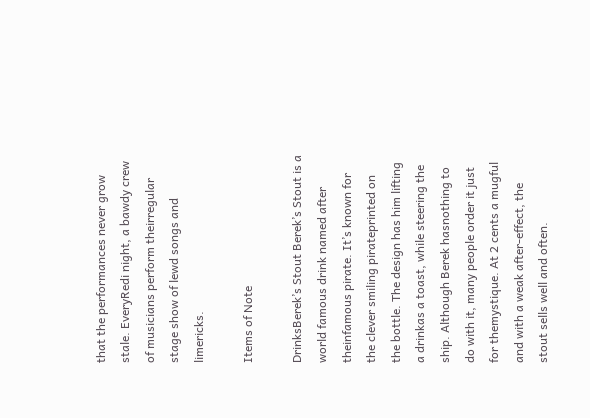that the performances never grow stale. EveryRedi night, a bawdy crew of musicians perform theirregular stage show of lewd songs and limericks.

Items of Note

DrinksBerek’s Stout Berek’s Stout is a world famous drink named after theinfamous pirate. It’s known for the clever smiling pirateprinted on the bottle. The design has him lifting a drinkas a toast, while steering the ship. Although Berek hasnothing to do with it, many people order it just for themystique. At 2 cents a mugful and with a weak after-effect, the stout sells well and often.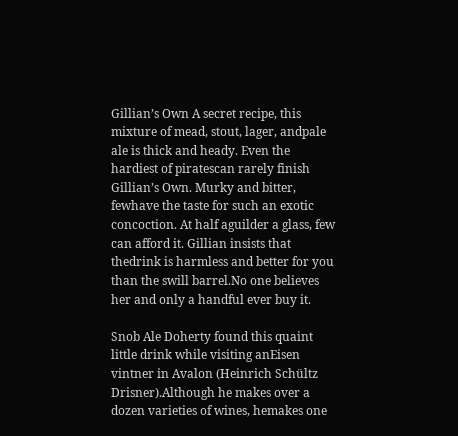Gillian’s Own A secret recipe, this mixture of mead, stout, lager, andpale ale is thick and heady. Even the hardiest of piratescan rarely finish Gillian’s Own. Murky and bitter, fewhave the taste for such an exotic concoction. At half aguilder a glass, few can afford it. Gillian insists that thedrink is harmless and better for you than the swill barrel.No one believes her and only a handful ever buy it.

Snob Ale Doherty found this quaint little drink while visiting anEisen vintner in Avalon (Heinrich Schültz Drisner).Although he makes over a dozen varieties of wines, hemakes one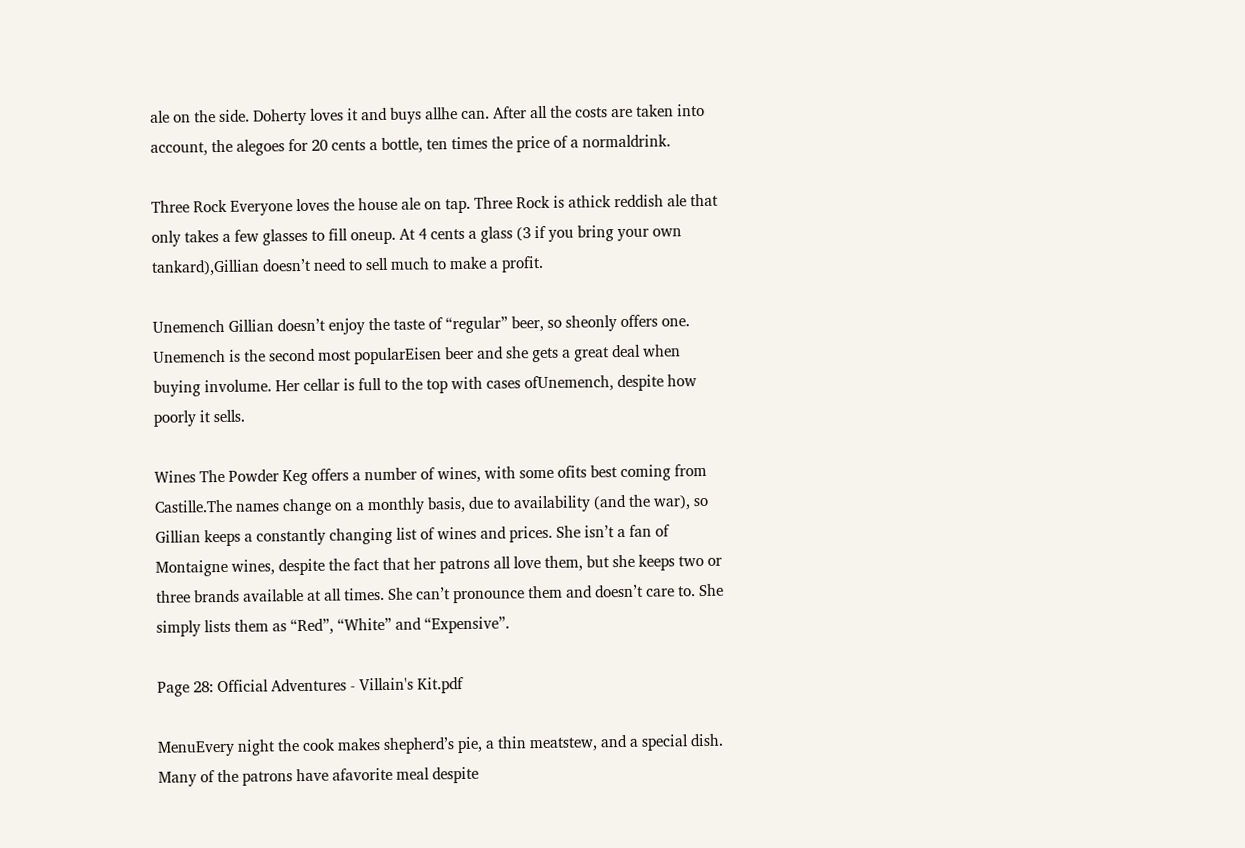ale on the side. Doherty loves it and buys allhe can. After all the costs are taken into account, the alegoes for 20 cents a bottle, ten times the price of a normaldrink.

Three Rock Everyone loves the house ale on tap. Three Rock is athick reddish ale that only takes a few glasses to fill oneup. At 4 cents a glass (3 if you bring your own tankard),Gillian doesn’t need to sell much to make a profit.

Unemench Gillian doesn’t enjoy the taste of “regular” beer, so sheonly offers one. Unemench is the second most popularEisen beer and she gets a great deal when buying involume. Her cellar is full to the top with cases ofUnemench, despite how poorly it sells.

Wines The Powder Keg offers a number of wines, with some ofits best coming from Castille.The names change on a monthly basis, due to availability (and the war), so Gillian keeps a constantly changing list of wines and prices. She isn’t a fan of Montaigne wines, despite the fact that her patrons all love them, but she keeps two or three brands available at all times. She can’t pronounce them and doesn’t care to. She simply lists them as “Red”, “White” and “Expensive”.

Page 28: Official Adventures - Villain's Kit.pdf

MenuEvery night the cook makes shepherd’s pie, a thin meatstew, and a special dish. Many of the patrons have afavorite meal despite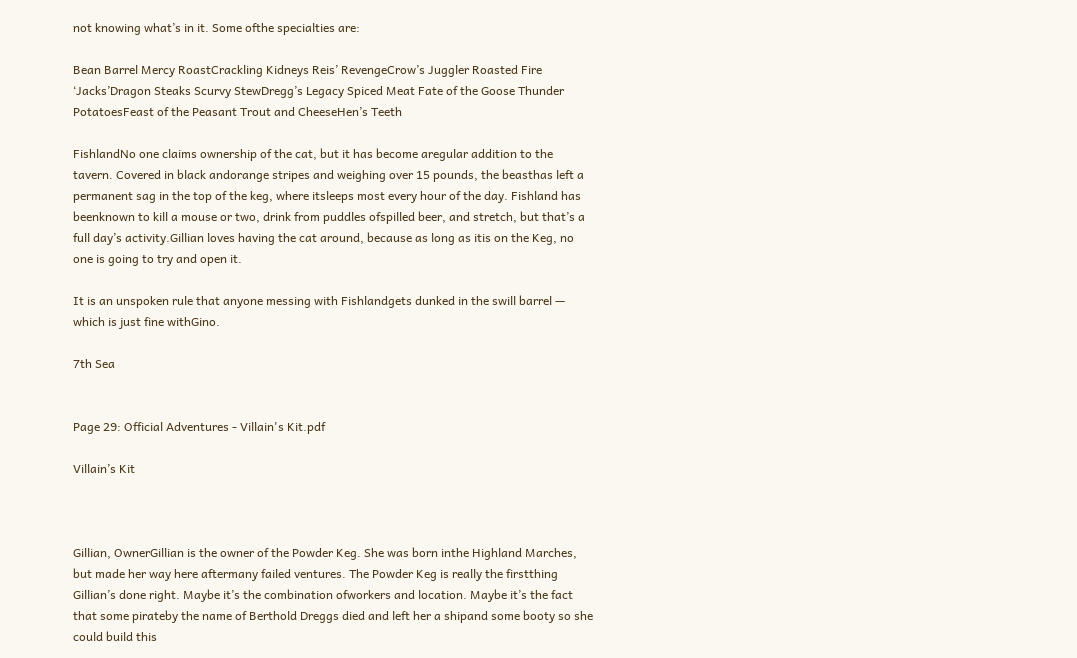not knowing what’s in it. Some ofthe specialties are:

Bean Barrel Mercy RoastCrackling Kidneys Reis’ RevengeCrow’s Juggler Roasted Fire ‘Jacks’Dragon Steaks Scurvy StewDregg’s Legacy Spiced Meat Fate of the Goose Thunder PotatoesFeast of the Peasant Trout and CheeseHen’s Teeth

FishlandNo one claims ownership of the cat, but it has become aregular addition to the tavern. Covered in black andorange stripes and weighing over 15 pounds, the beasthas left a permanent sag in the top of the keg, where itsleeps most every hour of the day. Fishland has beenknown to kill a mouse or two, drink from puddles ofspilled beer, and stretch, but that’s a full day’s activity.Gillian loves having the cat around, because as long as itis on the Keg, no one is going to try and open it.

It is an unspoken rule that anyone messing with Fishlandgets dunked in the swill barrel — which is just fine withGino.

7th Sea


Page 29: Official Adventures - Villain's Kit.pdf

Villain’s Kit



Gillian, OwnerGillian is the owner of the Powder Keg. She was born inthe Highland Marches, but made her way here aftermany failed ventures. The Powder Keg is really the firstthing Gillian’s done right. Maybe it’s the combination ofworkers and location. Maybe it’s the fact that some pirateby the name of Berthold Dreggs died and left her a shipand some booty so she could build this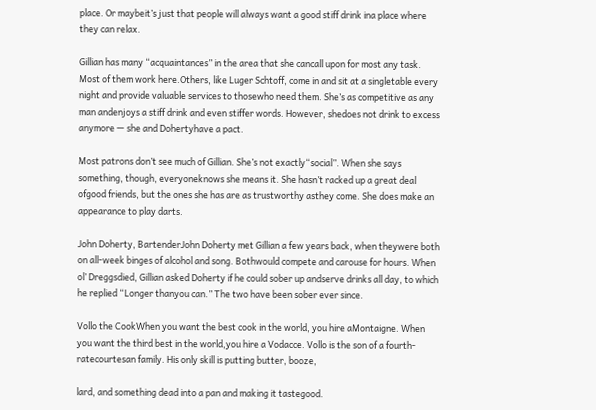place. Or maybeit’s just that people will always want a good stiff drink ina place where they can relax.

Gillian has many “acquaintances” in the area that she cancall upon for most any task. Most of them work here.Others, like Luger Schtoff, come in and sit at a singletable every night and provide valuable services to thosewho need them. She’s as competitive as any man andenjoys a stiff drink and even stiffer words. However, shedoes not drink to excess anymore — she and Dohertyhave a pact.

Most patrons don’t see much of Gillian. She’s not exactly“social”. When she says something, though, everyoneknows she means it. She hasn’t racked up a great deal ofgood friends, but the ones she has are as trustworthy asthey come. She does make an appearance to play darts.

John Doherty, BartenderJohn Doherty met Gillian a few years back, when theywere both on all-week binges of alcohol and song. Bothwould compete and carouse for hours. When ol’ Dreggsdied, Gillian asked Doherty if he could sober up andserve drinks all day, to which he replied “Longer thanyou can.” The two have been sober ever since.

Vollo the CookWhen you want the best cook in the world, you hire aMontaigne. When you want the third best in the world,you hire a Vodacce. Vollo is the son of a fourth-ratecourtesan family. His only skill is putting butter, booze,

lard, and something dead into a pan and making it tastegood.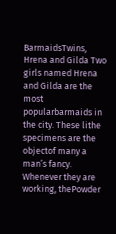BarmaidsTwins, Hrena and Gilda Two girls named Hrena and Gilda are the most popularbarmaids in the city. These lithe specimens are the objectof many a man’s fancy. Whenever they are working, thePowder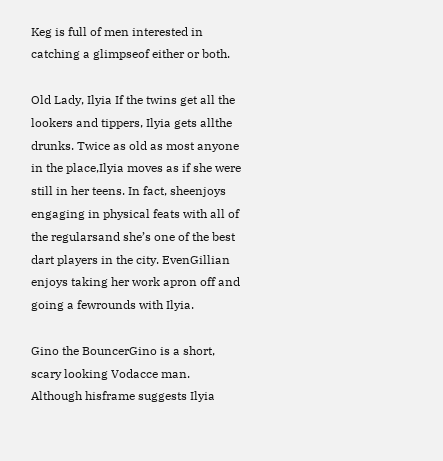Keg is full of men interested in catching a glimpseof either or both.

Old Lady, Ilyia If the twins get all the lookers and tippers, Ilyia gets allthe drunks. Twice as old as most anyone in the place,Ilyia moves as if she were still in her teens. In fact, sheenjoys engaging in physical feats with all of the regularsand she’s one of the best dart players in the city. EvenGillian enjoys taking her work apron off and going a fewrounds with Ilyia.

Gino the BouncerGino is a short, scary looking Vodacce man. Although hisframe suggests Ilyia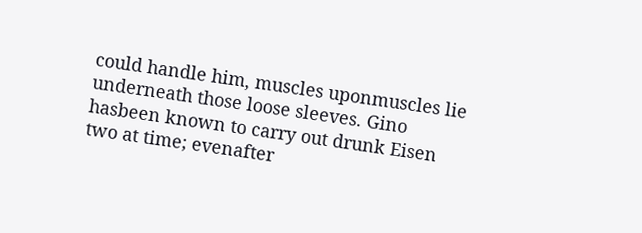could handle him, muscles uponmuscles lie underneath those loose sleeves. Gino hasbeen known to carry out drunk Eisen two at time; evenafter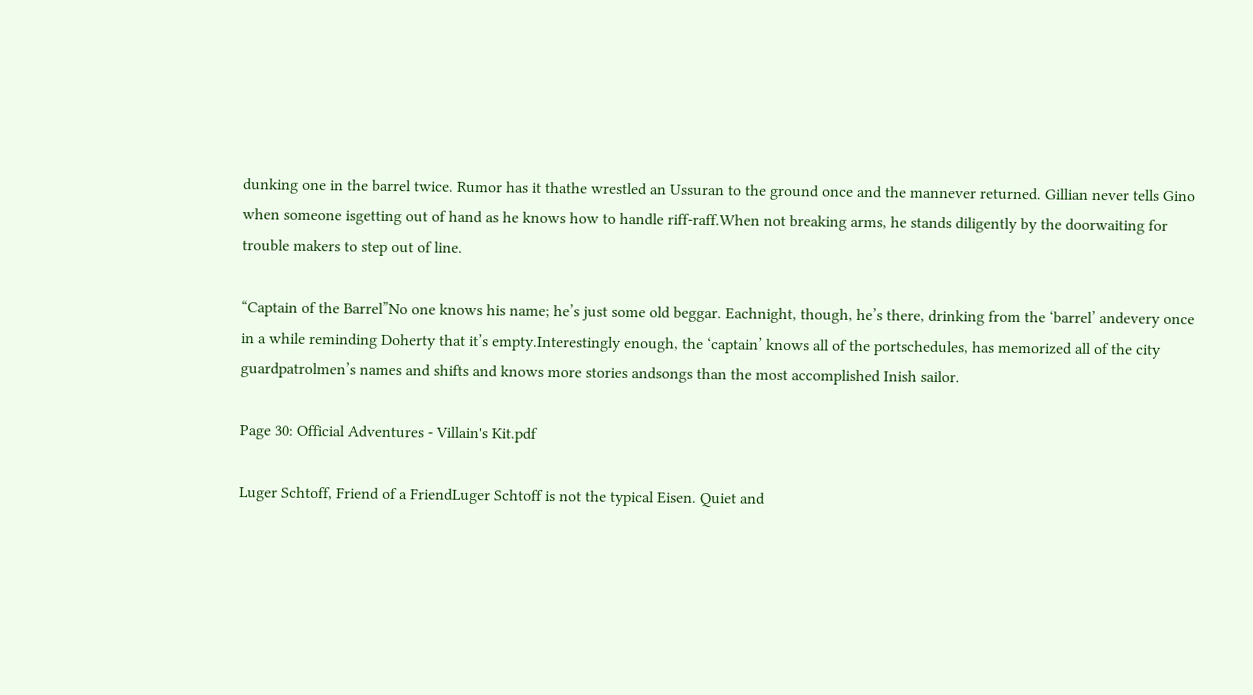dunking one in the barrel twice. Rumor has it thathe wrestled an Ussuran to the ground once and the mannever returned. Gillian never tells Gino when someone isgetting out of hand as he knows how to handle riff-raff.When not breaking arms, he stands diligently by the doorwaiting for trouble makers to step out of line.

“Captain of the Barrel”No one knows his name; he’s just some old beggar. Eachnight, though, he’s there, drinking from the ‘barrel’ andevery once in a while reminding Doherty that it’s empty.Interestingly enough, the ‘captain’ knows all of the portschedules, has memorized all of the city guardpatrolmen’s names and shifts and knows more stories andsongs than the most accomplished Inish sailor.

Page 30: Official Adventures - Villain's Kit.pdf

Luger Schtoff, Friend of a FriendLuger Schtoff is not the typical Eisen. Quiet and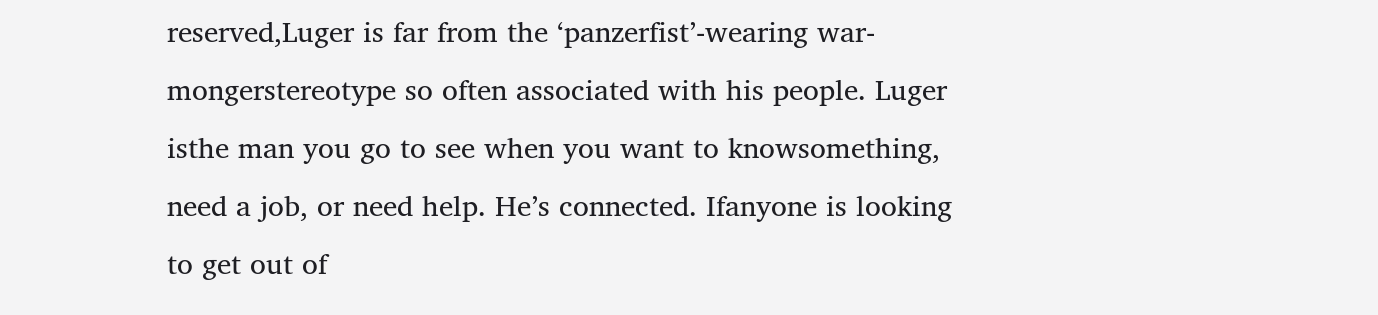reserved,Luger is far from the ‘panzerfist’-wearing war-mongerstereotype so often associated with his people. Luger isthe man you go to see when you want to knowsomething, need a job, or need help. He’s connected. Ifanyone is looking to get out of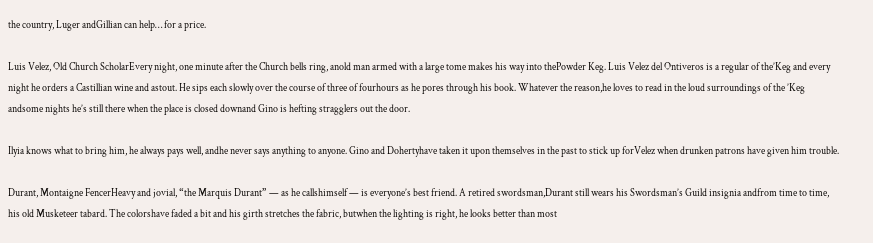the country, Luger andGillian can help… for a price.

Luis Velez, Old Church ScholarEvery night, one minute after the Church bells ring, anold man armed with a large tome makes his way into thePowder Keg. Luis Velez del Ontiveros is a regular of the’Keg and every night he orders a Castillian wine and astout. He sips each slowly over the course of three of fourhours as he pores through his book. Whatever the reason,he loves to read in the loud surroundings of the ’Keg andsome nights he’s still there when the place is closed downand Gino is hefting stragglers out the door.

Ilyia knows what to bring him, he always pays well, andhe never says anything to anyone. Gino and Dohertyhave taken it upon themselves in the past to stick up forVelez when drunken patrons have given him trouble.

Durant, Montaigne FencerHeavy and jovial, “the Marquis Durant” — as he callshimself — is everyone’s best friend. A retired swordsman,Durant still wears his Swordsman’s Guild insignia andfrom time to time, his old Musketeer tabard. The colorshave faded a bit and his girth stretches the fabric, butwhen the lighting is right, he looks better than most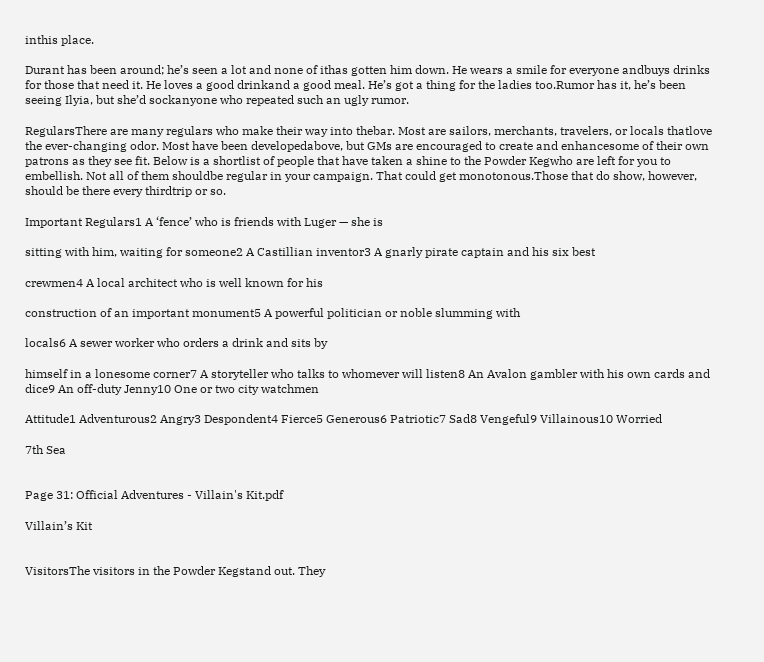inthis place.

Durant has been around; he’s seen a lot and none of ithas gotten him down. He wears a smile for everyone andbuys drinks for those that need it. He loves a good drinkand a good meal. He’s got a thing for the ladies too.Rumor has it, he’s been seeing Ilyia, but she’d sockanyone who repeated such an ugly rumor.

RegularsThere are many regulars who make their way into thebar. Most are sailors, merchants, travelers, or locals thatlove the ever-changing odor. Most have been developedabove, but GMs are encouraged to create and enhancesome of their own patrons as they see fit. Below is a shortlist of people that have taken a shine to the Powder Kegwho are left for you to embellish. Not all of them shouldbe regular in your campaign. That could get monotonous.Those that do show, however, should be there every thirdtrip or so.

Important Regulars1 A ‘fence’ who is friends with Luger — she is

sitting with him, waiting for someone2 A Castillian inventor3 A gnarly pirate captain and his six best

crewmen4 A local architect who is well known for his

construction of an important monument5 A powerful politician or noble slumming with

locals6 A sewer worker who orders a drink and sits by

himself in a lonesome corner7 A storyteller who talks to whomever will listen8 An Avalon gambler with his own cards and dice9 An off-duty Jenny10 One or two city watchmen

Attitude1 Adventurous2 Angry3 Despondent4 Fierce5 Generous6 Patriotic7 Sad8 Vengeful9 Villainous10 Worried

7th Sea


Page 31: Official Adventures - Villain's Kit.pdf

Villain’s Kit


VisitorsThe visitors in the Powder Kegstand out. They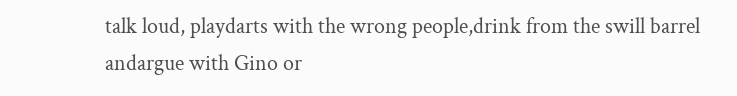talk loud, playdarts with the wrong people,drink from the swill barrel andargue with Gino or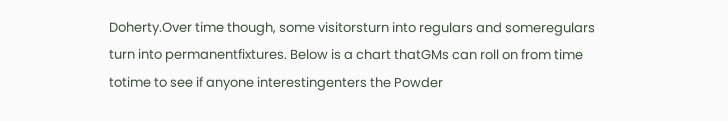Doherty.Over time though, some visitorsturn into regulars and someregulars turn into permanentfixtures. Below is a chart thatGMs can roll on from time totime to see if anyone interestingenters the Powder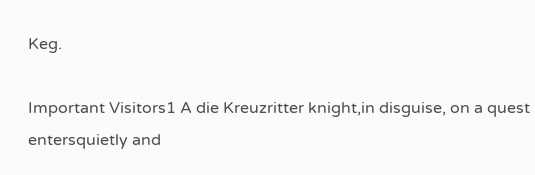Keg.

Important Visitors1 A die Kreuzritter knight,in disguise, on a quest entersquietly and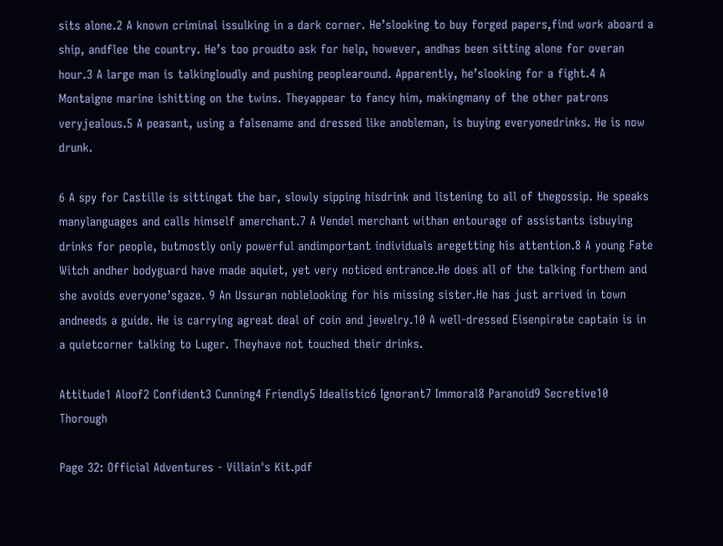sits alone.2 A known criminal issulking in a dark corner. He’slooking to buy forged papers,find work aboard a ship, andflee the country. He’s too proudto ask for help, however, andhas been sitting alone for overan hour.3 A large man is talkingloudly and pushing peoplearound. Apparently, he’slooking for a fight.4 A Montaigne marine ishitting on the twins. Theyappear to fancy him, makingmany of the other patrons veryjealous.5 A peasant, using a falsename and dressed like anobleman, is buying everyonedrinks. He is now drunk.

6 A spy for Castille is sittingat the bar, slowly sipping hisdrink and listening to all of thegossip. He speaks manylanguages and calls himself amerchant.7 A Vendel merchant withan entourage of assistants isbuying drinks for people, butmostly only powerful andimportant individuals aregetting his attention.8 A young Fate Witch andher bodyguard have made aquiet, yet very noticed entrance.He does all of the talking forthem and she avoids everyone’sgaze. 9 An Ussuran noblelooking for his missing sister.He has just arrived in town andneeds a guide. He is carrying agreat deal of coin and jewelry.10 A well-dressed Eisenpirate captain is in a quietcorner talking to Luger. Theyhave not touched their drinks.

Attitude1 Aloof2 Confident3 Cunning4 Friendly5 Idealistic6 Ignorant7 Immoral8 Paranoid9 Secretive10 Thorough

Page 32: Official Adventures - Villain's Kit.pdf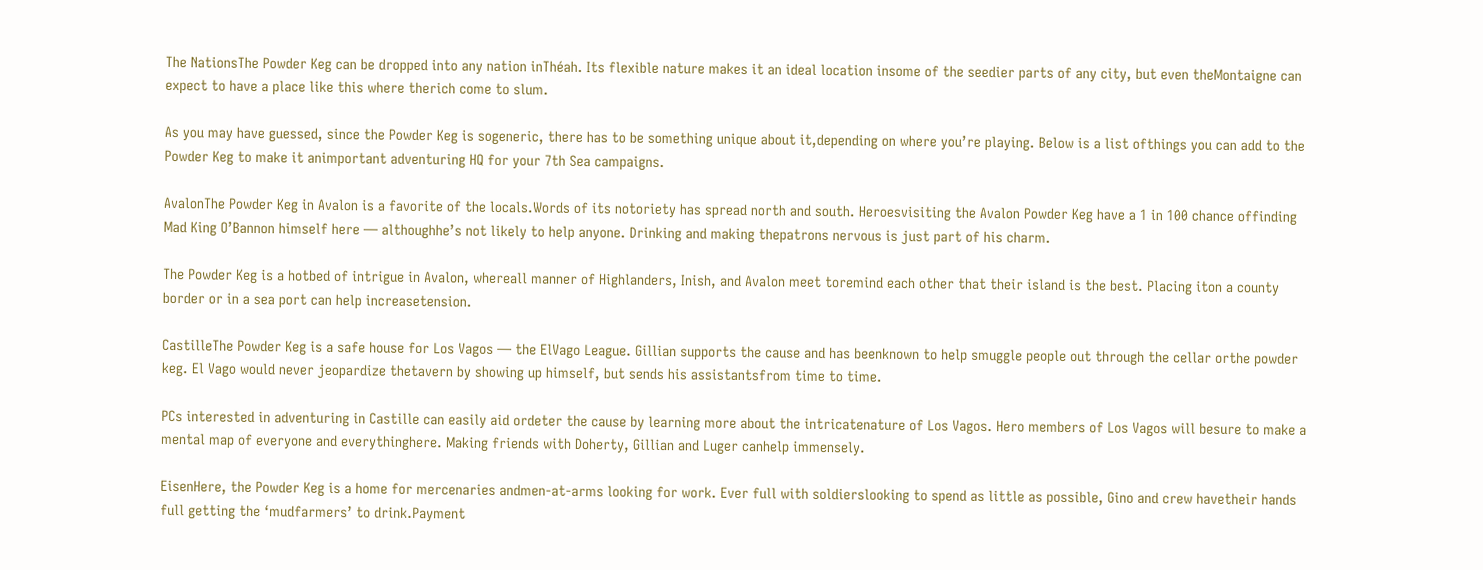The NationsThe Powder Keg can be dropped into any nation inThéah. Its flexible nature makes it an ideal location insome of the seedier parts of any city, but even theMontaigne can expect to have a place like this where therich come to slum.

As you may have guessed, since the Powder Keg is sogeneric, there has to be something unique about it,depending on where you’re playing. Below is a list ofthings you can add to the Powder Keg to make it animportant adventuring HQ for your 7th Sea campaigns.

AvalonThe Powder Keg in Avalon is a favorite of the locals.Words of its notoriety has spread north and south. Heroesvisiting the Avalon Powder Keg have a 1 in 100 chance offinding Mad King O’Bannon himself here — althoughhe’s not likely to help anyone. Drinking and making thepatrons nervous is just part of his charm.

The Powder Keg is a hotbed of intrigue in Avalon, whereall manner of Highlanders, Inish, and Avalon meet toremind each other that their island is the best. Placing iton a county border or in a sea port can help increasetension.

CastilleThe Powder Keg is a safe house for Los Vagos — the ElVago League. Gillian supports the cause and has beenknown to help smuggle people out through the cellar orthe powder keg. El Vago would never jeopardize thetavern by showing up himself, but sends his assistantsfrom time to time.

PCs interested in adventuring in Castille can easily aid ordeter the cause by learning more about the intricatenature of Los Vagos. Hero members of Los Vagos will besure to make a mental map of everyone and everythinghere. Making friends with Doherty, Gillian and Luger canhelp immensely.

EisenHere, the Powder Keg is a home for mercenaries andmen-at-arms looking for work. Ever full with soldierslooking to spend as little as possible, Gino and crew havetheir hands full getting the ‘mudfarmers’ to drink.Payment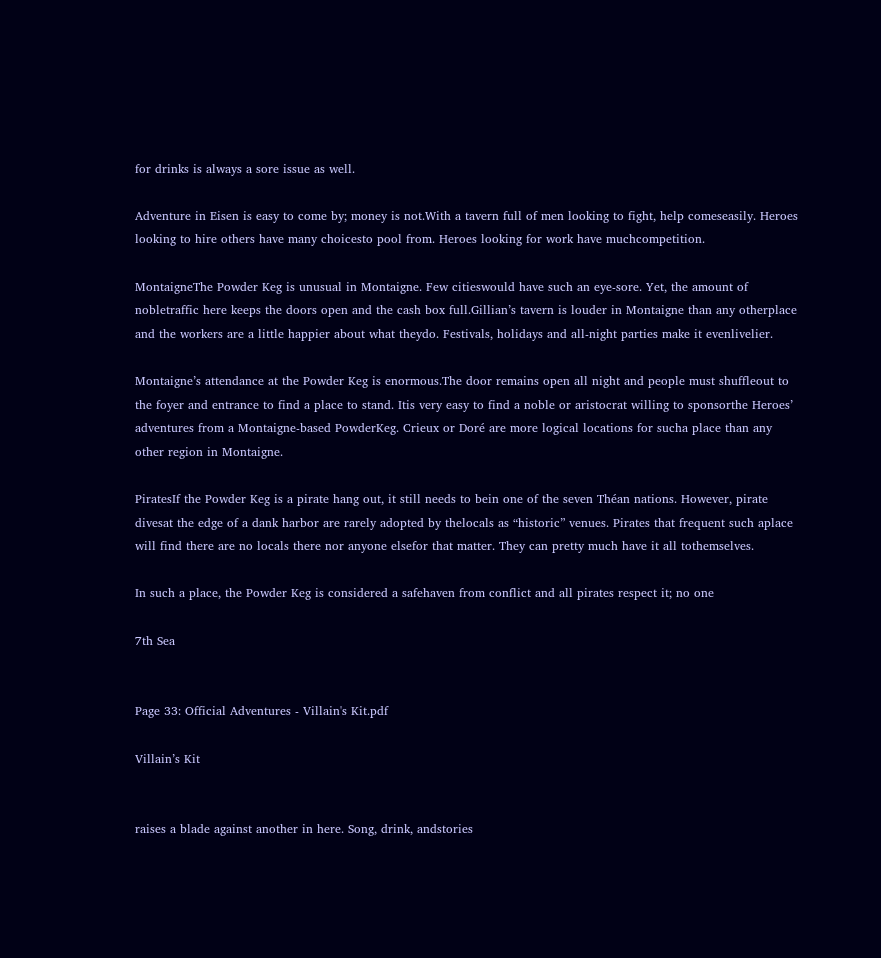for drinks is always a sore issue as well.

Adventure in Eisen is easy to come by; money is not.With a tavern full of men looking to fight, help comeseasily. Heroes looking to hire others have many choicesto pool from. Heroes looking for work have muchcompetition.

MontaigneThe Powder Keg is unusual in Montaigne. Few citieswould have such an eye-sore. Yet, the amount of nobletraffic here keeps the doors open and the cash box full.Gillian’s tavern is louder in Montaigne than any otherplace and the workers are a little happier about what theydo. Festivals, holidays and all-night parties make it evenlivelier.

Montaigne’s attendance at the Powder Keg is enormous.The door remains open all night and people must shuffleout to the foyer and entrance to find a place to stand. Itis very easy to find a noble or aristocrat willing to sponsorthe Heroes’ adventures from a Montaigne-based PowderKeg. Crieux or Doré are more logical locations for sucha place than any other region in Montaigne.

PiratesIf the Powder Keg is a pirate hang out, it still needs to bein one of the seven Théan nations. However, pirate divesat the edge of a dank harbor are rarely adopted by thelocals as “historic” venues. Pirates that frequent such aplace will find there are no locals there nor anyone elsefor that matter. They can pretty much have it all tothemselves.

In such a place, the Powder Keg is considered a safehaven from conflict and all pirates respect it; no one

7th Sea


Page 33: Official Adventures - Villain's Kit.pdf

Villain’s Kit


raises a blade against another in here. Song, drink, andstories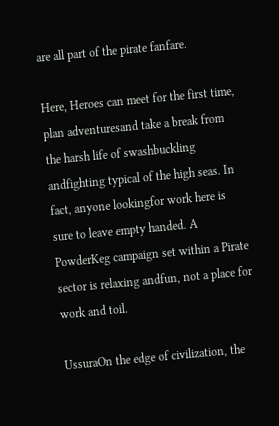are all part of the pirate fanfare.

Here, Heroes can meet for the first time, plan adventuresand take a break from the harsh life of swashbuckling andfighting typical of the high seas. In fact, anyone lookingfor work here is sure to leave empty handed. A PowderKeg campaign set within a Pirate sector is relaxing andfun, not a place for work and toil.

UssuraOn the edge of civilization, the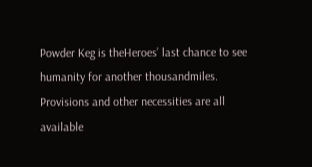Powder Keg is theHeroes’ last chance to see humanity for another thousandmiles. Provisions and other necessities are all available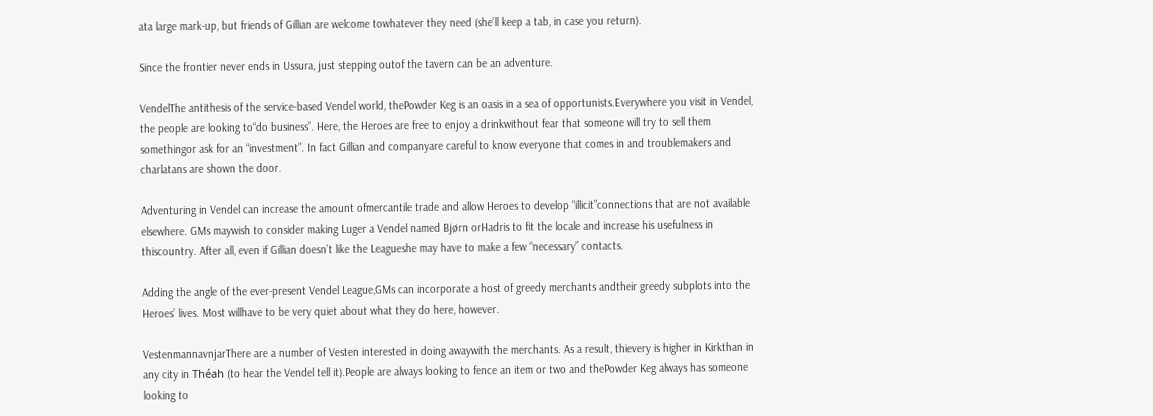ata large mark-up, but friends of Gillian are welcome towhatever they need (she’ll keep a tab, in case you return).

Since the frontier never ends in Ussura, just stepping outof the tavern can be an adventure.

VendelThe antithesis of the service-based Vendel world, thePowder Keg is an oasis in a sea of opportunists.Everywhere you visit in Vendel, the people are looking to“do business”. Here, the Heroes are free to enjoy a drinkwithout fear that someone will try to sell them somethingor ask for an “investment”. In fact Gillian and companyare careful to know everyone that comes in and troublemakers and charlatans are shown the door.

Adventuring in Vendel can increase the amount ofmercantile trade and allow Heroes to develop “illicit”connections that are not available elsewhere. GMs maywish to consider making Luger a Vendel named Bjørn orHadris to fit the locale and increase his usefulness in thiscountry. After all, even if Gillian doesn’t like the Leagueshe may have to make a few “necessary” contacts.

Adding the angle of the ever-present Vendel League,GMs can incorporate a host of greedy merchants andtheir greedy subplots into the Heroes’ lives. Most willhave to be very quiet about what they do here, however.

VestenmannavnjarThere are a number of Vesten interested in doing awaywith the merchants. As a result, thievery is higher in Kirkthan in any city in Théah (to hear the Vendel tell it).People are always looking to fence an item or two and thePowder Keg always has someone looking to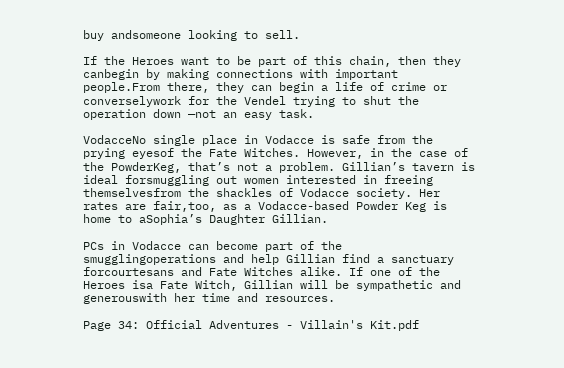buy andsomeone looking to sell.

If the Heroes want to be part of this chain, then they canbegin by making connections with important people.From there, they can begin a life of crime or converselywork for the Vendel trying to shut the operation down —not an easy task.

VodacceNo single place in Vodacce is safe from the prying eyesof the Fate Witches. However, in the case of the PowderKeg, that’s not a problem. Gillian’s tavern is ideal forsmuggling out women interested in freeing themselvesfrom the shackles of Vodacce society. Her rates are fair,too, as a Vodacce-based Powder Keg is home to aSophia’s Daughter Gillian.

PCs in Vodacce can become part of the smugglingoperations and help Gillian find a sanctuary forcourtesans and Fate Witches alike. If one of the Heroes isa Fate Witch, Gillian will be sympathetic and generouswith her time and resources.

Page 34: Official Adventures - Villain's Kit.pdf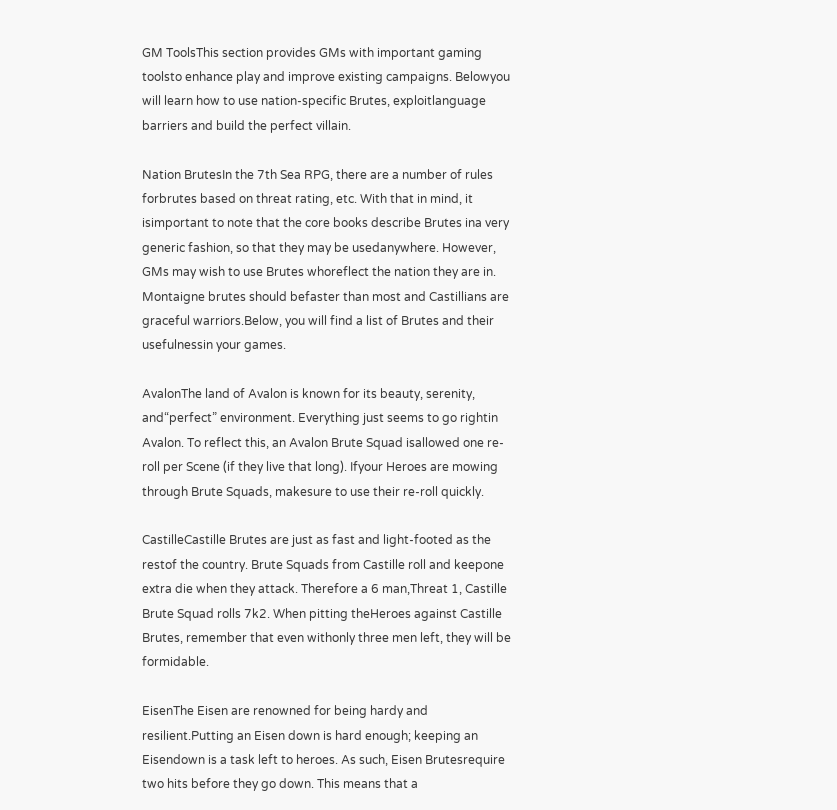GM ToolsThis section provides GMs with important gaming toolsto enhance play and improve existing campaigns. Belowyou will learn how to use nation-specific Brutes, exploitlanguage barriers and build the perfect villain.

Nation BrutesIn the 7th Sea RPG, there are a number of rules forbrutes based on threat rating, etc. With that in mind, it isimportant to note that the core books describe Brutes ina very generic fashion, so that they may be usedanywhere. However, GMs may wish to use Brutes whoreflect the nation they are in. Montaigne brutes should befaster than most and Castillians are graceful warriors.Below, you will find a list of Brutes and their usefulnessin your games.

AvalonThe land of Avalon is known for its beauty, serenity, and“perfect” environment. Everything just seems to go rightin Avalon. To reflect this, an Avalon Brute Squad isallowed one re-roll per Scene (if they live that long). Ifyour Heroes are mowing through Brute Squads, makesure to use their re-roll quickly.

CastilleCastille Brutes are just as fast and light-footed as the restof the country. Brute Squads from Castille roll and keepone extra die when they attack. Therefore a 6 man,Threat 1, Castille Brute Squad rolls 7k2. When pitting theHeroes against Castille Brutes, remember that even withonly three men left, they will be formidable.

EisenThe Eisen are renowned for being hardy and resilient.Putting an Eisen down is hard enough; keeping an Eisendown is a task left to heroes. As such, Eisen Brutesrequire two hits before they go down. This means that a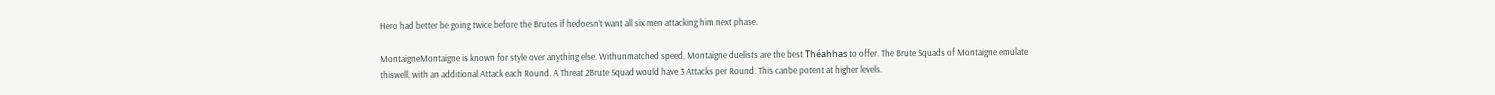Hero had better be going twice before the Brutes if hedoesn’t want all six men attacking him next phase.

MontaigneMontaigne is known for style over anything else. Withunmatched speed, Montaigne duelists are the best Théahhas to offer. The Brute Squads of Montaigne emulate thiswell, with an additional Attack each Round. A Threat 2Brute Squad would have 3 Attacks per Round. This canbe potent at higher levels.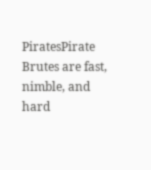PiratesPirate Brutes are fast, nimble, and hard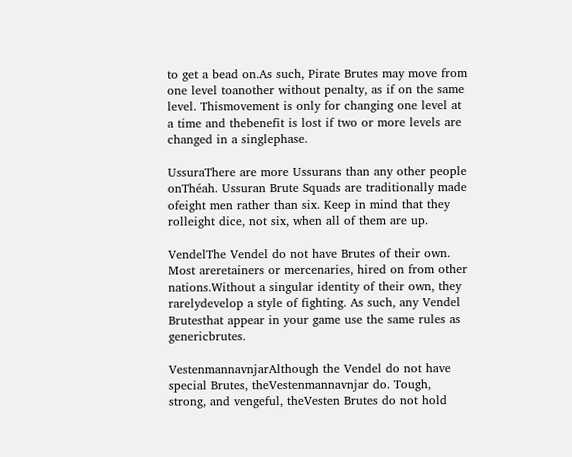to get a bead on.As such, Pirate Brutes may move from one level toanother without penalty, as if on the same level. Thismovement is only for changing one level at a time and thebenefit is lost if two or more levels are changed in a singlephase.

UssuraThere are more Ussurans than any other people onThéah. Ussuran Brute Squads are traditionally made ofeight men rather than six. Keep in mind that they rolleight dice, not six, when all of them are up.

VendelThe Vendel do not have Brutes of their own. Most areretainers or mercenaries, hired on from other nations.Without a singular identity of their own, they rarelydevelop a style of fighting. As such, any Vendel Brutesthat appear in your game use the same rules as genericbrutes.

VestenmannavnjarAlthough the Vendel do not have special Brutes, theVestenmannavnjar do. Tough, strong, and vengeful, theVesten Brutes do not hold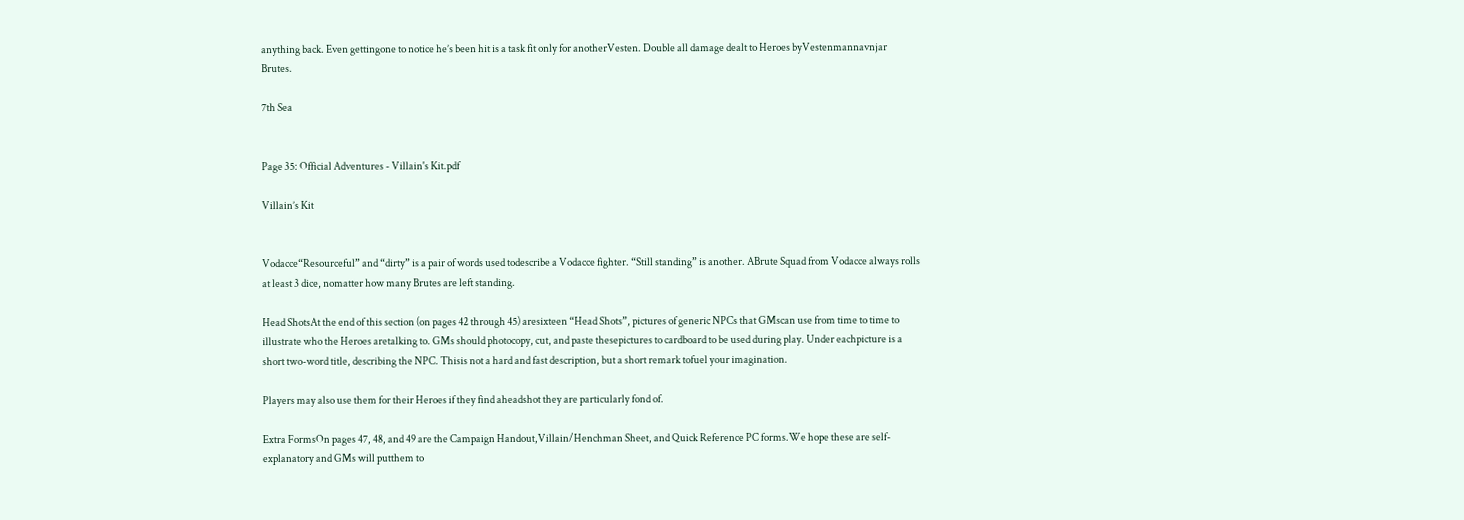anything back. Even gettingone to notice he’s been hit is a task fit only for anotherVesten. Double all damage dealt to Heroes byVestenmannavnjar Brutes.

7th Sea


Page 35: Official Adventures - Villain's Kit.pdf

Villain’s Kit


Vodacce“Resourceful” and “dirty” is a pair of words used todescribe a Vodacce fighter. “Still standing” is another. ABrute Squad from Vodacce always rolls at least 3 dice, nomatter how many Brutes are left standing.

Head ShotsAt the end of this section (on pages 42 through 45) aresixteen “Head Shots”, pictures of generic NPCs that GMscan use from time to time to illustrate who the Heroes aretalking to. GMs should photocopy, cut, and paste thesepictures to cardboard to be used during play. Under eachpicture is a short two-word title, describing the NPC. Thisis not a hard and fast description, but a short remark tofuel your imagination.

Players may also use them for their Heroes if they find aheadshot they are particularly fond of.

Extra FormsOn pages 47, 48, and 49 are the Campaign Handout,Villain/Henchman Sheet, and Quick Reference PC forms.We hope these are self-explanatory and GMs will putthem to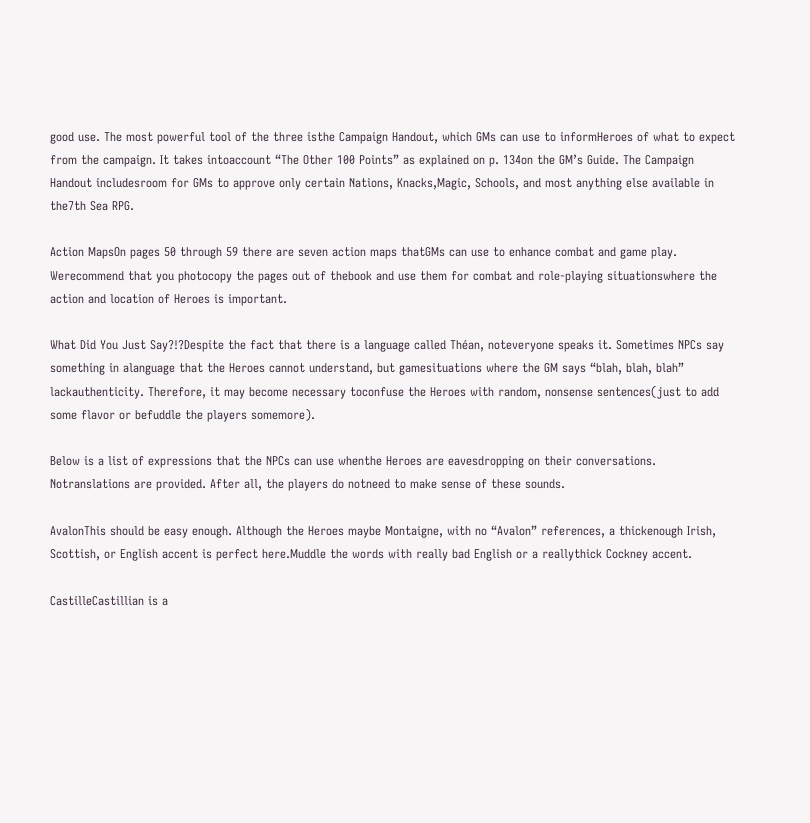good use. The most powerful tool of the three isthe Campaign Handout, which GMs can use to informHeroes of what to expect from the campaign. It takes intoaccount “The Other 100 Points” as explained on p. 134on the GM’s Guide. The Campaign Handout includesroom for GMs to approve only certain Nations, Knacks,Magic, Schools, and most anything else available in the7th Sea RPG.

Action MapsOn pages 50 through 59 there are seven action maps thatGMs can use to enhance combat and game play. Werecommend that you photocopy the pages out of thebook and use them for combat and role-playing situationswhere the action and location of Heroes is important.

What Did You Just Say?!?Despite the fact that there is a language called Théan, noteveryone speaks it. Sometimes NPCs say something in alanguage that the Heroes cannot understand, but gamesituations where the GM says “blah, blah, blah” lackauthenticity. Therefore, it may become necessary toconfuse the Heroes with random, nonsense sentences(just to add some flavor or befuddle the players somemore).

Below is a list of expressions that the NPCs can use whenthe Heroes are eavesdropping on their conversations. Notranslations are provided. After all, the players do notneed to make sense of these sounds.

AvalonThis should be easy enough. Although the Heroes maybe Montaigne, with no “Avalon” references, a thickenough Irish, Scottish, or English accent is perfect here.Muddle the words with really bad English or a reallythick Cockney accent.

CastilleCastillian is a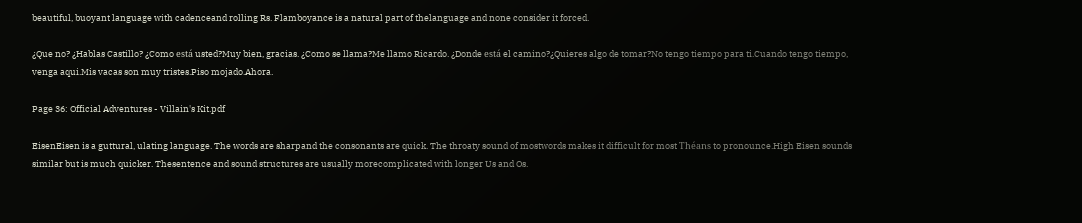beautiful, buoyant language with cadenceand rolling Rs. Flamboyance is a natural part of thelanguage and none consider it forced.

¿Que no? ¿Hablas Castillo? ¿Como está usted?Muy bien, gracias. ¿Como se llama?Me llamo Ricardo. ¿Donde está el camino?¿Quieres algo de tomar?No tengo tiempo para ti.Cuando tengo tiempo, venga aqui.Mis vacas son muy tristes.Piso mojado.Ahora.

Page 36: Official Adventures - Villain's Kit.pdf

EisenEisen is a guttural, ulating language. The words are sharpand the consonants are quick. The throaty sound of mostwords makes it difficult for most Théans to pronounce.High Eisen sounds similar but is much quicker. Thesentence and sound structures are usually morecomplicated with longer Us and Os.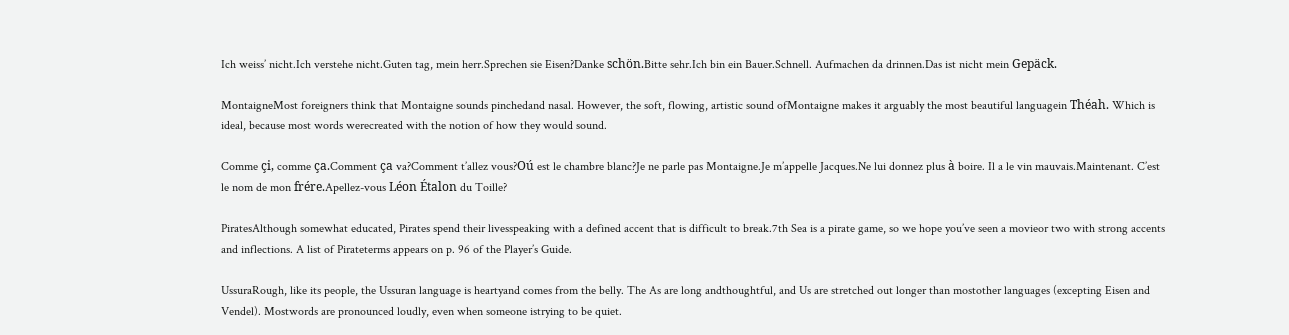Ich weiss’ nicht.Ich verstehe nicht.Guten tag, mein herr.Sprechen sie Eisen?Danke schön.Bitte sehr.Ich bin ein Bauer.Schnell. Aufmachen da drinnen.Das ist nicht mein Gepäck.

MontaigneMost foreigners think that Montaigne sounds pinchedand nasal. However, the soft, flowing, artistic sound ofMontaigne makes it arguably the most beautiful languagein Théah. Which is ideal, because most words werecreated with the notion of how they would sound.

Comme çi, comme ça.Comment ça va?Comment t’allez vous?Oú est le chambre blanc?Je ne parle pas Montaigne.Je m’appelle Jacques.Ne lui donnez plus à boire. Il a le vin mauvais.Maintenant. C’est le nom de mon frére.Apellez-vous Léon Étalon du Toille?

PiratesAlthough somewhat educated, Pirates spend their livesspeaking with a defined accent that is difficult to break.7th Sea is a pirate game, so we hope you’ve seen a movieor two with strong accents and inflections. A list of Pirateterms appears on p. 96 of the Player’s Guide.

UssuraRough, like its people, the Ussuran language is heartyand comes from the belly. The As are long andthoughtful, and Us are stretched out longer than mostother languages (excepting Eisen and Vendel). Mostwords are pronounced loudly, even when someone istrying to be quiet.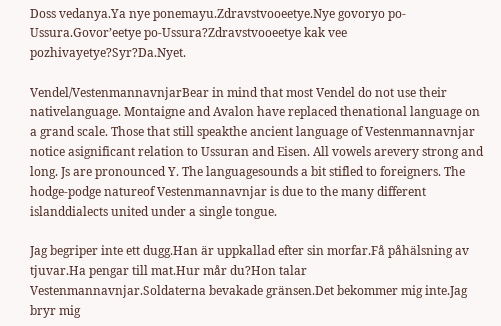Doss vedanya.Ya nye ponemayu.Zdravstvooeetye.Nye govoryo po-Ussura.Govor’eetye po-Ussura?Zdravstvooeetye kak vee pozhivayetye?Syr?Da.Nyet.

Vendel/VestenmannavnjarBear in mind that most Vendel do not use their nativelanguage. Montaigne and Avalon have replaced thenational language on a grand scale. Those that still speakthe ancient language of Vestenmannavnjar notice asignificant relation to Ussuran and Eisen. All vowels arevery strong and long. Js are pronounced Y. The languagesounds a bit stifled to foreigners. The hodge-podge natureof Vestenmannavnjar is due to the many different islanddialects united under a single tongue.

Jag begriper inte ett dugg.Han är uppkallad efter sin morfar.Få påhälsning av tjuvar.Ha pengar till mat.Hur mår du?Hon talar Vestenmannavnjar.Soldaterna bevakade gränsen.Det bekommer mig inte.Jag bryr mig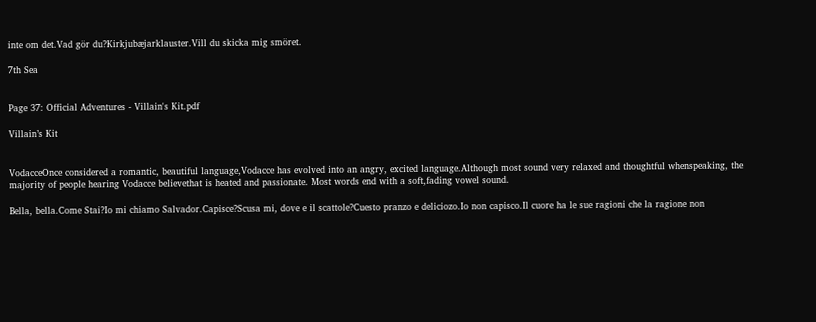inte om det.Vad gör du?Kirkjubæjarklauster.Vill du skicka mig smöret.

7th Sea


Page 37: Official Adventures - Villain's Kit.pdf

Villain’s Kit


VodacceOnce considered a romantic, beautiful language,Vodacce has evolved into an angry, excited language.Although most sound very relaxed and thoughtful whenspeaking, the majority of people hearing Vodacce believethat is heated and passionate. Most words end with a soft,fading vowel sound.

Bella, bella.Come Stai?Io mi chiamo Salvador.Capisce?Scusa mi, dove e il scattole?Cuesto pranzo e deliciozo.Io non capisco.Il cuore ha le sue ragioni che la ragione non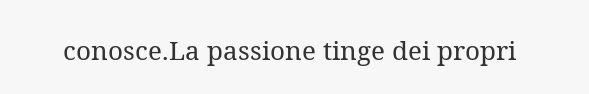conosce.La passione tinge dei propri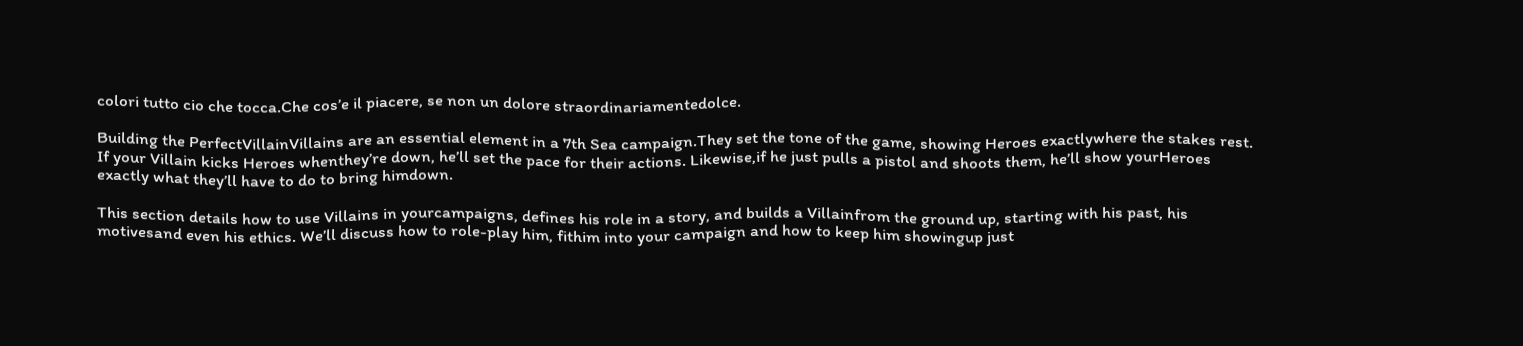colori tutto cio che tocca.Che cos’e il piacere, se non un dolore straordinariamentedolce.

Building the PerfectVillainVillains are an essential element in a 7th Sea campaign.They set the tone of the game, showing Heroes exactlywhere the stakes rest. If your Villain kicks Heroes whenthey’re down, he’ll set the pace for their actions. Likewise,if he just pulls a pistol and shoots them, he’ll show yourHeroes exactly what they’ll have to do to bring himdown.

This section details how to use Villains in yourcampaigns, defines his role in a story, and builds a Villainfrom the ground up, starting with his past, his motivesand even his ethics. We’ll discuss how to role-play him, fithim into your campaign and how to keep him showingup just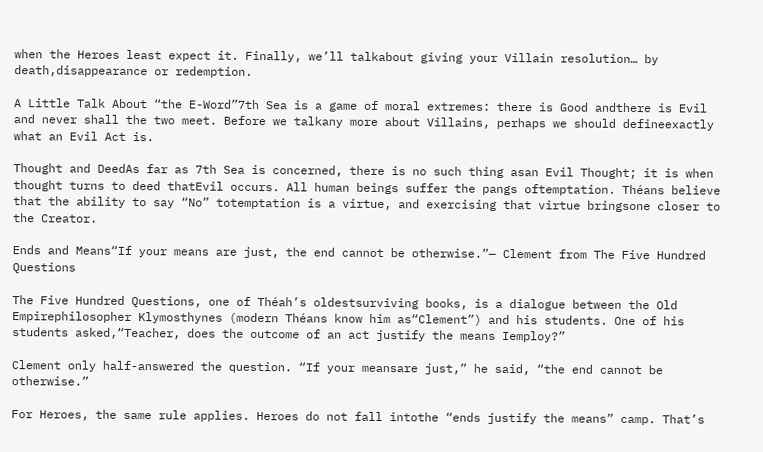when the Heroes least expect it. Finally, we’ll talkabout giving your Villain resolution… by death,disappearance or redemption.

A Little Talk About “the E-Word”7th Sea is a game of moral extremes: there is Good andthere is Evil and never shall the two meet. Before we talkany more about Villains, perhaps we should defineexactly what an Evil Act is.

Thought and DeedAs far as 7th Sea is concerned, there is no such thing asan Evil Thought; it is when thought turns to deed thatEvil occurs. All human beings suffer the pangs oftemptation. Théans believe that the ability to say “No” totemptation is a virtue, and exercising that virtue bringsone closer to the Creator.

Ends and Means“If your means are just, the end cannot be otherwise.”— Clement from The Five Hundred Questions

The Five Hundred Questions, one of Théah’s oldestsurviving books, is a dialogue between the Old Empirephilosopher Klymosthynes (modern Théans know him as“Clement”) and his students. One of his students asked,“Teacher, does the outcome of an act justify the means Iemploy?”

Clement only half-answered the question. “If your meansare just,” he said, “the end cannot be otherwise.”

For Heroes, the same rule applies. Heroes do not fall intothe “ends justify the means” camp. That’s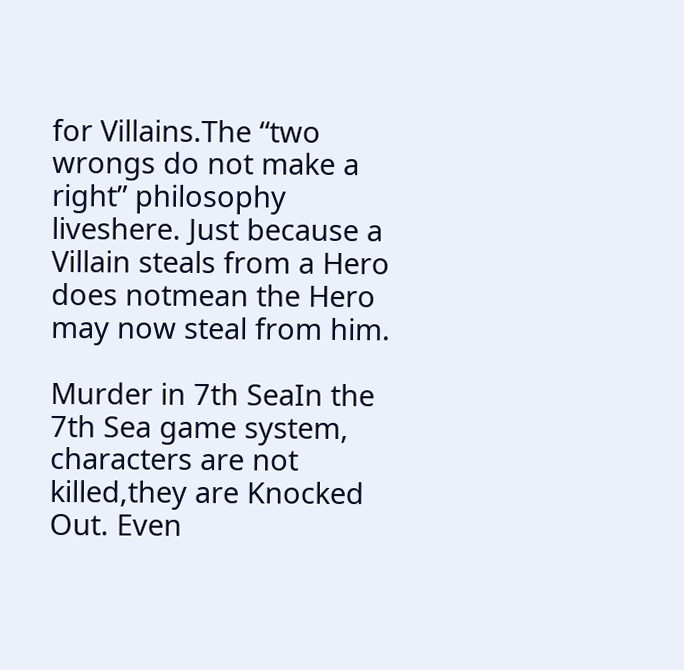for Villains.The “two wrongs do not make a right” philosophy liveshere. Just because a Villain steals from a Hero does notmean the Hero may now steal from him.

Murder in 7th SeaIn the 7th Sea game system, characters are not killed,they are Knocked Out. Even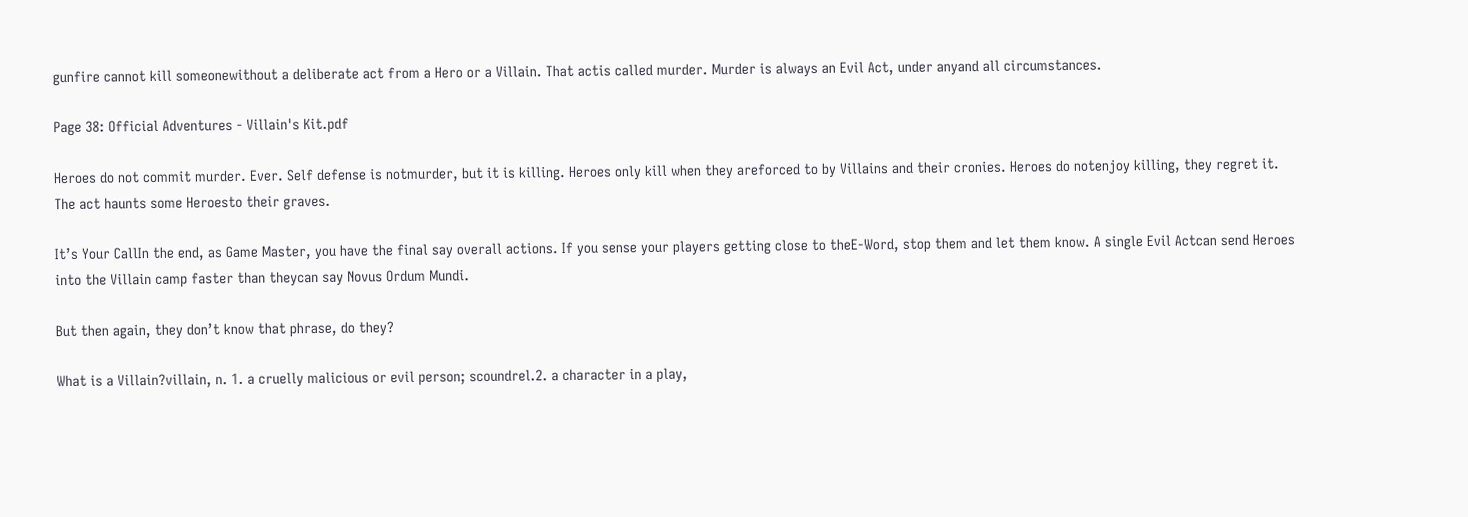gunfire cannot kill someonewithout a deliberate act from a Hero or a Villain. That actis called murder. Murder is always an Evil Act, under anyand all circumstances.

Page 38: Official Adventures - Villain's Kit.pdf

Heroes do not commit murder. Ever. Self defense is notmurder, but it is killing. Heroes only kill when they areforced to by Villains and their cronies. Heroes do notenjoy killing, they regret it. The act haunts some Heroesto their graves.

It’s Your CallIn the end, as Game Master, you have the final say overall actions. If you sense your players getting close to theE-Word, stop them and let them know. A single Evil Actcan send Heroes into the Villain camp faster than theycan say Novus Ordum Mundi.

But then again, they don’t know that phrase, do they?

What is a Villain?villain, n. 1. a cruelly malicious or evil person; scoundrel.2. a character in a play,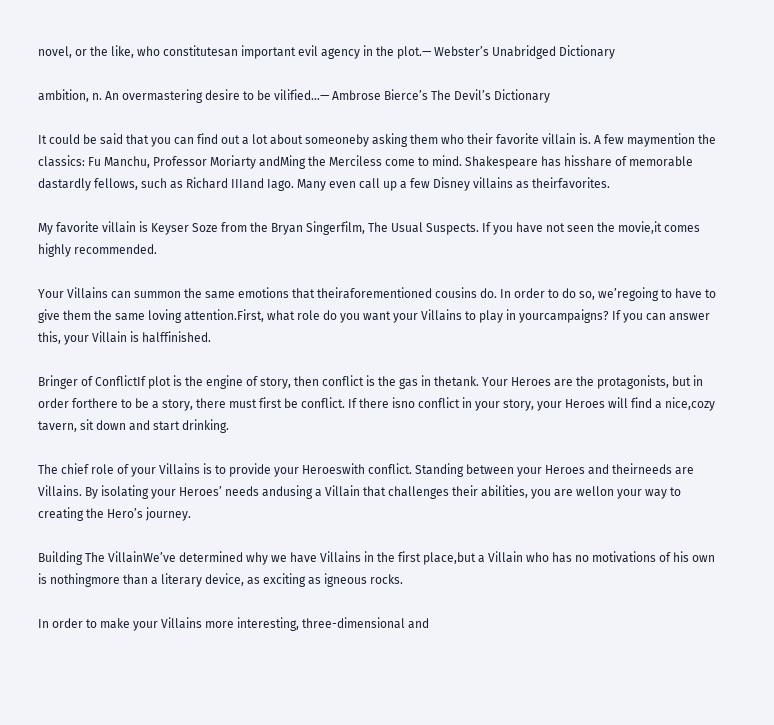novel, or the like, who constitutesan important evil agency in the plot.— Webster’s Unabridged Dictionary

ambition, n. An overmastering desire to be vilified…— Ambrose Bierce’s The Devil’s Dictionary

It could be said that you can find out a lot about someoneby asking them who their favorite villain is. A few maymention the classics: Fu Manchu, Professor Moriarty andMing the Merciless come to mind. Shakespeare has hisshare of memorable dastardly fellows, such as Richard IIIand Iago. Many even call up a few Disney villains as theirfavorites.

My favorite villain is Keyser Soze from the Bryan Singerfilm, The Usual Suspects. If you have not seen the movie,it comes highly recommended.

Your Villains can summon the same emotions that theiraforementioned cousins do. In order to do so, we’regoing to have to give them the same loving attention.First, what role do you want your Villains to play in yourcampaigns? If you can answer this, your Villain is halffinished.

Bringer of ConflictIf plot is the engine of story, then conflict is the gas in thetank. Your Heroes are the protagonists, but in order forthere to be a story, there must first be conflict. If there isno conflict in your story, your Heroes will find a nice,cozy tavern, sit down and start drinking.

The chief role of your Villains is to provide your Heroeswith conflict. Standing between your Heroes and theirneeds are Villains. By isolating your Heroes’ needs andusing a Villain that challenges their abilities, you are wellon your way to creating the Hero’s journey.

Building The VillainWe’ve determined why we have Villains in the first place,but a Villain who has no motivations of his own is nothingmore than a literary device, as exciting as igneous rocks.

In order to make your Villains more interesting, three-dimensional and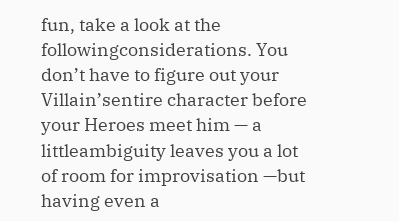fun, take a look at the followingconsiderations. You don’t have to figure out your Villain’sentire character before your Heroes meet him — a littleambiguity leaves you a lot of room for improvisation —but having even a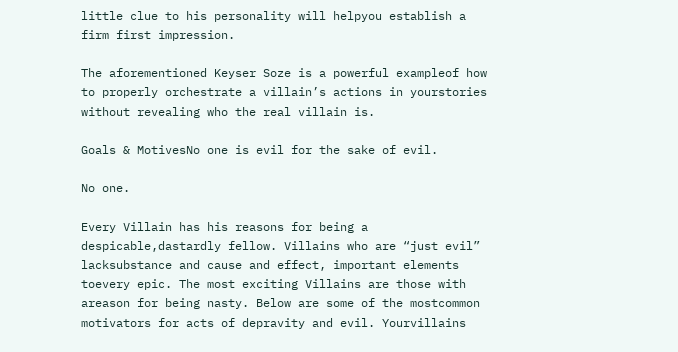little clue to his personality will helpyou establish a firm first impression.

The aforementioned Keyser Soze is a powerful exampleof how to properly orchestrate a villain’s actions in yourstories without revealing who the real villain is.

Goals & MotivesNo one is evil for the sake of evil.

No one.

Every Villain has his reasons for being a despicable,dastardly fellow. Villains who are “just evil” lacksubstance and cause and effect, important elements toevery epic. The most exciting Villains are those with areason for being nasty. Below are some of the mostcommon motivators for acts of depravity and evil. Yourvillains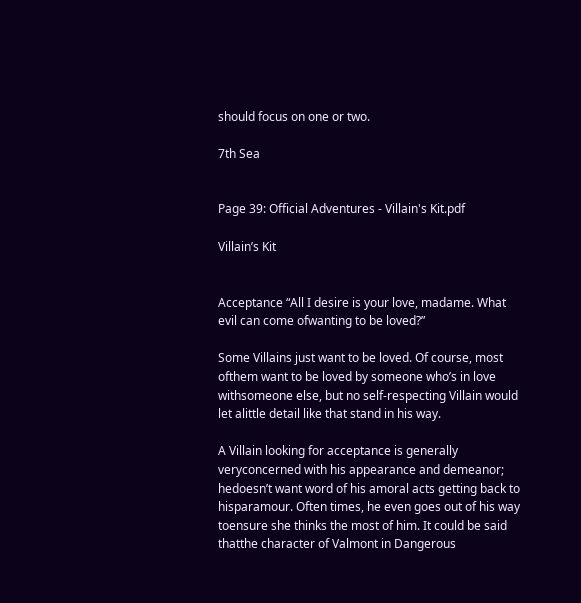should focus on one or two.

7th Sea


Page 39: Official Adventures - Villain's Kit.pdf

Villain’s Kit


Acceptance “All I desire is your love, madame. What evil can come ofwanting to be loved?”

Some Villains just want to be loved. Of course, most ofthem want to be loved by someone who’s in love withsomeone else, but no self-respecting Villain would let alittle detail like that stand in his way.

A Villain looking for acceptance is generally veryconcerned with his appearance and demeanor; hedoesn’t want word of his amoral acts getting back to hisparamour. Often times, he even goes out of his way toensure she thinks the most of him. It could be said thatthe character of Valmont in Dangerous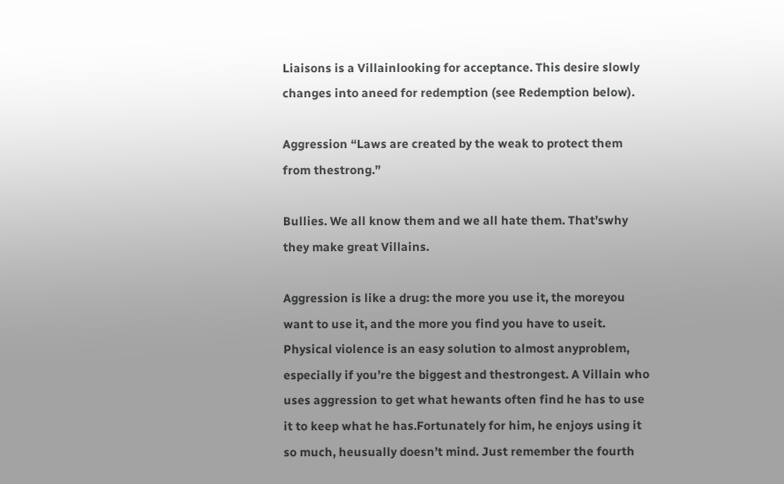Liaisons is a Villainlooking for acceptance. This desire slowly changes into aneed for redemption (see Redemption below).

Aggression “Laws are created by the weak to protect them from thestrong.”

Bullies. We all know them and we all hate them. That’swhy they make great Villains.

Aggression is like a drug: the more you use it, the moreyou want to use it, and the more you find you have to useit. Physical violence is an easy solution to almost anyproblem, especially if you’re the biggest and thestrongest. A Villain who uses aggression to get what hewants often find he has to use it to keep what he has.Fortunately for him, he enjoys using it so much, heusually doesn’t mind. Just remember the fourth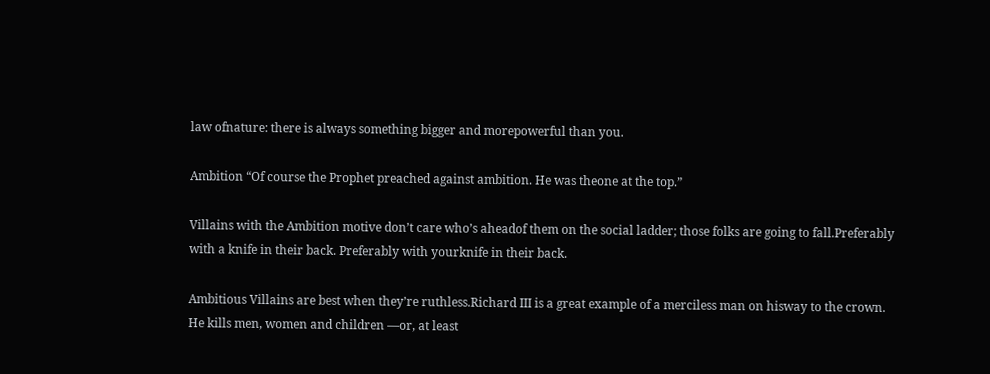law ofnature: there is always something bigger and morepowerful than you.

Ambition “Of course the Prophet preached against ambition. He was theone at the top.”

Villains with the Ambition motive don’t care who’s aheadof them on the social ladder; those folks are going to fall.Preferably with a knife in their back. Preferably with yourknife in their back.

Ambitious Villains are best when they’re ruthless.Richard III is a great example of a merciless man on hisway to the crown. He kills men, women and children —or, at least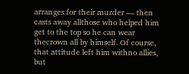arranges for their murder — then casts away allthose who helped him get to the top so he can wear thecrown all by himself. Of course, that attitude left him withno allies, but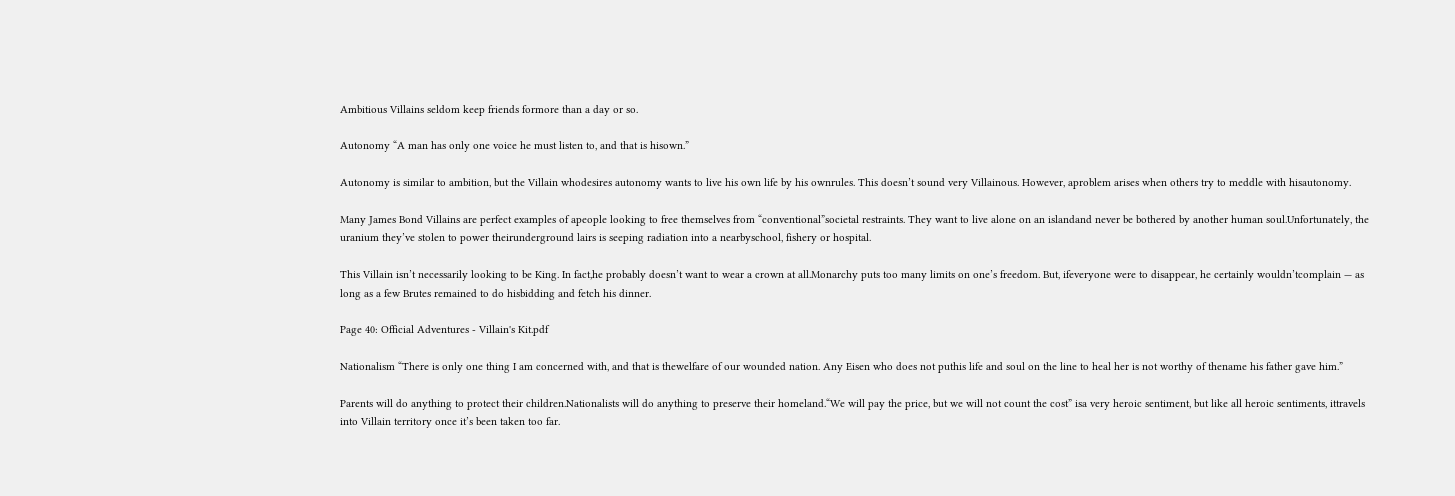Ambitious Villains seldom keep friends formore than a day or so.

Autonomy “A man has only one voice he must listen to, and that is hisown.”

Autonomy is similar to ambition, but the Villain whodesires autonomy wants to live his own life by his ownrules. This doesn’t sound very Villainous. However, aproblem arises when others try to meddle with hisautonomy.

Many James Bond Villains are perfect examples of apeople looking to free themselves from “conventional”societal restraints. They want to live alone on an islandand never be bothered by another human soul.Unfortunately, the uranium they’ve stolen to power theirunderground lairs is seeping radiation into a nearbyschool, fishery or hospital.

This Villain isn’t necessarily looking to be King. In fact,he probably doesn’t want to wear a crown at all.Monarchy puts too many limits on one’s freedom. But, ifeveryone were to disappear, he certainly wouldn’tcomplain — as long as a few Brutes remained to do hisbidding and fetch his dinner.

Page 40: Official Adventures - Villain's Kit.pdf

Nationalism “There is only one thing I am concerned with, and that is thewelfare of our wounded nation. Any Eisen who does not puthis life and soul on the line to heal her is not worthy of thename his father gave him.”

Parents will do anything to protect their children.Nationalists will do anything to preserve their homeland.“We will pay the price, but we will not count the cost” isa very heroic sentiment, but like all heroic sentiments, ittravels into Villain territory once it’s been taken too far.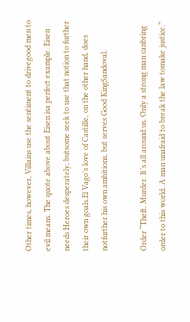Other times, however, Villains use the sentiment to drivegood men to evil means. The quote above about Eisen isa perfect example. Eisen needs Heroes desperately, butsome seek to use that notion to further their own goals.El Vago’s love of Castille, on the other hand, does notfurther his own ambitions, but serves Good KingSandoval.

Order “Theft. Murder. It’s all around us. Only a strong man canbring order to this world. A man unafraid to break the law tomake justice.”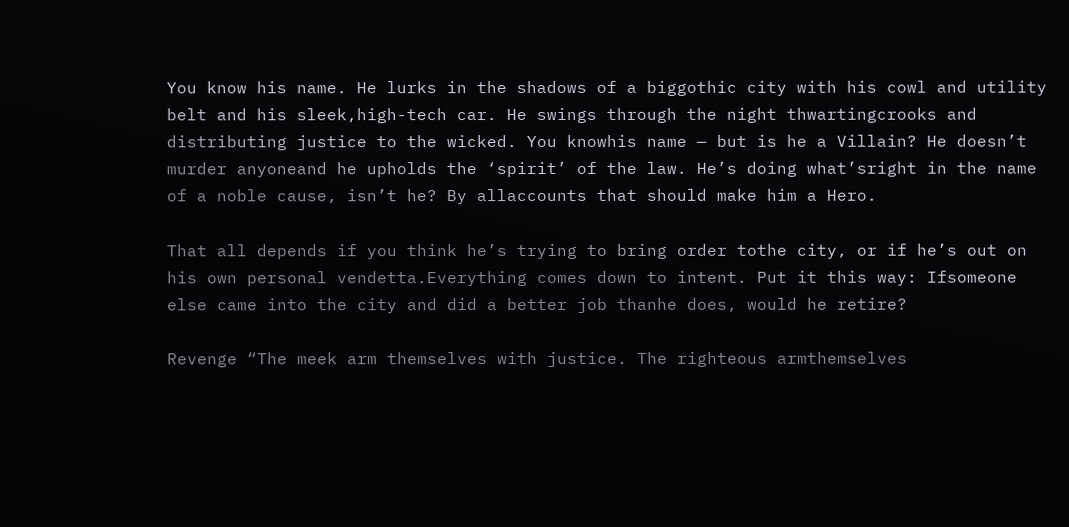You know his name. He lurks in the shadows of a biggothic city with his cowl and utility belt and his sleek,high-tech car. He swings through the night thwartingcrooks and distributing justice to the wicked. You knowhis name — but is he a Villain? He doesn’t murder anyoneand he upholds the ‘spirit’ of the law. He’s doing what’sright in the name of a noble cause, isn’t he? By allaccounts that should make him a Hero.

That all depends if you think he’s trying to bring order tothe city, or if he’s out on his own personal vendetta.Everything comes down to intent. Put it this way: Ifsomeone else came into the city and did a better job thanhe does, would he retire?

Revenge “The meek arm themselves with justice. The righteous armthemselves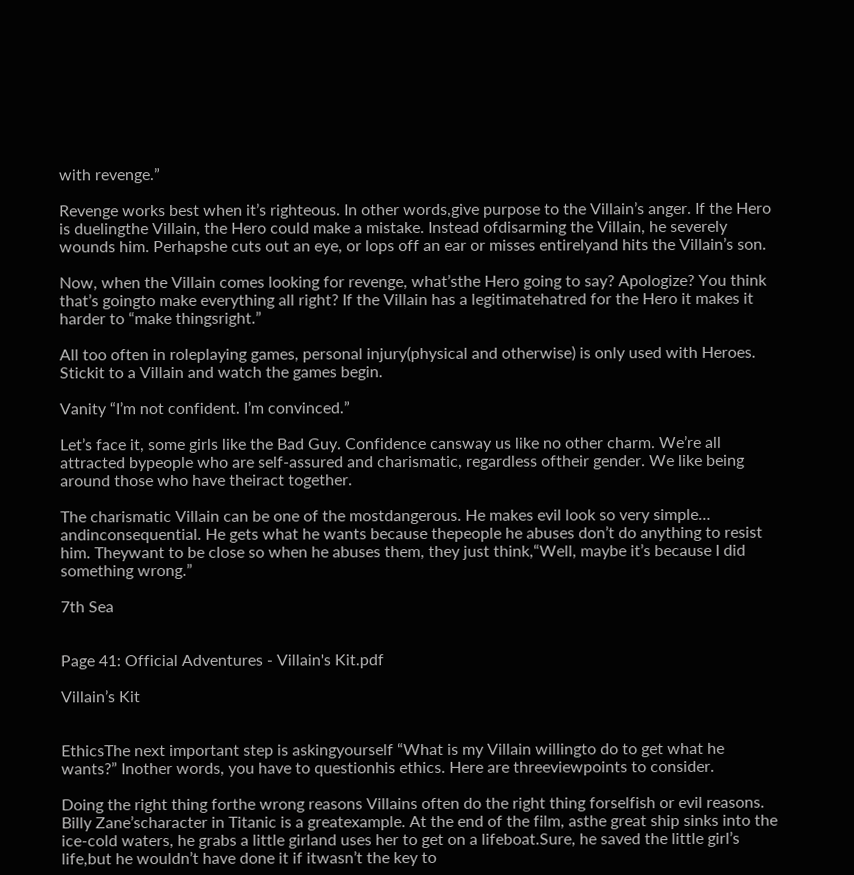with revenge.”

Revenge works best when it’s righteous. In other words,give purpose to the Villain’s anger. If the Hero is duelingthe Villain, the Hero could make a mistake. Instead ofdisarming the Villain, he severely wounds him. Perhapshe cuts out an eye, or lops off an ear or misses entirelyand hits the Villain’s son.

Now, when the Villain comes looking for revenge, what’sthe Hero going to say? Apologize? You think that’s goingto make everything all right? If the Villain has a legitimatehatred for the Hero it makes it harder to “make thingsright.”

All too often in roleplaying games, personal injury(physical and otherwise) is only used with Heroes. Stickit to a Villain and watch the games begin.

Vanity “I’m not confident. I’m convinced.”

Let’s face it, some girls like the Bad Guy. Confidence cansway us like no other charm. We’re all attracted bypeople who are self-assured and charismatic, regardless oftheir gender. We like being around those who have theiract together.

The charismatic Villain can be one of the mostdangerous. He makes evil look so very simple… andinconsequential. He gets what he wants because thepeople he abuses don’t do anything to resist him. Theywant to be close so when he abuses them, they just think,“Well, maybe it’s because I did something wrong.”

7th Sea


Page 41: Official Adventures - Villain's Kit.pdf

Villain’s Kit


EthicsThe next important step is askingyourself “What is my Villain willingto do to get what he wants?” Inother words, you have to questionhis ethics. Here are threeviewpoints to consider.

Doing the right thing forthe wrong reasons Villains often do the right thing forselfish or evil reasons. Billy Zane’scharacter in Titanic is a greatexample. At the end of the film, asthe great ship sinks into the ice-cold waters, he grabs a little girland uses her to get on a lifeboat.Sure, he saved the little girl’s life,but he wouldn’t have done it if itwasn’t the key to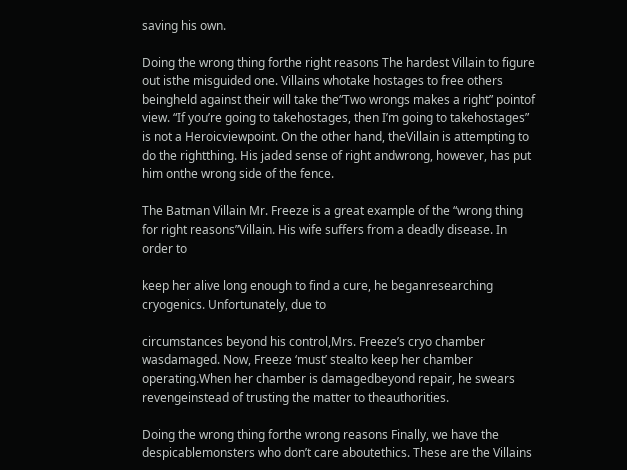saving his own.

Doing the wrong thing forthe right reasons The hardest Villain to figure out isthe misguided one. Villains whotake hostages to free others beingheld against their will take the“Two wrongs makes a right” pointof view. “If you’re going to takehostages, then I’m going to takehostages” is not a Heroicviewpoint. On the other hand, theVillain is attempting to do the rightthing. His jaded sense of right andwrong, however, has put him onthe wrong side of the fence.

The Batman Villain Mr. Freeze is a great example of the “wrong thing for right reasons”Villain. His wife suffers from a deadly disease. In order to

keep her alive long enough to find a cure, he beganresearching cryogenics. Unfortunately, due to

circumstances beyond his control,Mrs. Freeze’s cryo chamber wasdamaged. Now, Freeze ‘must’ stealto keep her chamber operating.When her chamber is damagedbeyond repair, he swears revengeinstead of trusting the matter to theauthorities.

Doing the wrong thing forthe wrong reasons Finally, we have the despicablemonsters who don’t care aboutethics. These are the Villains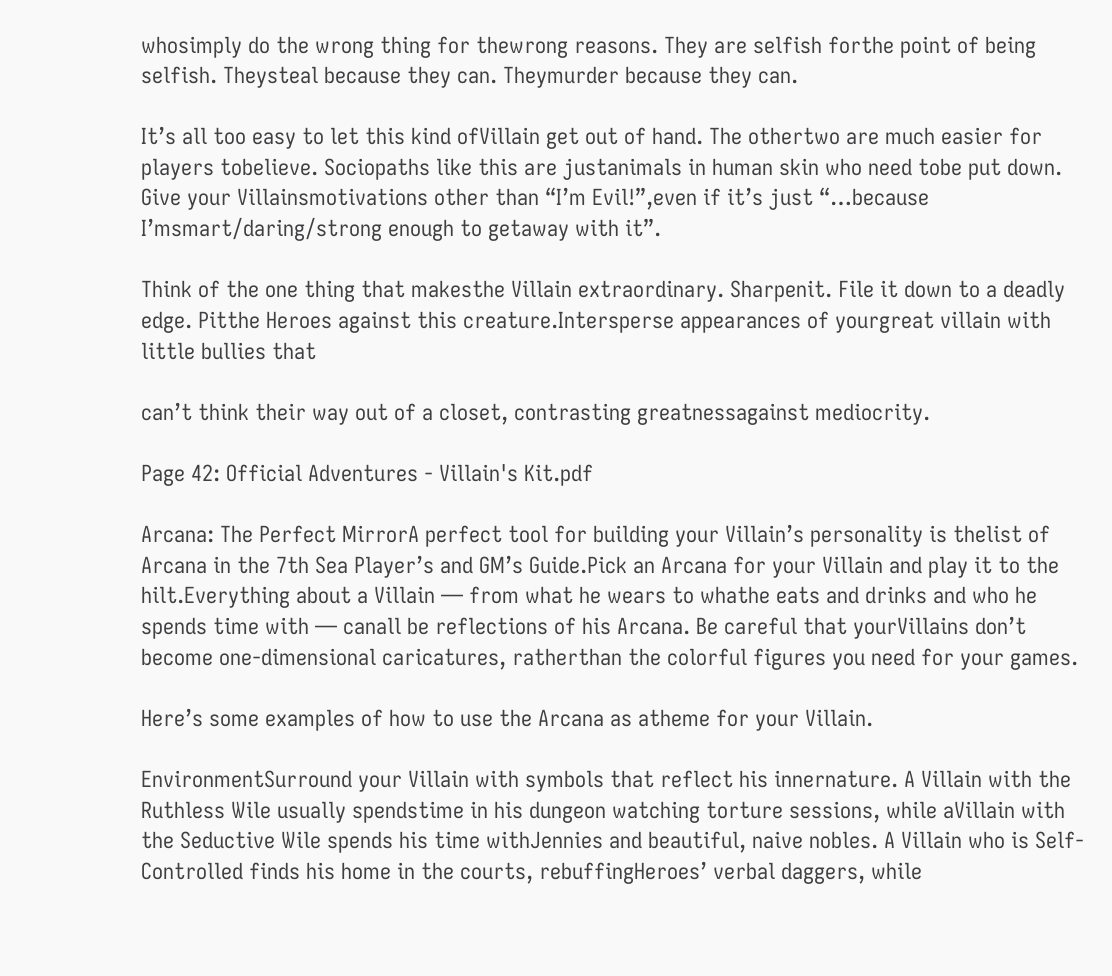whosimply do the wrong thing for thewrong reasons. They are selfish forthe point of being selfish. Theysteal because they can. Theymurder because they can.

It’s all too easy to let this kind ofVillain get out of hand. The othertwo are much easier for players tobelieve. Sociopaths like this are justanimals in human skin who need tobe put down. Give your Villainsmotivations other than “I’m Evil!”,even if it’s just “…because I’msmart/daring/strong enough to getaway with it”.

Think of the one thing that makesthe Villain extraordinary. Sharpenit. File it down to a deadly edge. Pitthe Heroes against this creature.Intersperse appearances of yourgreat villain with little bullies that

can’t think their way out of a closet, contrasting greatnessagainst mediocrity.

Page 42: Official Adventures - Villain's Kit.pdf

Arcana: The Perfect MirrorA perfect tool for building your Villain’s personality is thelist of Arcana in the 7th Sea Player’s and GM’s Guide.Pick an Arcana for your Villain and play it to the hilt.Everything about a Villain — from what he wears to whathe eats and drinks and who he spends time with — canall be reflections of his Arcana. Be careful that yourVillains don’t become one-dimensional caricatures, ratherthan the colorful figures you need for your games.

Here’s some examples of how to use the Arcana as atheme for your Villain.

EnvironmentSurround your Villain with symbols that reflect his innernature. A Villain with the Ruthless Wile usually spendstime in his dungeon watching torture sessions, while aVillain with the Seductive Wile spends his time withJennies and beautiful, naive nobles. A Villain who is Self-Controlled finds his home in the courts, rebuffingHeroes’ verbal daggers, while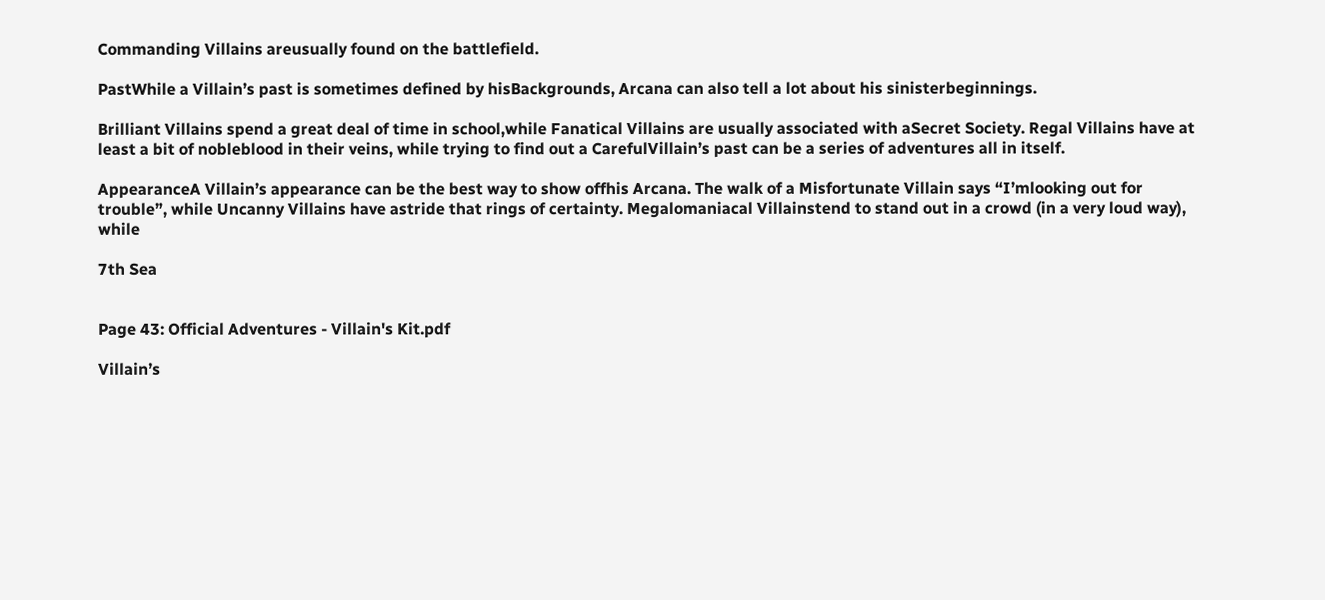Commanding Villains areusually found on the battlefield.

PastWhile a Villain’s past is sometimes defined by hisBackgrounds, Arcana can also tell a lot about his sinisterbeginnings.

Brilliant Villains spend a great deal of time in school,while Fanatical Villains are usually associated with aSecret Society. Regal Villains have at least a bit of nobleblood in their veins, while trying to find out a CarefulVillain’s past can be a series of adventures all in itself.

AppearanceA Villain’s appearance can be the best way to show offhis Arcana. The walk of a Misfortunate Villain says “I’mlooking out for trouble”, while Uncanny Villains have astride that rings of certainty. Megalomaniacal Villainstend to stand out in a crowd (in a very loud way), while

7th Sea


Page 43: Official Adventures - Villain's Kit.pdf

Villain’s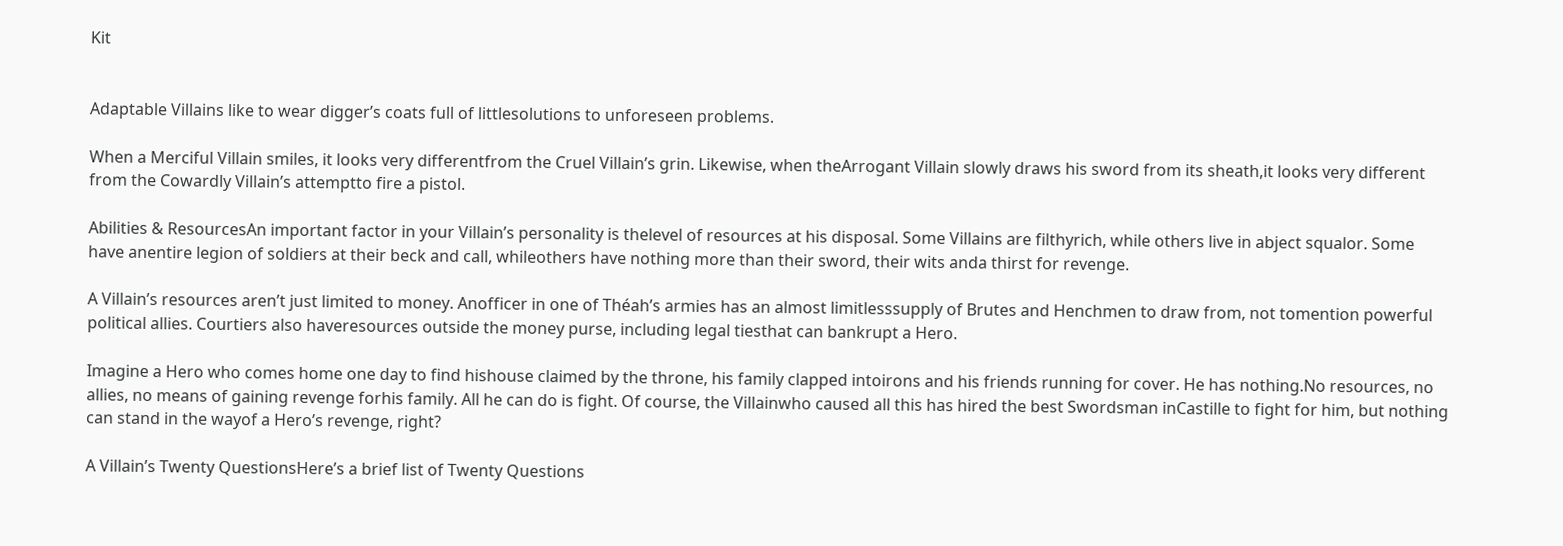Kit


Adaptable Villains like to wear digger’s coats full of littlesolutions to unforeseen problems.

When a Merciful Villain smiles, it looks very differentfrom the Cruel Villain’s grin. Likewise, when theArrogant Villain slowly draws his sword from its sheath,it looks very different from the Cowardly Villain’s attemptto fire a pistol.

Abilities & ResourcesAn important factor in your Villain’s personality is thelevel of resources at his disposal. Some Villains are filthyrich, while others live in abject squalor. Some have anentire legion of soldiers at their beck and call, whileothers have nothing more than their sword, their wits anda thirst for revenge.

A Villain’s resources aren’t just limited to money. Anofficer in one of Théah’s armies has an almost limitlesssupply of Brutes and Henchmen to draw from, not tomention powerful political allies. Courtiers also haveresources outside the money purse, including legal tiesthat can bankrupt a Hero.

Imagine a Hero who comes home one day to find hishouse claimed by the throne, his family clapped intoirons and his friends running for cover. He has nothing.No resources, no allies, no means of gaining revenge forhis family. All he can do is fight. Of course, the Villainwho caused all this has hired the best Swordsman inCastille to fight for him, but nothing can stand in the wayof a Hero’s revenge, right?

A Villain’s Twenty QuestionsHere’s a brief list of Twenty Questions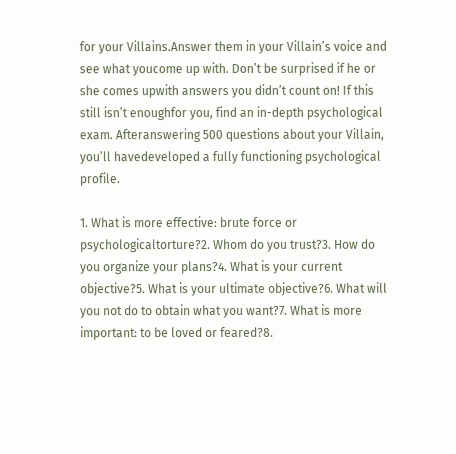for your Villains.Answer them in your Villain’s voice and see what youcome up with. Don’t be surprised if he or she comes upwith answers you didn’t count on! If this still isn’t enoughfor you, find an in-depth psychological exam. Afteranswering 500 questions about your Villain, you’ll havedeveloped a fully functioning psychological profile.

1. What is more effective: brute force or psychologicaltorture?2. Whom do you trust?3. How do you organize your plans?4. What is your current objective?5. What is your ultimate objective?6. What will you not do to obtain what you want?7. What is more important: to be loved or feared?8.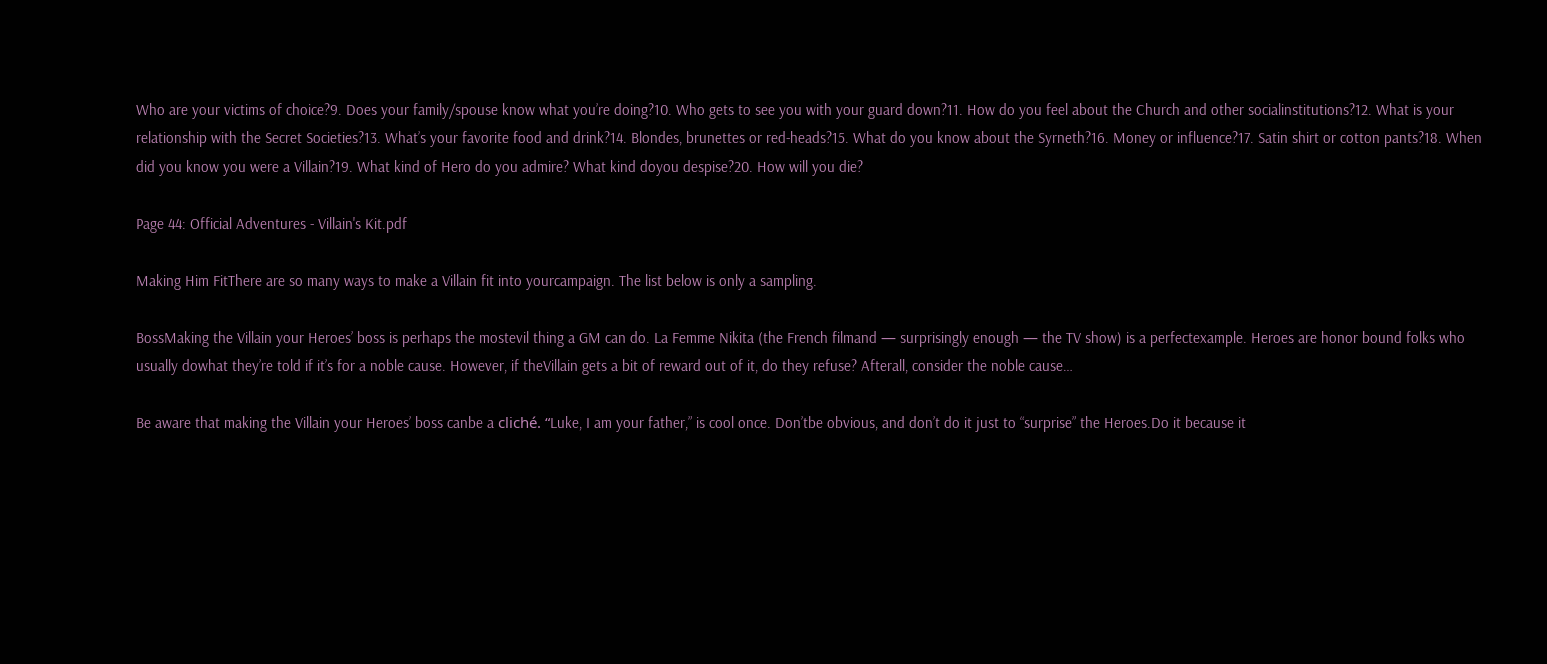Who are your victims of choice?9. Does your family/spouse know what you’re doing?10. Who gets to see you with your guard down?11. How do you feel about the Church and other socialinstitutions?12. What is your relationship with the Secret Societies?13. What’s your favorite food and drink?14. Blondes, brunettes or red-heads?15. What do you know about the Syrneth?16. Money or influence?17. Satin shirt or cotton pants?18. When did you know you were a Villain?19. What kind of Hero do you admire? What kind doyou despise?20. How will you die?

Page 44: Official Adventures - Villain's Kit.pdf

Making Him FitThere are so many ways to make a Villain fit into yourcampaign. The list below is only a sampling.

BossMaking the Villain your Heroes’ boss is perhaps the mostevil thing a GM can do. La Femme Nikita (the French filmand — surprisingly enough — the TV show) is a perfectexample. Heroes are honor bound folks who usually dowhat they’re told if it’s for a noble cause. However, if theVillain gets a bit of reward out of it, do they refuse? Afterall, consider the noble cause…

Be aware that making the Villain your Heroes’ boss canbe a cliché. “Luke, I am your father,” is cool once. Don’tbe obvious, and don’t do it just to “surprise” the Heroes.Do it because it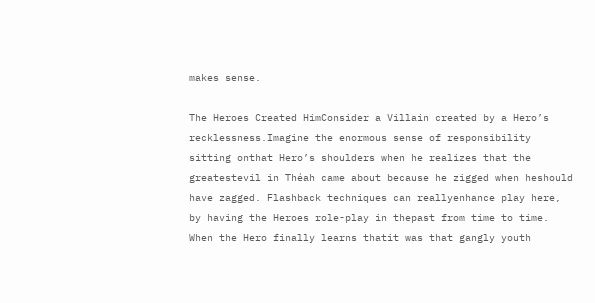makes sense.

The Heroes Created HimConsider a Villain created by a Hero’s recklessness.Imagine the enormous sense of responsibility sitting onthat Hero’s shoulders when he realizes that the greatestevil in Théah came about because he zigged when heshould have zagged. Flashback techniques can reallyenhance play here, by having the Heroes role-play in thepast from time to time. When the Hero finally learns thatit was that gangly youth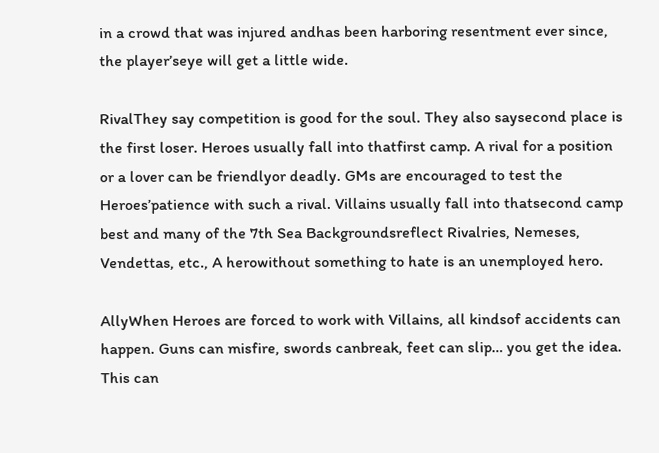in a crowd that was injured andhas been harboring resentment ever since, the player’seye will get a little wide.

RivalThey say competition is good for the soul. They also saysecond place is the first loser. Heroes usually fall into thatfirst camp. A rival for a position or a lover can be friendlyor deadly. GMs are encouraged to test the Heroes’patience with such a rival. Villains usually fall into thatsecond camp best and many of the 7th Sea Backgroundsreflect Rivalries, Nemeses, Vendettas, etc., A herowithout something to hate is an unemployed hero.

AllyWhen Heroes are forced to work with Villains, all kindsof accidents can happen. Guns can misfire, swords canbreak, feet can slip… you get the idea. This can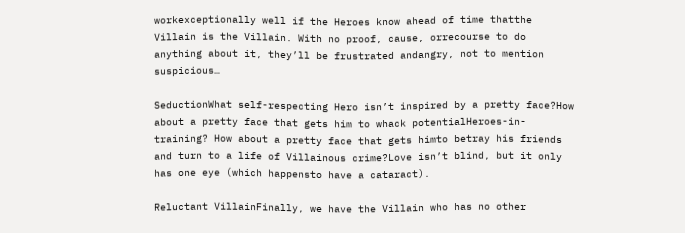workexceptionally well if the Heroes know ahead of time thatthe Villain is the Villain. With no proof, cause, orrecourse to do anything about it, they’ll be frustrated andangry, not to mention suspicious…

SeductionWhat self-respecting Hero isn’t inspired by a pretty face?How about a pretty face that gets him to whack potentialHeroes-in-training? How about a pretty face that gets himto betray his friends and turn to a life of Villainous crime?Love isn’t blind, but it only has one eye (which happensto have a cataract).

Reluctant VillainFinally, we have the Villain who has no other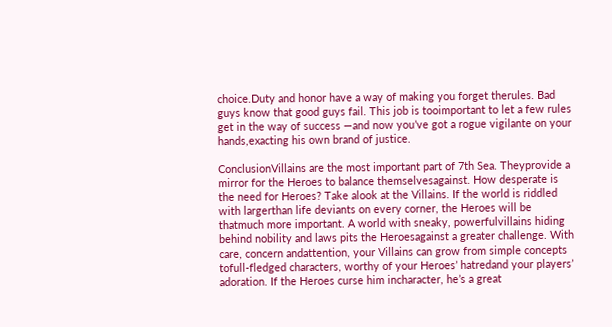choice.Duty and honor have a way of making you forget therules. Bad guys know that good guys fail. This job is tooimportant to let a few rules get in the way of success —and now you’ve got a rogue vigilante on your hands,exacting his own brand of justice.

ConclusionVillains are the most important part of 7th Sea. Theyprovide a mirror for the Heroes to balance themselvesagainst. How desperate is the need for Heroes? Take alook at the Villains. If the world is riddled with largerthan life deviants on every corner, the Heroes will be thatmuch more important. A world with sneaky, powerfulvillains hiding behind nobility and laws pits the Heroesagainst a greater challenge. With care, concern andattention, your Villains can grow from simple concepts tofull-fledged characters, worthy of your Heroes’ hatredand your players’ adoration. If the Heroes curse him incharacter, he’s a great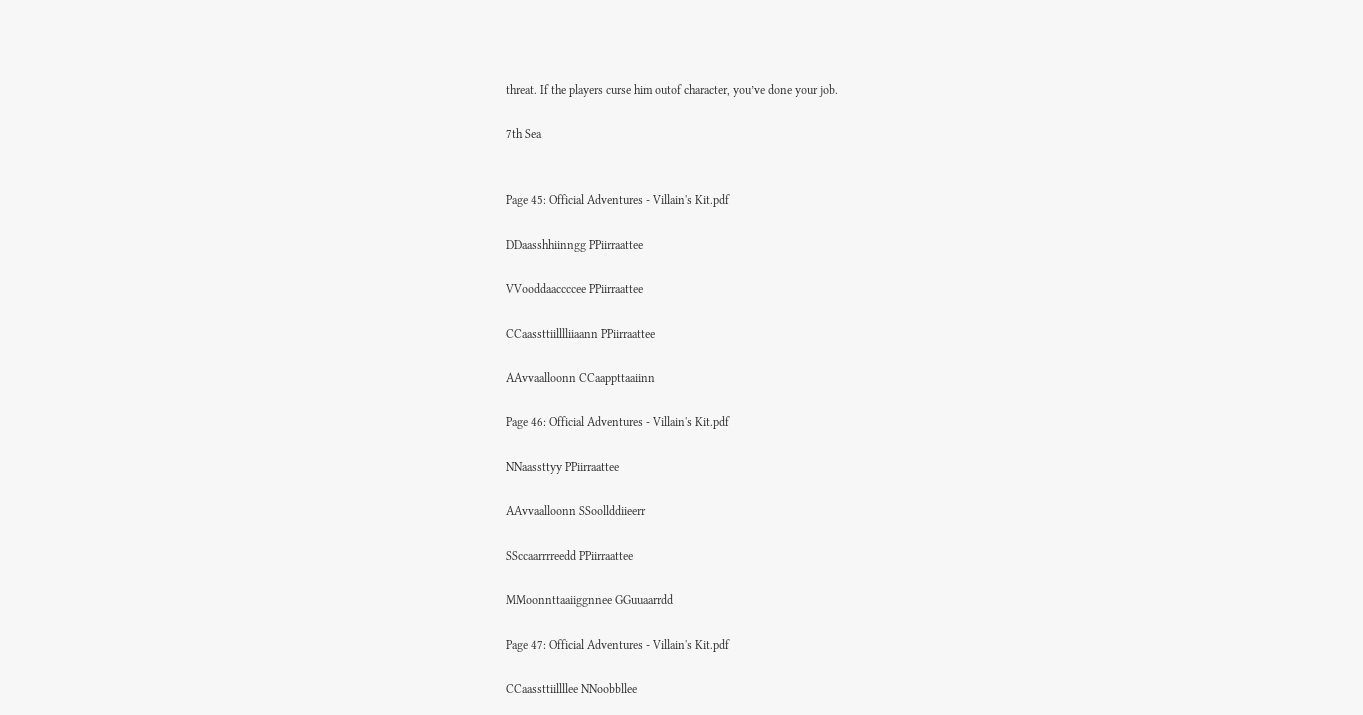threat. If the players curse him outof character, you’ve done your job.

7th Sea


Page 45: Official Adventures - Villain's Kit.pdf

DDaasshhiinngg PPiirraattee

VVooddaaccccee PPiirraattee

CCaassttiilllliiaann PPiirraattee

AAvvaalloonn CCaappttaaiinn

Page 46: Official Adventures - Villain's Kit.pdf

NNaassttyy PPiirraattee

AAvvaalloonn SSoollddiieerr

SSccaarrrreedd PPiirraattee

MMoonnttaaiiggnnee GGuuaarrdd

Page 47: Official Adventures - Villain's Kit.pdf

CCaassttiillllee NNoobbllee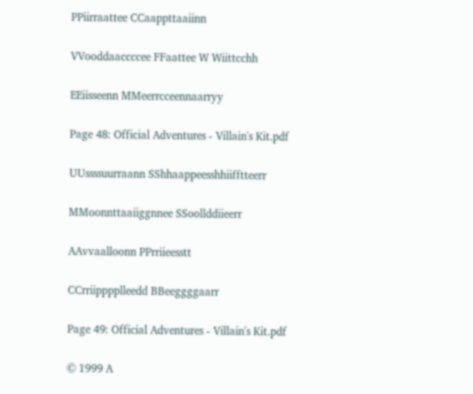PPiirraattee CCaappttaaiinn

VVooddaaccccee FFaattee W Wiittcchh

EEiisseenn MMeerrcceennaarryy

Page 48: Official Adventures - Villain's Kit.pdf

UUssssuurraann SShhaappeesshhiifftteerr

MMoonnttaaiiggnnee SSoollddiieerr

AAvvaalloonn PPrriieesstt

CCrriipppplleedd BBeeggggaarr

Page 49: Official Adventures - Villain's Kit.pdf

© 1999 A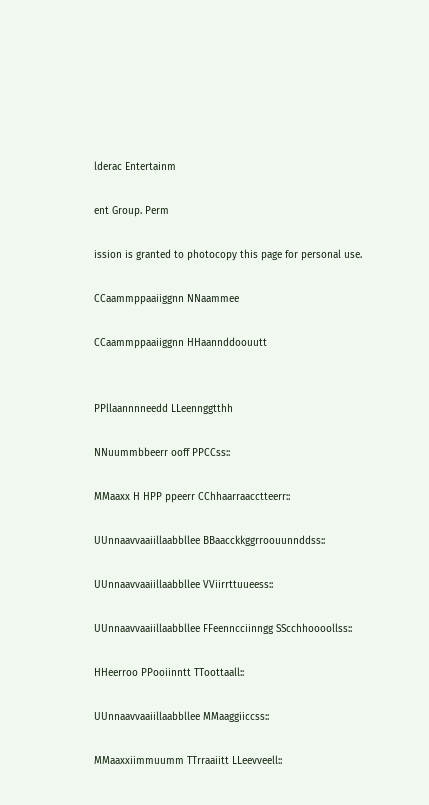lderac Entertainm

ent Group. Perm

ission is granted to photocopy this page for personal use.

CCaammppaaiiggnn NNaammee

CCaammppaaiiggnn HHaannddoouutt


PPllaannnneedd LLeennggtthh

NNuummbbeerr ooff PPCCss::

MMaaxx H HPP ppeerr CChhaarraacctteerr::

UUnnaavvaaiillaabbllee BBaacckkggrroouunnddss::

UUnnaavvaaiillaabbllee VViirrttuueess::

UUnnaavvaaiillaabbllee FFeenncciinngg SScchhoooollss::

HHeerroo PPooiinntt TToottaall::

UUnnaavvaaiillaabbllee MMaaggiiccss::

MMaaxxiimmuumm TTrraaiitt LLeevveell::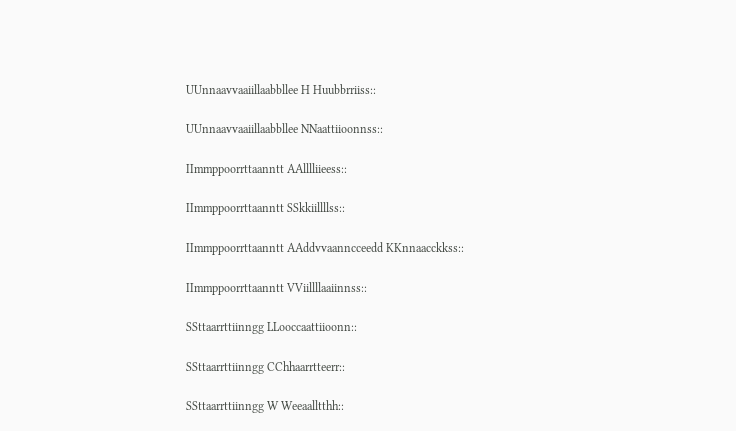UUnnaavvaaiillaabbllee H Huubbrriiss::

UUnnaavvaaiillaabbllee NNaattiioonnss::

IImmppoorrttaanntt AAlllliieess::

IImmppoorrttaanntt SSkkiillllss::

IImmppoorrttaanntt AAddvvaanncceedd KKnnaacckkss::

IImmppoorrttaanntt VViillllaaiinnss::

SSttaarrttiinngg LLooccaattiioonn::

SSttaarrttiinngg CChhaarrtteerr::

SSttaarrttiinngg W Weeaalltthh::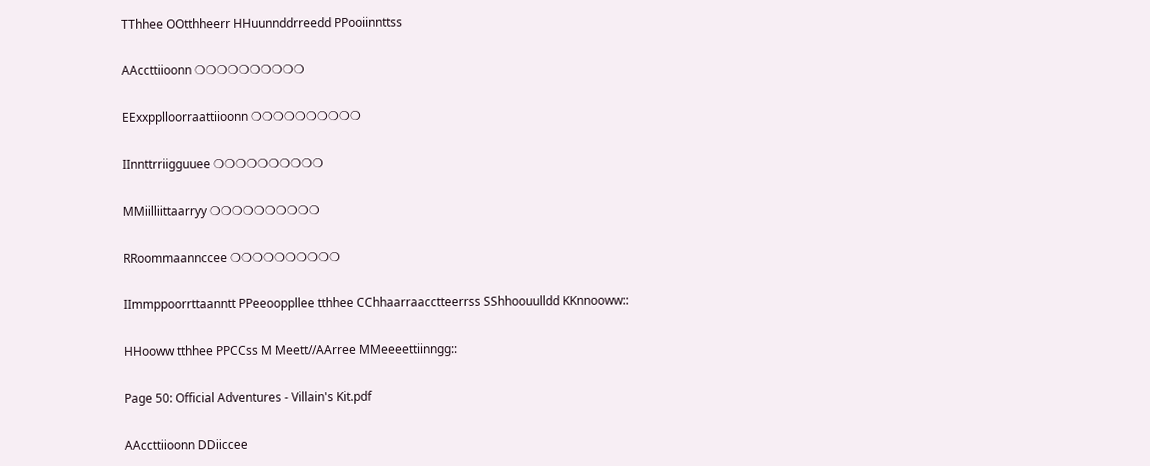TThhee OOtthheerr HHuunnddrreedd PPooiinnttss

AAccttiioonn ❍❍❍❍❍❍❍❍❍❍

EExxpplloorraattiioonn ❍❍❍❍❍❍❍❍❍❍

IInnttrriigguuee ❍❍❍❍❍❍❍❍❍❍

MMiilliittaarryy ❍❍❍❍❍❍❍❍❍❍

RRoommaannccee ❍❍❍❍❍❍❍❍❍❍

IImmppoorrttaanntt PPeeooppllee tthhee CChhaarraacctteerrss SShhoouulldd KKnnooww::

HHooww tthhee PPCCss M Meett//AArree MMeeeettiinngg::

Page 50: Official Adventures - Villain's Kit.pdf

AAccttiioonn DDiiccee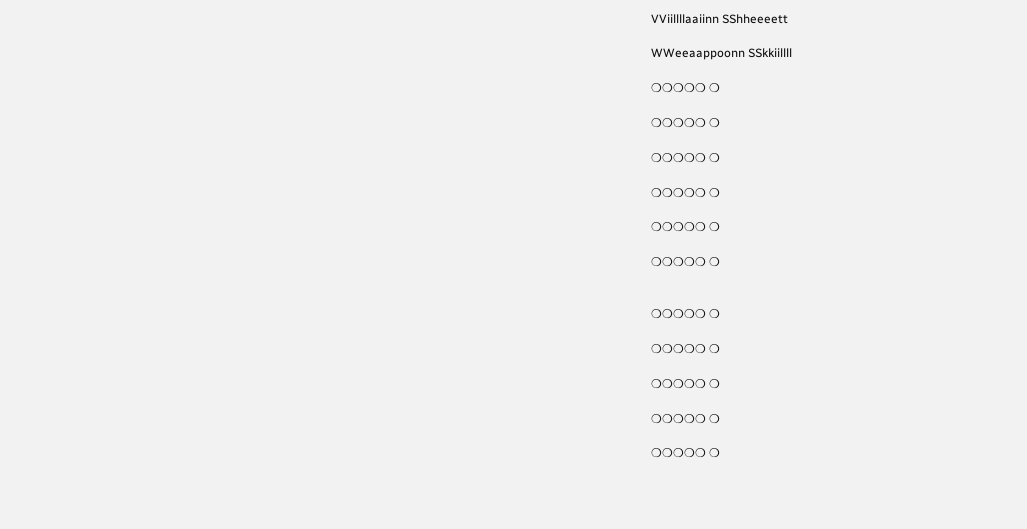VViillllaaiinn SShheeeett

WWeeaappoonn SSkkiillll

❍❍❍❍❍ ❍

❍❍❍❍❍ ❍

❍❍❍❍❍ ❍

❍❍❍❍❍ ❍

❍❍❍❍❍ ❍

❍❍❍❍❍ ❍


❍❍❍❍❍ ❍

❍❍❍❍❍ ❍

❍❍❍❍❍ ❍

❍❍❍❍❍ ❍

❍❍❍❍❍ ❍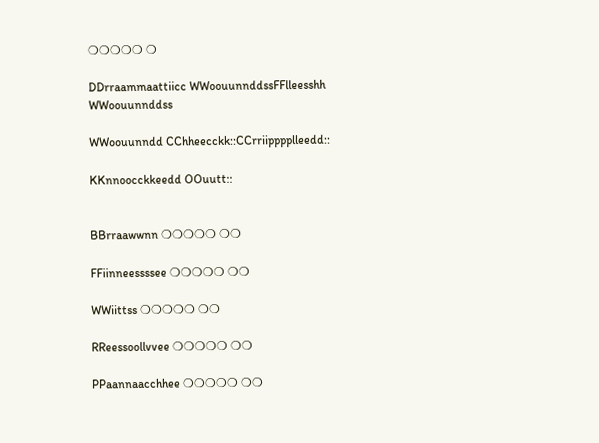❍❍❍❍❍ ❍

DDrraammaattiicc WWoouunnddssFFlleesshh WWoouunnddss

WWoouunndd CChheecckk::CCrriipppplleedd::

KKnnoocckkeedd OOuutt::


BBrraawwnn ❍❍❍❍❍ ❍❍

FFiinneessssee ❍❍❍❍❍ ❍❍

WWiittss ❍❍❍❍❍ ❍❍

RReessoollvvee ❍❍❍❍❍ ❍❍

PPaannaacchhee ❍❍❍❍❍ ❍❍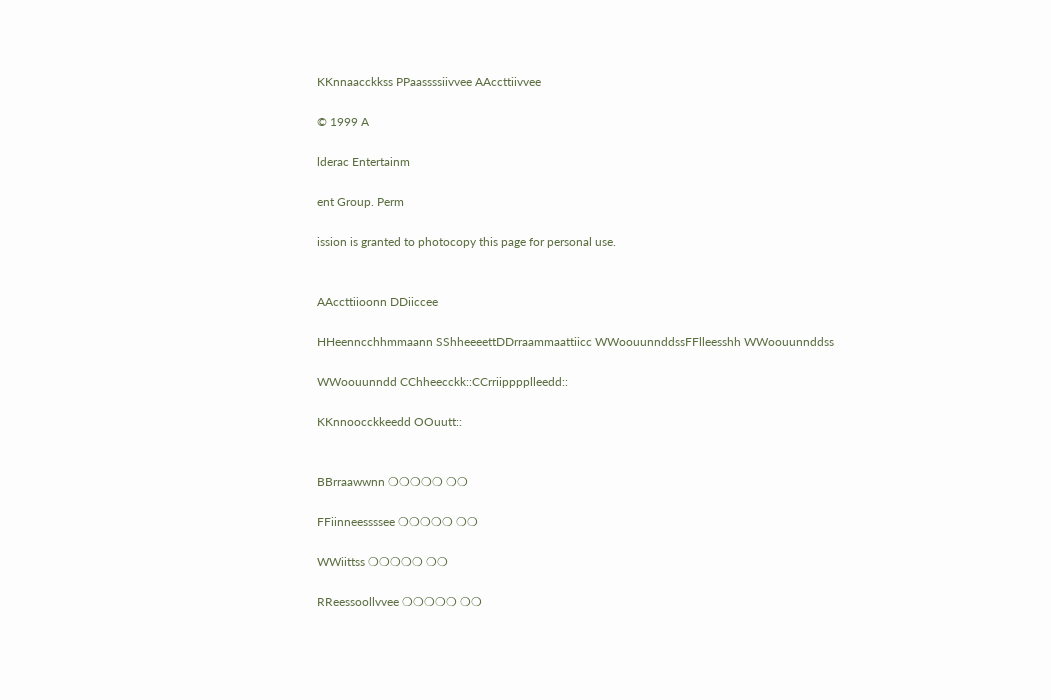KKnnaacckkss PPaassssiivvee AAccttiivvee

© 1999 A

lderac Entertainm

ent Group. Perm

ission is granted to photocopy this page for personal use.


AAccttiioonn DDiiccee

HHeenncchhmmaann SShheeeettDDrraammaattiicc WWoouunnddssFFlleesshh WWoouunnddss

WWoouunndd CChheecckk::CCrriipppplleedd::

KKnnoocckkeedd OOuutt::


BBrraawwnn ❍❍❍❍❍ ❍❍

FFiinneessssee ❍❍❍❍❍ ❍❍

WWiittss ❍❍❍❍❍ ❍❍

RReessoollvvee ❍❍❍❍❍ ❍❍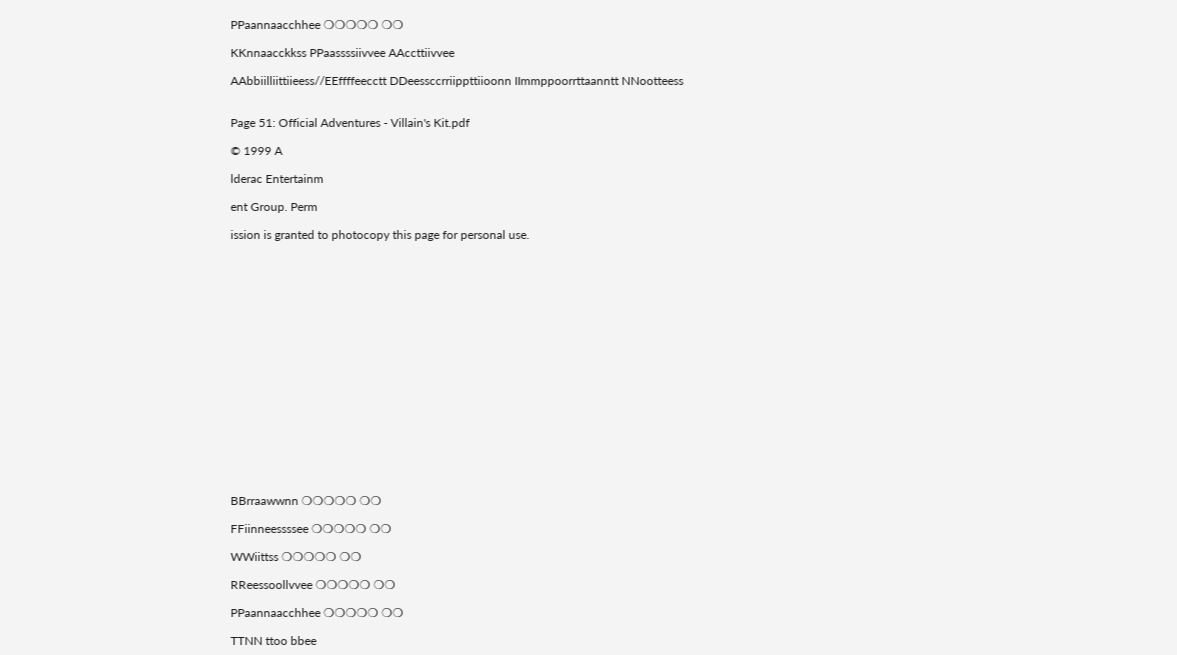PPaannaacchhee ❍❍❍❍❍ ❍❍

KKnnaacckkss PPaassssiivvee AAccttiivvee

AAbbiilliittiieess//EEffffeecctt DDeessccrriippttiioonn IImmppoorrttaanntt NNootteess


Page 51: Official Adventures - Villain's Kit.pdf

© 1999 A

lderac Entertainm

ent Group. Perm

ission is granted to photocopy this page for personal use.


















BBrraawwnn ❍❍❍❍❍ ❍❍

FFiinneessssee ❍❍❍❍❍ ❍❍

WWiittss ❍❍❍❍❍ ❍❍

RReessoollvvee ❍❍❍❍❍ ❍❍

PPaannaacchhee ❍❍❍❍❍ ❍❍

TTNN ttoo bbee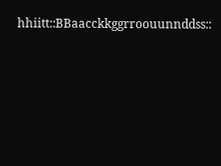hhiitt::BBaacckkggrroouunnddss::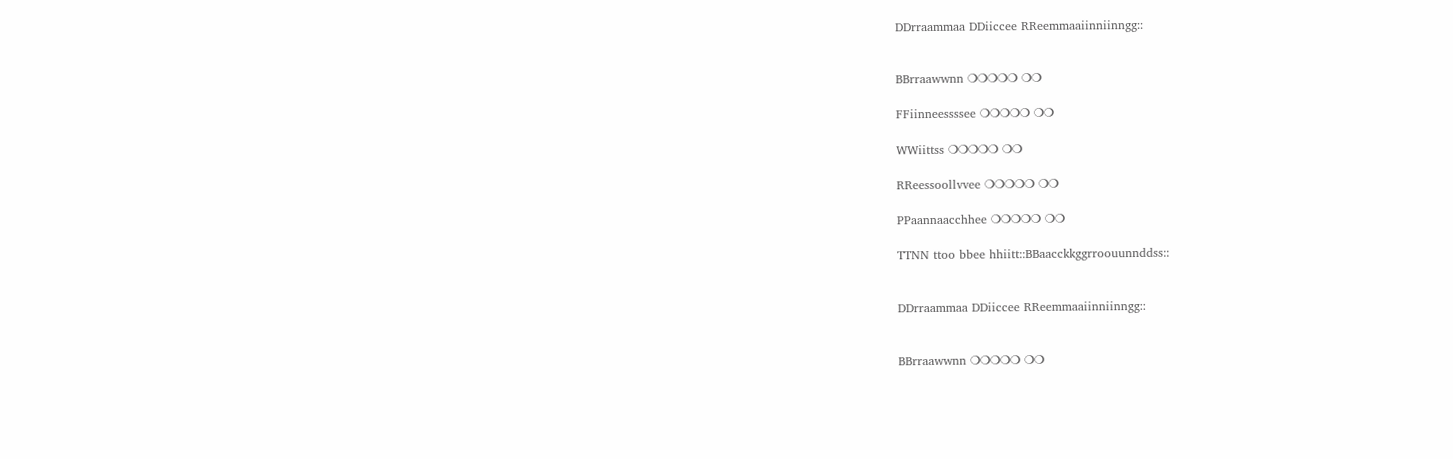DDrraammaa DDiiccee RReemmaaiinniinngg::


BBrraawwnn ❍❍❍❍❍ ❍❍

FFiinneessssee ❍❍❍❍❍ ❍❍

WWiittss ❍❍❍❍❍ ❍❍

RReessoollvvee ❍❍❍❍❍ ❍❍

PPaannaacchhee ❍❍❍❍❍ ❍❍

TTNN ttoo bbee hhiitt::BBaacckkggrroouunnddss::


DDrraammaa DDiiccee RReemmaaiinniinngg::


BBrraawwnn ❍❍❍❍❍ ❍❍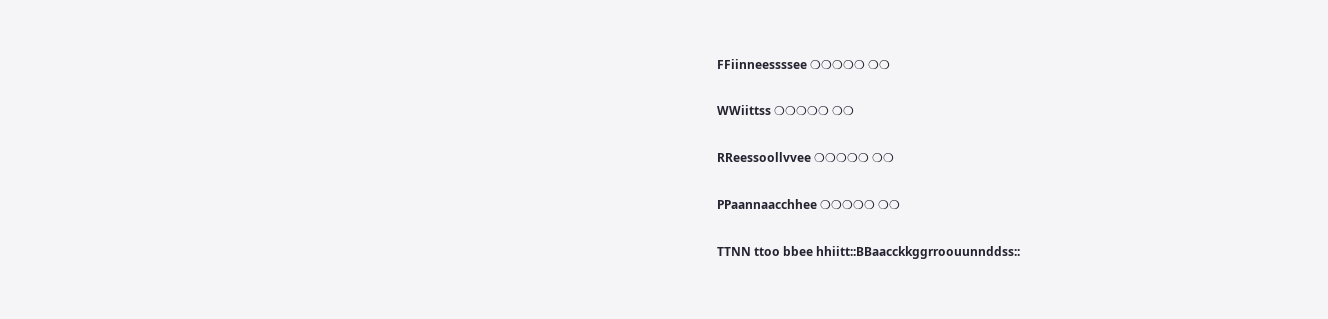FFiinneessssee ❍❍❍❍❍ ❍❍

WWiittss ❍❍❍❍❍ ❍❍

RReessoollvvee ❍❍❍❍❍ ❍❍

PPaannaacchhee ❍❍❍❍❍ ❍❍

TTNN ttoo bbee hhiitt::BBaacckkggrroouunnddss::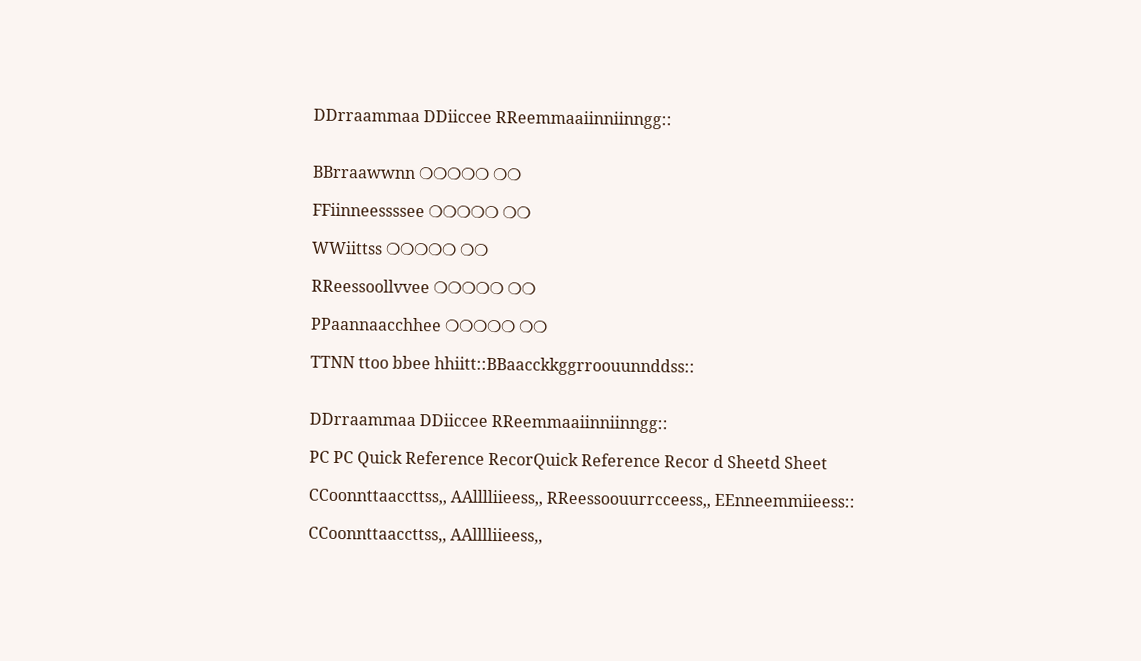DDrraammaa DDiiccee RReemmaaiinniinngg::


BBrraawwnn ❍❍❍❍❍ ❍❍

FFiinneessssee ❍❍❍❍❍ ❍❍

WWiittss ❍❍❍❍❍ ❍❍

RReessoollvvee ❍❍❍❍❍ ❍❍

PPaannaacchhee ❍❍❍❍❍ ❍❍

TTNN ttoo bbee hhiitt::BBaacckkggrroouunnddss::


DDrraammaa DDiiccee RReemmaaiinniinngg::

PC PC Quick Reference RecorQuick Reference Recor d Sheetd Sheet

CCoonnttaaccttss,, AAlllliieess,, RReessoouurrcceess,, EEnneemmiieess::

CCoonnttaaccttss,, AAlllliieess,,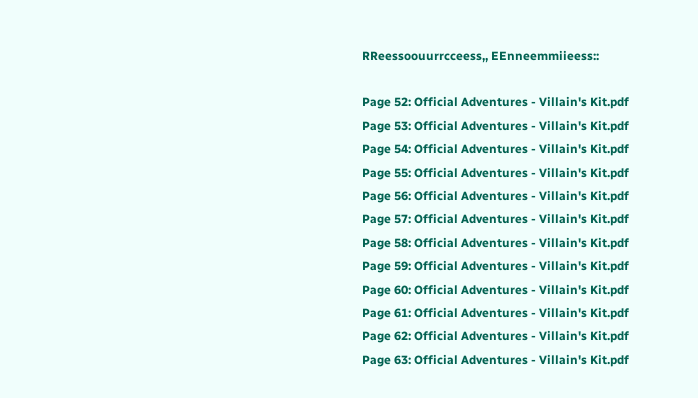RReessoouurrcceess,, EEnneemmiieess::

Page 52: Official Adventures - Villain's Kit.pdf
Page 53: Official Adventures - Villain's Kit.pdf
Page 54: Official Adventures - Villain's Kit.pdf
Page 55: Official Adventures - Villain's Kit.pdf
Page 56: Official Adventures - Villain's Kit.pdf
Page 57: Official Adventures - Villain's Kit.pdf
Page 58: Official Adventures - Villain's Kit.pdf
Page 59: Official Adventures - Villain's Kit.pdf
Page 60: Official Adventures - Villain's Kit.pdf
Page 61: Official Adventures - Villain's Kit.pdf
Page 62: Official Adventures - Villain's Kit.pdf
Page 63: Official Adventures - Villain's Kit.pdf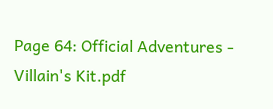Page 64: Official Adventures - Villain's Kit.pdf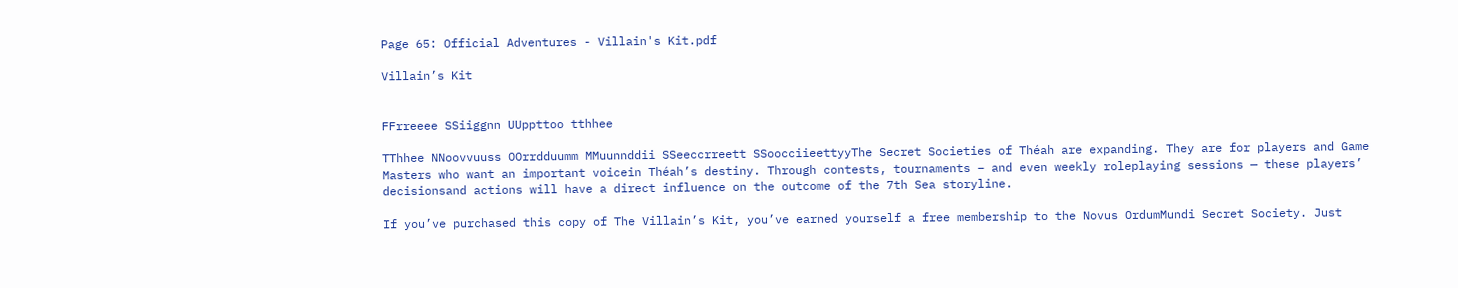Page 65: Official Adventures - Villain's Kit.pdf

Villain’s Kit


FFrreeee SSiiggnn UUppttoo tthhee

TThhee NNoovvuuss OOrrdduumm MMuunnddii SSeeccrreett SSoocciieettyyThe Secret Societies of Théah are expanding. They are for players and Game Masters who want an important voicein Théah’s destiny. Through contests, tournaments – and even weekly roleplaying sessions — these players’ decisionsand actions will have a direct influence on the outcome of the 7th Sea storyline.

If you’ve purchased this copy of The Villain’s Kit, you’ve earned yourself a free membership to the Novus OrdumMundi Secret Society. Just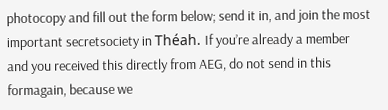photocopy and fill out the form below; send it in, and join the most important secretsociety in Théah. If you’re already a member and you received this directly from AEG, do not send in this formagain, because we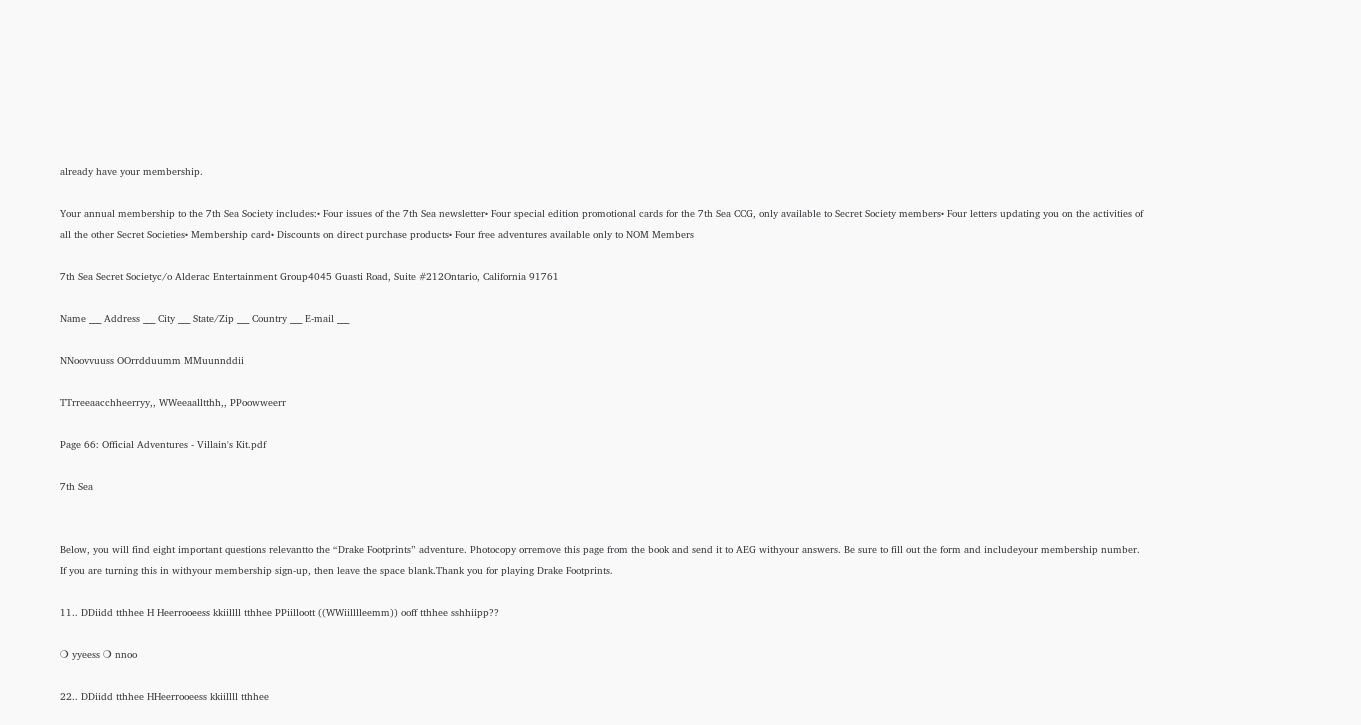already have your membership.

Your annual membership to the 7th Sea Society includes:• Four issues of the 7th Sea newsletter• Four special edition promotional cards for the 7th Sea CCG, only available to Secret Society members• Four letters updating you on the activities of all the other Secret Societies• Membership card• Discounts on direct purchase products• Four free adventures available only to NOM Members

7th Sea Secret Societyc/o Alderac Entertainment Group4045 Guasti Road, Suite #212Ontario, California 91761

Name ___ Address ___ City ___ State/Zip ___ Country ___ E-mail ___

NNoovvuuss OOrrdduumm MMuunnddii

TTrreeaacchheerryy,, WWeeaalltthh,, PPoowweerr

Page 66: Official Adventures - Villain's Kit.pdf

7th Sea


Below, you will find eight important questions relevantto the “Drake Footprints” adventure. Photocopy orremove this page from the book and send it to AEG withyour answers. Be sure to fill out the form and includeyour membership number. If you are turning this in withyour membership sign-up, then leave the space blank.Thank you for playing Drake Footprints.

11.. DDiidd tthhee H Heerrooeess kkiillll tthhee PPiilloott ((WWiilllleemm)) ooff tthhee sshhiipp??

❍ yyeess ❍ nnoo

22.. DDiidd tthhee HHeerrooeess kkiillll tthhee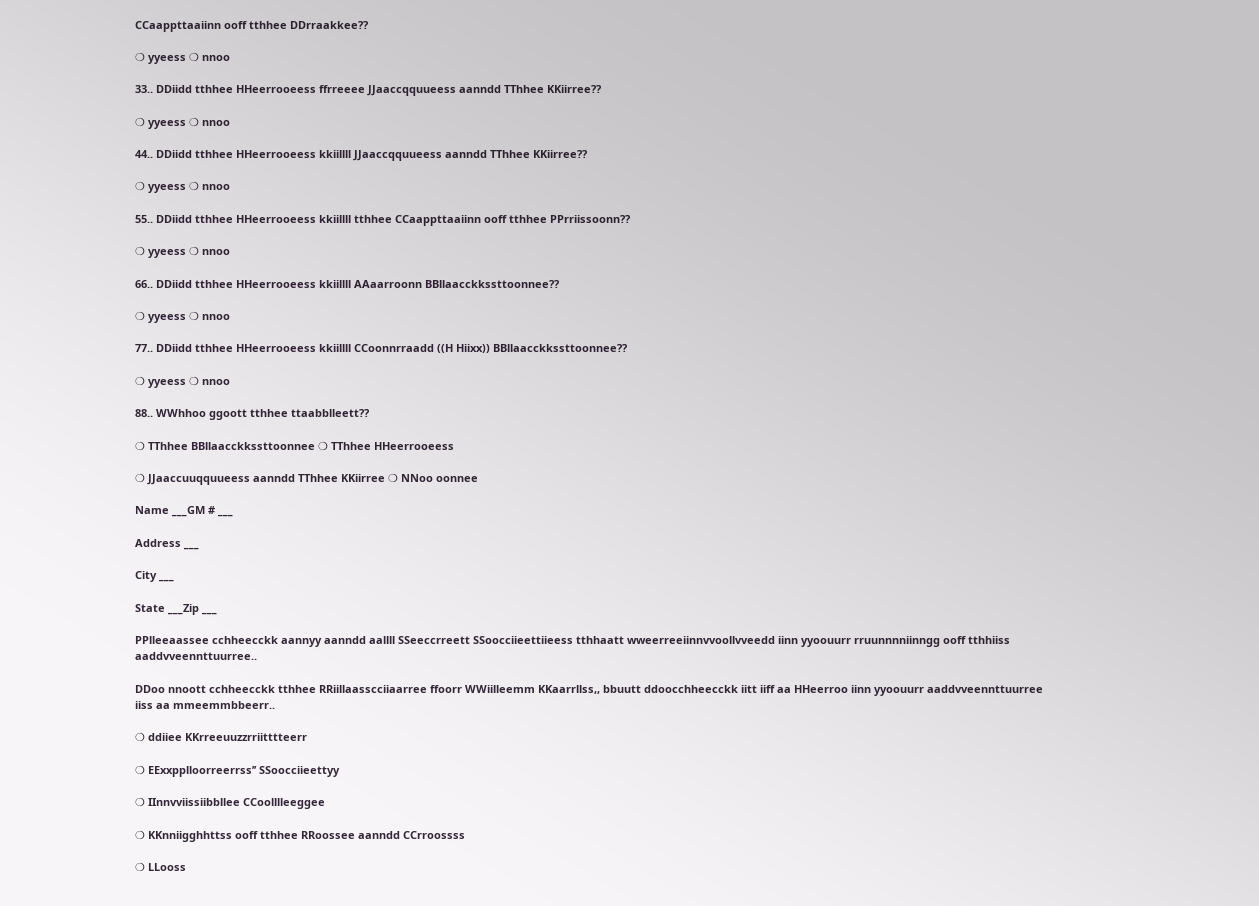CCaappttaaiinn ooff tthhee DDrraakkee??

❍ yyeess ❍ nnoo

33.. DDiidd tthhee HHeerrooeess ffrreeee JJaaccqquueess aanndd TThhee KKiirree??

❍ yyeess ❍ nnoo

44.. DDiidd tthhee HHeerrooeess kkiillll JJaaccqquueess aanndd TThhee KKiirree??

❍ yyeess ❍ nnoo

55.. DDiidd tthhee HHeerrooeess kkiillll tthhee CCaappttaaiinn ooff tthhee PPrriissoonn??

❍ yyeess ❍ nnoo

66.. DDiidd tthhee HHeerrooeess kkiillll AAaarroonn BBllaacckkssttoonnee??

❍ yyeess ❍ nnoo

77.. DDiidd tthhee HHeerrooeess kkiillll CCoonnrraadd ((H Hiixx)) BBllaacckkssttoonnee??

❍ yyeess ❍ nnoo

88.. WWhhoo ggoott tthhee ttaabblleett??

❍ TThhee BBllaacckkssttoonnee ❍ TThhee HHeerrooeess

❍ JJaaccuuqquueess aanndd TThhee KKiirree ❍ NNoo oonnee

Name ___GM # ___

Address ___

City ___

State ___Zip ___

PPlleeaassee cchheecckk aannyy aanndd aallll SSeeccrreett SSoocciieettiieess tthhaatt wweerreeiinnvvoollvveedd iinn yyoouurr rruunnnniinngg ooff tthhiiss aaddvveennttuurree..

DDoo nnoott cchheecckk tthhee RRiillaasscciiaarree ffoorr WWiilleemm KKaarrllss,, bbuutt ddoocchheecckk iitt iiff aa HHeerroo iinn yyoouurr aaddvveennttuurree iiss aa mmeemmbbeerr..

❍ ddiiee KKrreeuuzzrriitttteerr

❍ EExxpplloorreerrss’’ SSoocciieettyy

❍ IInnvviissiibbllee CCoolllleeggee

❍ KKnniigghhttss ooff tthhee RRoossee aanndd CCrroossss

❍ LLooss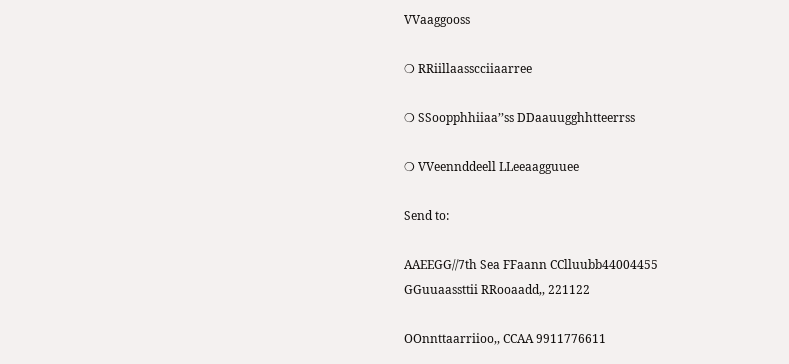VVaaggooss

❍ RRiillaasscciiaarree

❍ SSoopphhiiaa’’ss DDaauugghhtteerrss

❍ VVeennddeell LLeeaagguuee

Send to:

AAEEGG//7th Sea FFaann CClluubb44004455 GGuuaassttii RRooaadd,, 221122

OOnnttaarriioo,, CCAA 9911776611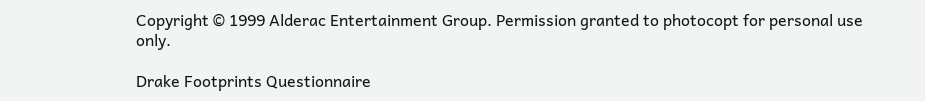Copyright © 1999 Alderac Entertainment Group. Permission granted to photocopt for personal use only.

Drake Footprints Questionnaire